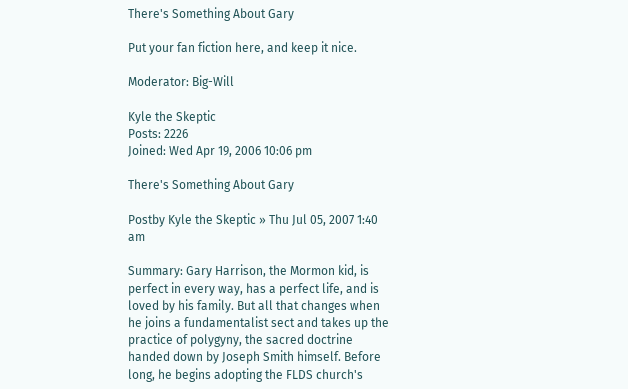There's Something About Gary

Put your fan fiction here, and keep it nice.

Moderator: Big-Will

Kyle the Skeptic
Posts: 2226
Joined: Wed Apr 19, 2006 10:06 pm

There's Something About Gary

Postby Kyle the Skeptic » Thu Jul 05, 2007 1:40 am

Summary: Gary Harrison, the Mormon kid, is perfect in every way, has a perfect life, and is loved by his family. But all that changes when he joins a fundamentalist sect and takes up the practice of polygyny, the sacred doctrine handed down by Joseph Smith himself. Before long, he begins adopting the FLDS church's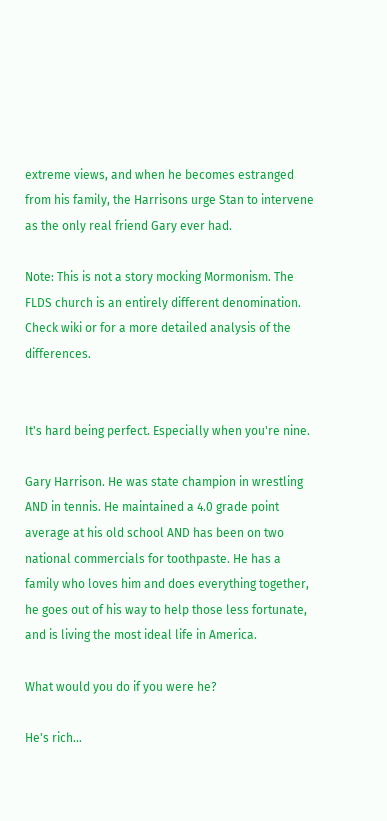extreme views, and when he becomes estranged from his family, the Harrisons urge Stan to intervene as the only real friend Gary ever had.

Note: This is not a story mocking Mormonism. The FLDS church is an entirely different denomination. Check wiki or for a more detailed analysis of the differences.


It's hard being perfect. Especially when you're nine.

Gary Harrison. He was state champion in wrestling AND in tennis. He maintained a 4.0 grade point average at his old school AND has been on two national commercials for toothpaste. He has a family who loves him and does everything together, he goes out of his way to help those less fortunate, and is living the most ideal life in America.

What would you do if you were he?

He's rich…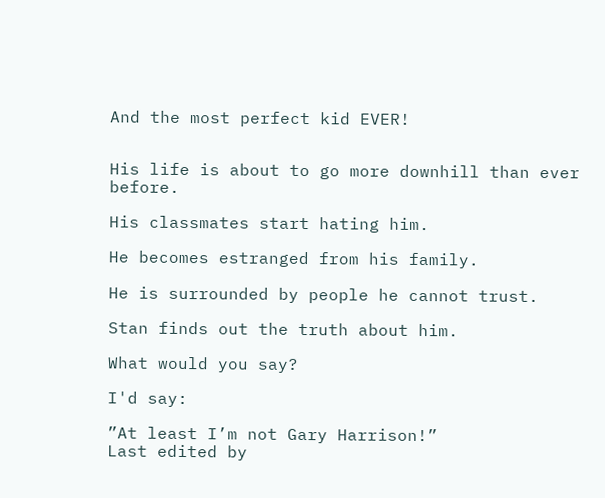And the most perfect kid EVER!


His life is about to go more downhill than ever before.

His classmates start hating him.

He becomes estranged from his family.

He is surrounded by people he cannot trust.

Stan finds out the truth about him.

What would you say?

I'd say:

”At least I’m not Gary Harrison!”
Last edited by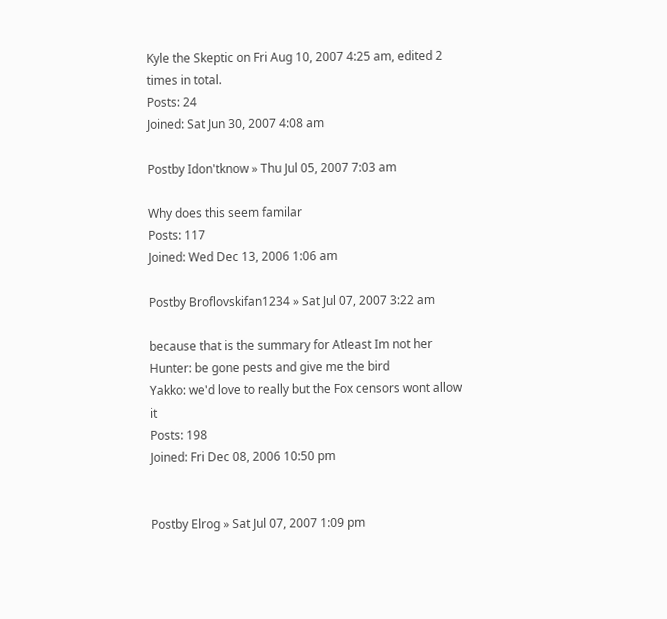Kyle the Skeptic on Fri Aug 10, 2007 4:25 am, edited 2 times in total.
Posts: 24
Joined: Sat Jun 30, 2007 4:08 am

Postby Idon'tknow » Thu Jul 05, 2007 7:03 am

Why does this seem familar
Posts: 117
Joined: Wed Dec 13, 2006 1:06 am

Postby Broflovskifan1234 » Sat Jul 07, 2007 3:22 am

because that is the summary for Atleast Im not her
Hunter: be gone pests and give me the bird
Yakko: we'd love to really but the Fox censors wont allow it
Posts: 198
Joined: Fri Dec 08, 2006 10:50 pm


Postby Elrog » Sat Jul 07, 2007 1:09 pm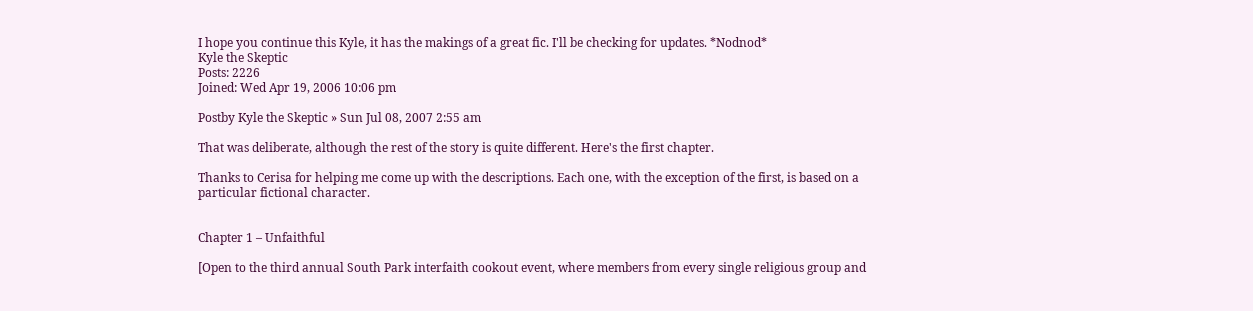I hope you continue this Kyle, it has the makings of a great fic. I'll be checking for updates. *Nodnod*
Kyle the Skeptic
Posts: 2226
Joined: Wed Apr 19, 2006 10:06 pm

Postby Kyle the Skeptic » Sun Jul 08, 2007 2:55 am

That was deliberate, although the rest of the story is quite different. Here's the first chapter.

Thanks to Cerisa for helping me come up with the descriptions. Each one, with the exception of the first, is based on a particular fictional character.


Chapter 1 – Unfaithful

[Open to the third annual South Park interfaith cookout event, where members from every single religious group and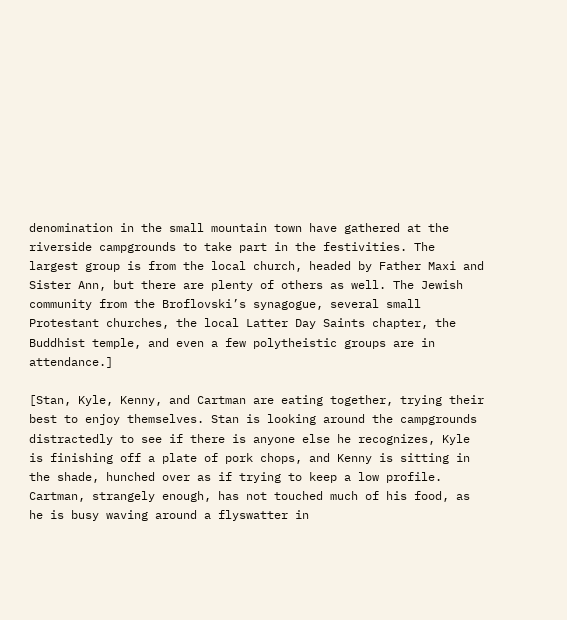denomination in the small mountain town have gathered at the riverside campgrounds to take part in the festivities. The largest group is from the local church, headed by Father Maxi and Sister Ann, but there are plenty of others as well. The Jewish community from the Broflovski’s synagogue, several small Protestant churches, the local Latter Day Saints chapter, the Buddhist temple, and even a few polytheistic groups are in attendance.]

[Stan, Kyle, Kenny, and Cartman are eating together, trying their best to enjoy themselves. Stan is looking around the campgrounds distractedly to see if there is anyone else he recognizes, Kyle is finishing off a plate of pork chops, and Kenny is sitting in the shade, hunched over as if trying to keep a low profile. Cartman, strangely enough, has not touched much of his food, as he is busy waving around a flyswatter in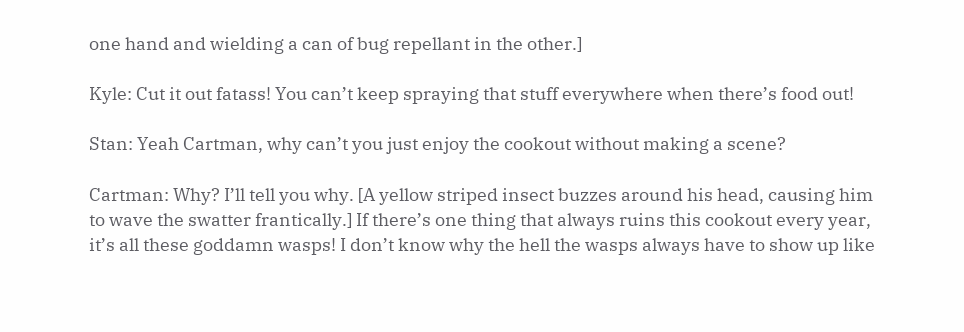one hand and wielding a can of bug repellant in the other.]

Kyle: Cut it out fatass! You can’t keep spraying that stuff everywhere when there’s food out!

Stan: Yeah Cartman, why can’t you just enjoy the cookout without making a scene?

Cartman: Why? I’ll tell you why. [A yellow striped insect buzzes around his head, causing him to wave the swatter frantically.] If there’s one thing that always ruins this cookout every year, it’s all these goddamn wasps! I don’t know why the hell the wasps always have to show up like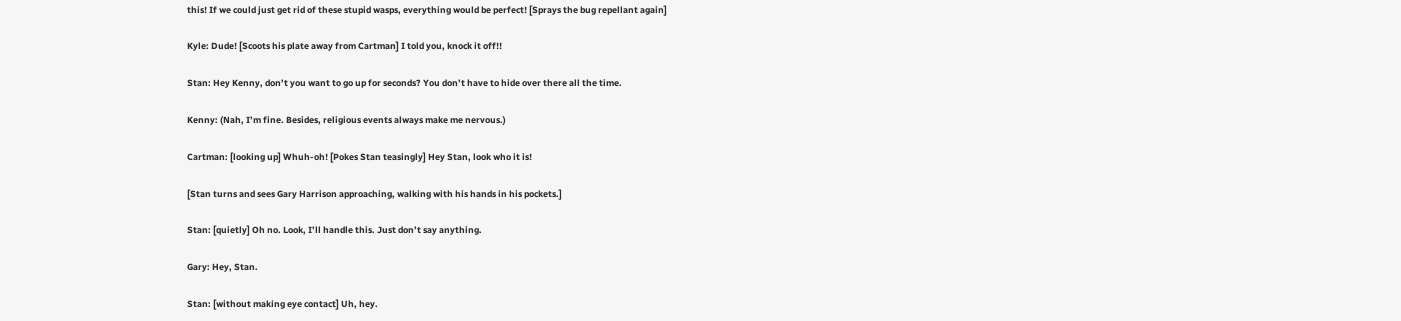this! If we could just get rid of these stupid wasps, everything would be perfect! [Sprays the bug repellant again]

Kyle: Dude! [Scoots his plate away from Cartman] I told you, knock it off!!

Stan: Hey Kenny, don’t you want to go up for seconds? You don’t have to hide over there all the time.

Kenny: (Nah, I’m fine. Besides, religious events always make me nervous.)

Cartman: [looking up] Whuh-oh! [Pokes Stan teasingly] Hey Stan, look who it is!

[Stan turns and sees Gary Harrison approaching, walking with his hands in his pockets.]

Stan: [quietly] Oh no. Look, I’ll handle this. Just don’t say anything.

Gary: Hey, Stan.

Stan: [without making eye contact] Uh, hey.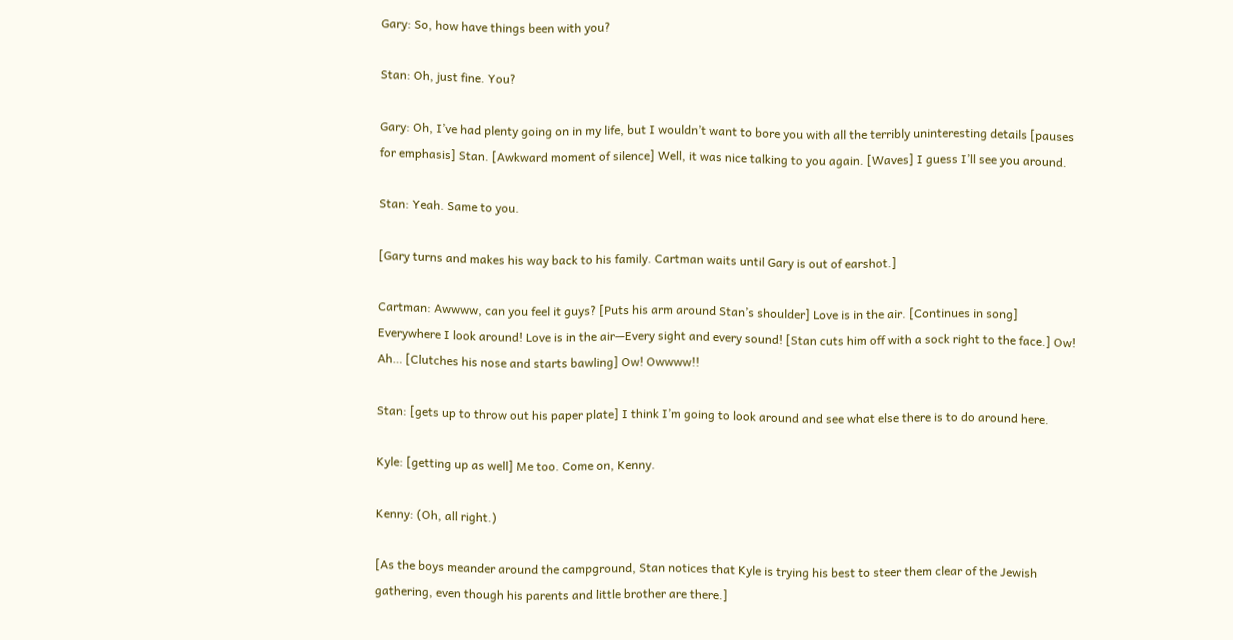Gary: So, how have things been with you?

Stan: Oh, just fine. You?

Gary: Oh, I’ve had plenty going on in my life, but I wouldn’t want to bore you with all the terribly uninteresting details [pauses for emphasis] Stan. [Awkward moment of silence] Well, it was nice talking to you again. [Waves] I guess I’ll see you around.

Stan: Yeah. Same to you.

[Gary turns and makes his way back to his family. Cartman waits until Gary is out of earshot.]

Cartman: Awwww, can you feel it guys? [Puts his arm around Stan’s shoulder] Love is in the air. [Continues in song] Everywhere I look around! Love is in the air—Every sight and every sound! [Stan cuts him off with a sock right to the face.] Ow! Ah… [Clutches his nose and starts bawling] Ow! Owwww!!

Stan: [gets up to throw out his paper plate] I think I’m going to look around and see what else there is to do around here.

Kyle: [getting up as well] Me too. Come on, Kenny.

Kenny: (Oh, all right.)

[As the boys meander around the campground, Stan notices that Kyle is trying his best to steer them clear of the Jewish gathering, even though his parents and little brother are there.]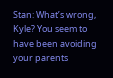Stan: What’s wrong, Kyle? You seem to have been avoiding your parents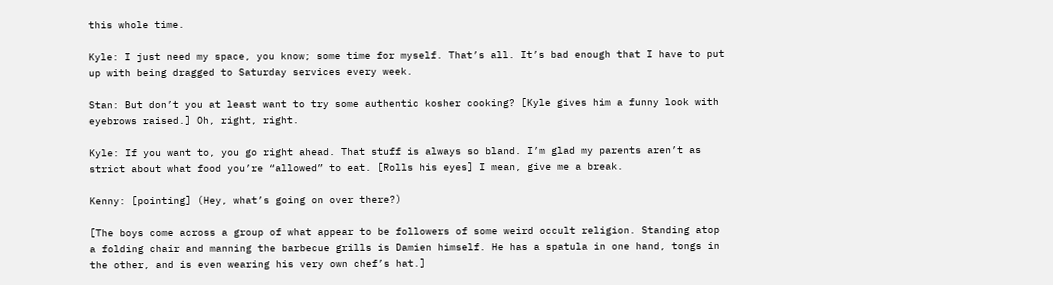this whole time.

Kyle: I just need my space, you know; some time for myself. That’s all. It’s bad enough that I have to put up with being dragged to Saturday services every week.

Stan: But don’t you at least want to try some authentic kosher cooking? [Kyle gives him a funny look with eyebrows raised.] Oh, right, right.

Kyle: If you want to, you go right ahead. That stuff is always so bland. I’m glad my parents aren’t as strict about what food you’re “allowed” to eat. [Rolls his eyes] I mean, give me a break.

Kenny: [pointing] (Hey, what’s going on over there?)

[The boys come across a group of what appear to be followers of some weird occult religion. Standing atop a folding chair and manning the barbecue grills is Damien himself. He has a spatula in one hand, tongs in the other, and is even wearing his very own chef’s hat.]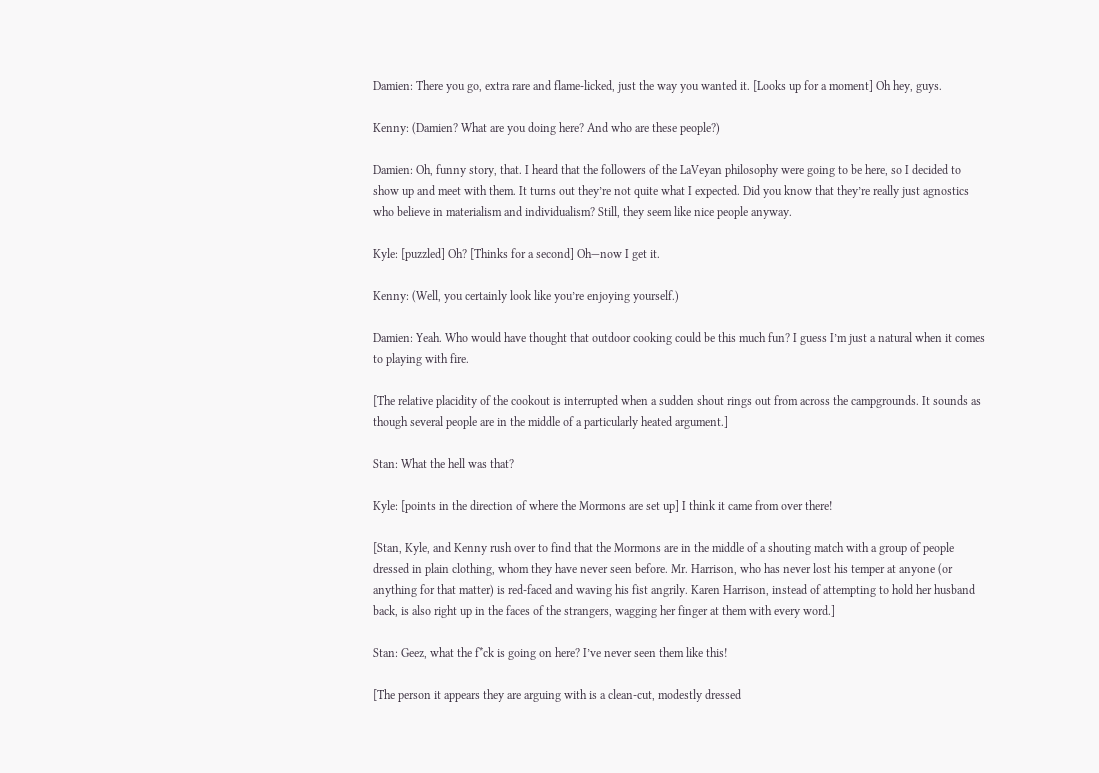Damien: There you go, extra rare and flame-licked, just the way you wanted it. [Looks up for a moment] Oh hey, guys.

Kenny: (Damien? What are you doing here? And who are these people?)

Damien: Oh, funny story, that. I heard that the followers of the LaVeyan philosophy were going to be here, so I decided to show up and meet with them. It turns out they’re not quite what I expected. Did you know that they’re really just agnostics who believe in materialism and individualism? Still, they seem like nice people anyway.

Kyle: [puzzled] Oh? [Thinks for a second] Oh—now I get it.

Kenny: (Well, you certainly look like you’re enjoying yourself.)

Damien: Yeah. Who would have thought that outdoor cooking could be this much fun? I guess I’m just a natural when it comes to playing with fire.

[The relative placidity of the cookout is interrupted when a sudden shout rings out from across the campgrounds. It sounds as though several people are in the middle of a particularly heated argument.]

Stan: What the hell was that?

Kyle: [points in the direction of where the Mormons are set up] I think it came from over there!

[Stan, Kyle, and Kenny rush over to find that the Mormons are in the middle of a shouting match with a group of people dressed in plain clothing, whom they have never seen before. Mr. Harrison, who has never lost his temper at anyone (or anything for that matter) is red-faced and waving his fist angrily. Karen Harrison, instead of attempting to hold her husband back, is also right up in the faces of the strangers, wagging her finger at them with every word.]

Stan: Geez, what the f*ck is going on here? I’ve never seen them like this!

[The person it appears they are arguing with is a clean-cut, modestly dressed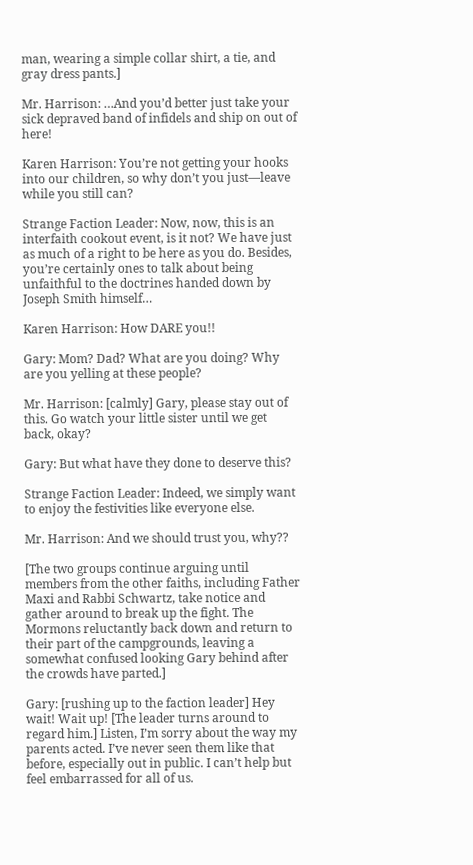man, wearing a simple collar shirt, a tie, and gray dress pants.]

Mr. Harrison: …And you’d better just take your sick depraved band of infidels and ship on out of here!

Karen Harrison: You’re not getting your hooks into our children, so why don’t you just—leave while you still can?

Strange Faction Leader: Now, now, this is an interfaith cookout event, is it not? We have just as much of a right to be here as you do. Besides, you’re certainly ones to talk about being unfaithful to the doctrines handed down by Joseph Smith himself…

Karen Harrison: How DARE you!!

Gary: Mom? Dad? What are you doing? Why are you yelling at these people?

Mr. Harrison: [calmly] Gary, please stay out of this. Go watch your little sister until we get back, okay?

Gary: But what have they done to deserve this?

Strange Faction Leader: Indeed, we simply want to enjoy the festivities like everyone else.

Mr. Harrison: And we should trust you, why??

[The two groups continue arguing until members from the other faiths, including Father Maxi and Rabbi Schwartz, take notice and gather around to break up the fight. The Mormons reluctantly back down and return to their part of the campgrounds, leaving a somewhat confused looking Gary behind after the crowds have parted.]

Gary: [rushing up to the faction leader] Hey wait! Wait up! [The leader turns around to regard him.] Listen, I’m sorry about the way my parents acted. I’ve never seen them like that before, especially out in public. I can’t help but feel embarrassed for all of us.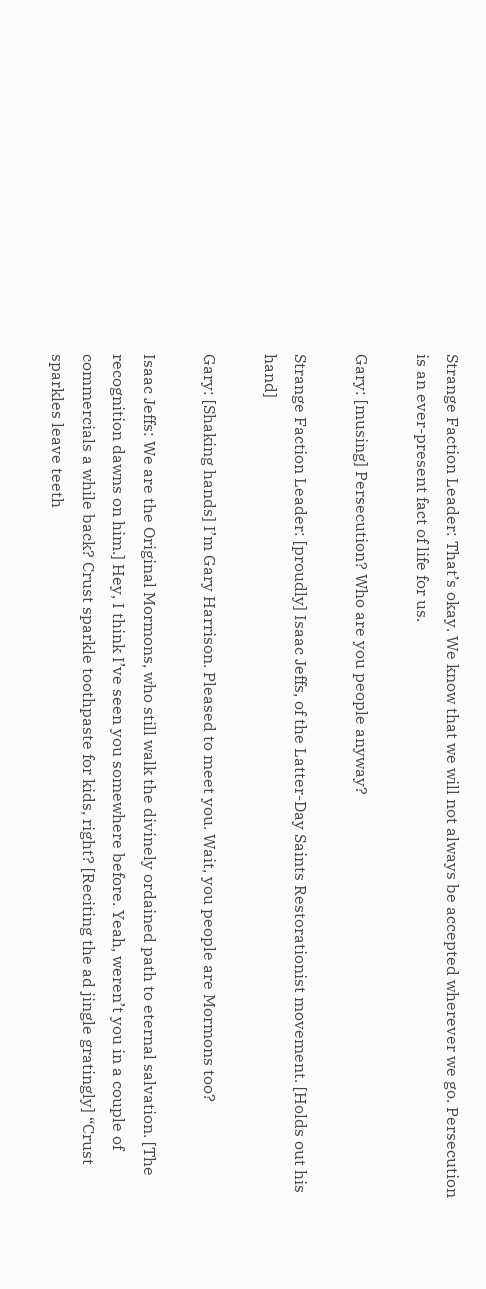Strange Faction Leader: That’s okay. We know that we will not always be accepted wherever we go. Persecution is an ever-present fact of life for us.

Gary: [musing] Persecution? Who are you people anyway?

Strange Faction Leader: [proudly] Isaac Jeffs, of the Latter-Day Saints Restorationist movement. [Holds out his hand]

Gary: [Shaking hands] I’m Gary Harrison. Pleased to meet you. Wait, you people are Mormons too?

Isaac Jeffs: We are the Original Mormons, who still walk the divinely ordained path to eternal salvation. [The recognition dawns on him.] Hey, I think I’ve seen you somewhere before. Yeah, weren’t you in a couple of commercials a while back? Crust sparkle toothpaste for kids, right? [Reciting the ad jingle gratingly] “Crust sparkles leave teeth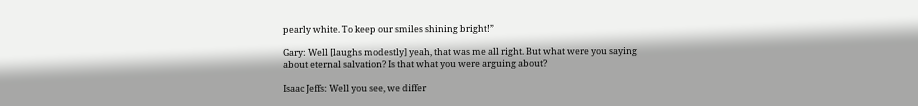pearly white. To keep our smiles shining bright!”

Gary: Well [laughs modestly] yeah, that was me all right. But what were you saying about eternal salvation? Is that what you were arguing about?

Isaac Jeffs: Well you see, we differ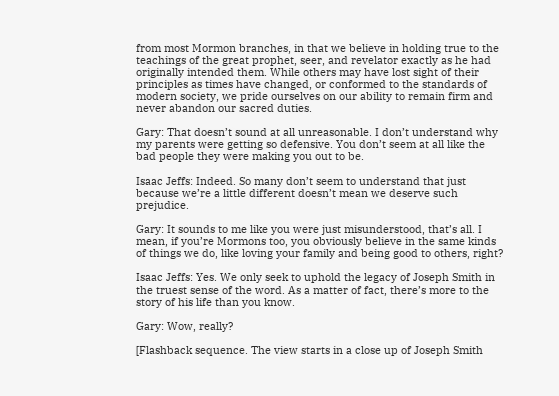from most Mormon branches, in that we believe in holding true to the teachings of the great prophet, seer, and revelator exactly as he had originally intended them. While others may have lost sight of their principles as times have changed, or conformed to the standards of modern society, we pride ourselves on our ability to remain firm and never abandon our sacred duties.

Gary: That doesn’t sound at all unreasonable. I don’t understand why my parents were getting so defensive. You don’t seem at all like the bad people they were making you out to be.

Isaac Jeffs: Indeed. So many don’t seem to understand that just because we’re a little different doesn’t mean we deserve such prejudice.

Gary: It sounds to me like you were just misunderstood, that’s all. I mean, if you’re Mormons too, you obviously believe in the same kinds of things we do, like loving your family and being good to others, right?

Isaac Jeffs: Yes. We only seek to uphold the legacy of Joseph Smith in the truest sense of the word. As a matter of fact, there’s more to the story of his life than you know.

Gary: Wow, really?

[Flashback sequence. The view starts in a close up of Joseph Smith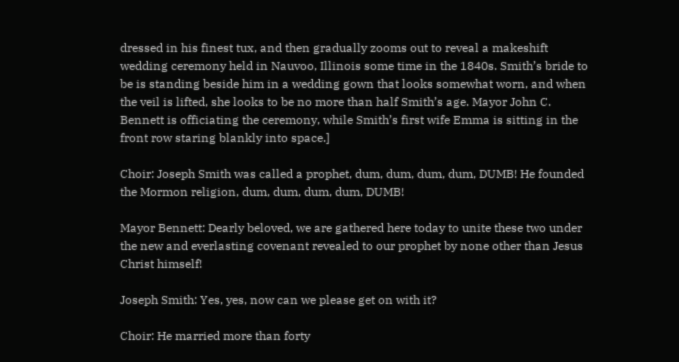dressed in his finest tux, and then gradually zooms out to reveal a makeshift wedding ceremony held in Nauvoo, Illinois some time in the 1840s. Smith’s bride to be is standing beside him in a wedding gown that looks somewhat worn, and when the veil is lifted, she looks to be no more than half Smith’s age. Mayor John C. Bennett is officiating the ceremony, while Smith’s first wife Emma is sitting in the front row staring blankly into space.]

Choir: Joseph Smith was called a prophet, dum, dum, dum, dum, DUMB! He founded the Mormon religion, dum, dum, dum, dum, DUMB!

Mayor Bennett: Dearly beloved, we are gathered here today to unite these two under the new and everlasting covenant revealed to our prophet by none other than Jesus Christ himself!

Joseph Smith: Yes, yes, now can we please get on with it?

Choir: He married more than forty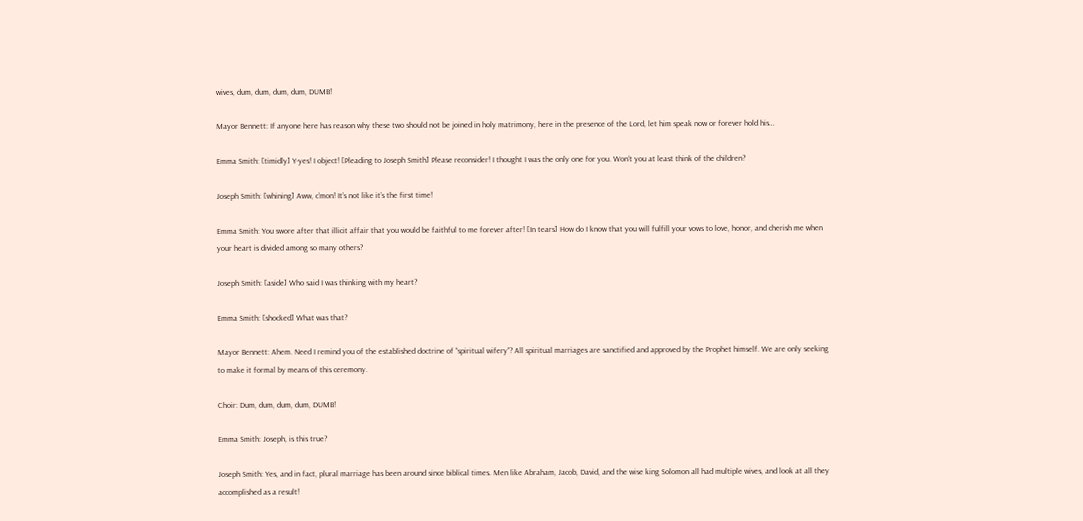wives, dum, dum, dum, dum, DUMB!

Mayor Bennett: If anyone here has reason why these two should not be joined in holy matrimony, here in the presence of the Lord, let him speak now or forever hold his…

Emma Smith: [timidly] Y-yes! I object! [Pleading to Joseph Smith] Please reconsider! I thought I was the only one for you. Won’t you at least think of the children?

Joseph Smith: [whining] Aww, c’mon! It’s not like it’s the first time!

Emma Smith: You swore after that illicit affair that you would be faithful to me forever after! [In tears] How do I know that you will fulfill your vows to love, honor, and cherish me when your heart is divided among so many others?

Joseph Smith: [aside] Who said I was thinking with my heart?

Emma Smith: [shocked] What was that?

Mayor Bennett: Ahem. Need I remind you of the established doctrine of “spiritual wifery”? All spiritual marriages are sanctified and approved by the Prophet himself. We are only seeking to make it formal by means of this ceremony.

Choir: Dum, dum, dum, dum, DUMB!

Emma Smith: Joseph, is this true?

Joseph Smith: Yes, and in fact, plural marriage has been around since biblical times. Men like Abraham, Jacob, David, and the wise king Solomon all had multiple wives, and look at all they accomplished as a result!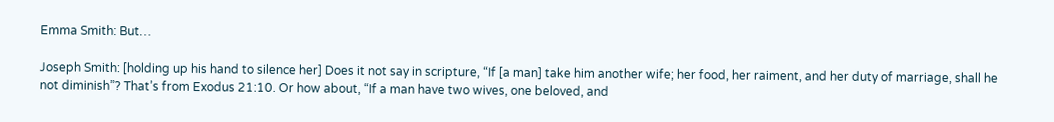Emma Smith: But…

Joseph Smith: [holding up his hand to silence her] Does it not say in scripture, “If [a man] take him another wife; her food, her raiment, and her duty of marriage, shall he not diminish”? That’s from Exodus 21:10. Or how about, “If a man have two wives, one beloved, and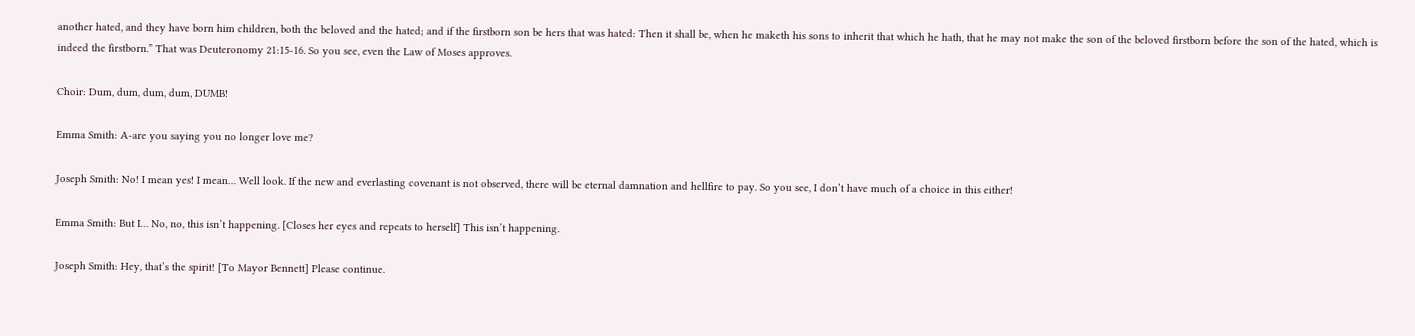another hated, and they have born him children, both the beloved and the hated; and if the firstborn son be hers that was hated: Then it shall be, when he maketh his sons to inherit that which he hath, that he may not make the son of the beloved firstborn before the son of the hated, which is indeed the firstborn.” That was Deuteronomy 21:15-16. So you see, even the Law of Moses approves.

Choir: Dum, dum, dum, dum, DUMB!

Emma Smith: A-are you saying you no longer love me?

Joseph Smith: No! I mean yes! I mean… Well look. If the new and everlasting covenant is not observed, there will be eternal damnation and hellfire to pay. So you see, I don’t have much of a choice in this either!

Emma Smith: But I… No, no, this isn’t happening. [Closes her eyes and repeats to herself] This isn’t happening.

Joseph Smith: Hey, that’s the spirit! [To Mayor Bennett] Please continue.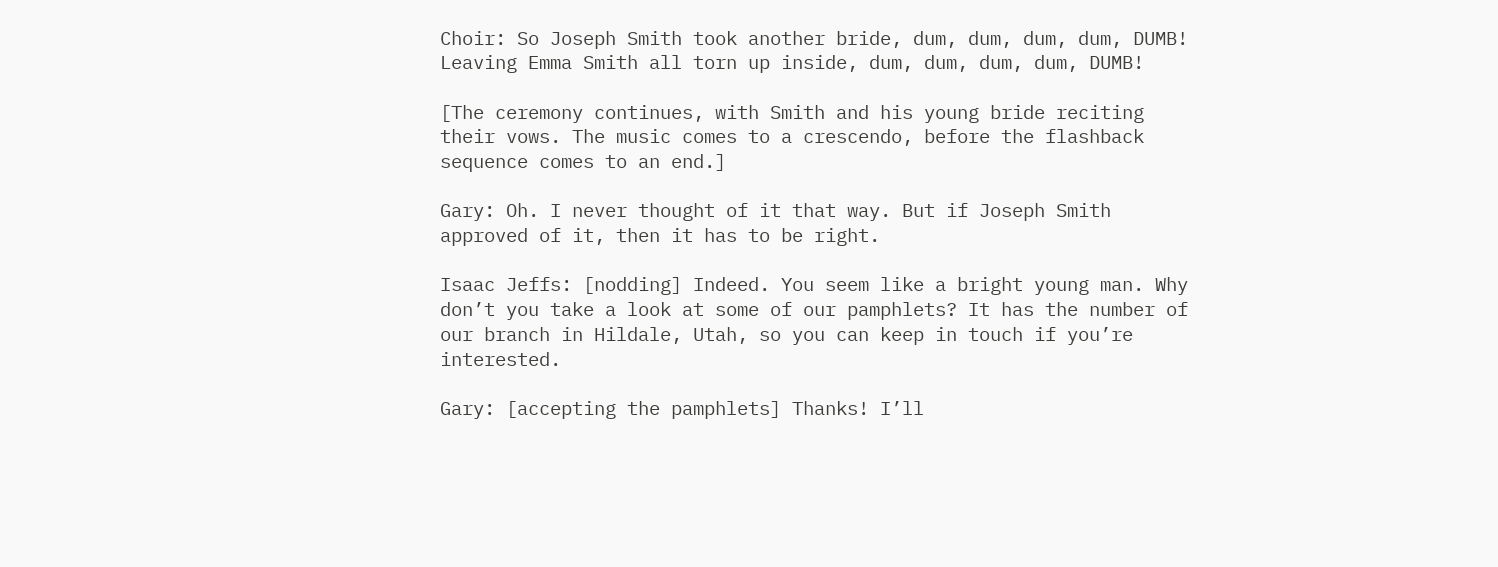Choir: So Joseph Smith took another bride, dum, dum, dum, dum, DUMB!
Leaving Emma Smith all torn up inside, dum, dum, dum, dum, DUMB!

[The ceremony continues, with Smith and his young bride reciting their vows. The music comes to a crescendo, before the flashback sequence comes to an end.]

Gary: Oh. I never thought of it that way. But if Joseph Smith approved of it, then it has to be right.

Isaac Jeffs: [nodding] Indeed. You seem like a bright young man. Why don’t you take a look at some of our pamphlets? It has the number of our branch in Hildale, Utah, so you can keep in touch if you’re interested.

Gary: [accepting the pamphlets] Thanks! I’ll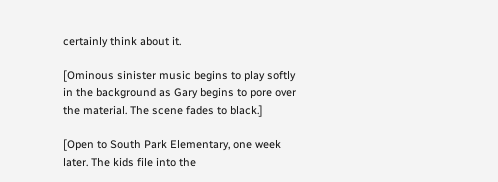certainly think about it.

[Ominous sinister music begins to play softly in the background as Gary begins to pore over the material. The scene fades to black.]

[Open to South Park Elementary, one week later. The kids file into the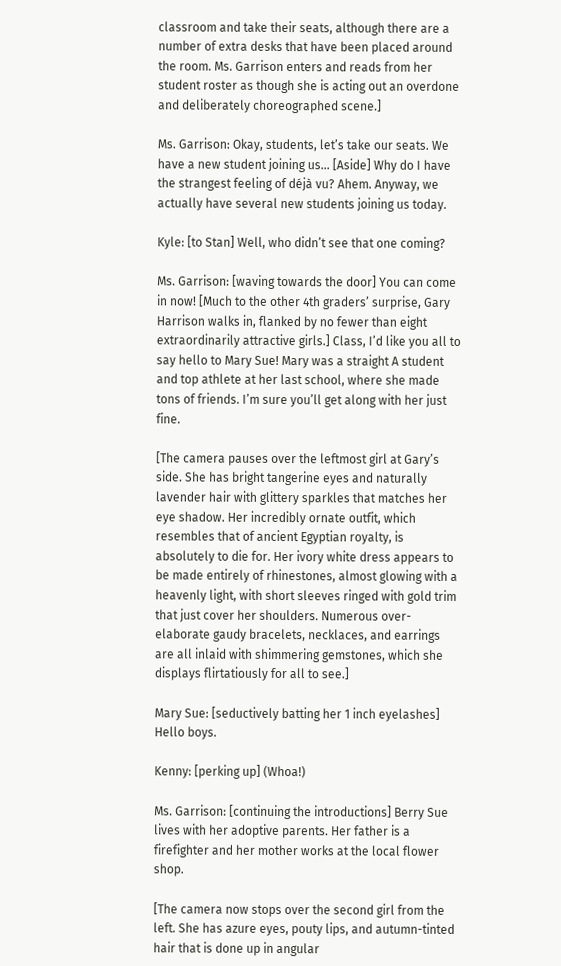classroom and take their seats, although there are a number of extra desks that have been placed around the room. Ms. Garrison enters and reads from her student roster as though she is acting out an overdone and deliberately choreographed scene.]

Ms. Garrison: Okay, students, let’s take our seats. We have a new student joining us… [Aside] Why do I have the strangest feeling of déjà vu? Ahem. Anyway, we actually have several new students joining us today.

Kyle: [to Stan] Well, who didn’t see that one coming?

Ms. Garrison: [waving towards the door] You can come in now! [Much to the other 4th graders’ surprise, Gary Harrison walks in, flanked by no fewer than eight extraordinarily attractive girls.] Class, I’d like you all to say hello to Mary Sue! Mary was a straight A student and top athlete at her last school, where she made tons of friends. I’m sure you’ll get along with her just fine.

[The camera pauses over the leftmost girl at Gary’s side. She has bright tangerine eyes and naturally lavender hair with glittery sparkles that matches her eye shadow. Her incredibly ornate outfit, which resembles that of ancient Egyptian royalty, is absolutely to die for. Her ivory white dress appears to be made entirely of rhinestones, almost glowing with a heavenly light, with short sleeves ringed with gold trim that just cover her shoulders. Numerous over-elaborate gaudy bracelets, necklaces, and earrings are all inlaid with shimmering gemstones, which she displays flirtatiously for all to see.]

Mary Sue: [seductively batting her 1 inch eyelashes] Hello boys.

Kenny: [perking up] (Whoa!)

Ms. Garrison: [continuing the introductions] Berry Sue lives with her adoptive parents. Her father is a firefighter and her mother works at the local flower shop.

[The camera now stops over the second girl from the left. She has azure eyes, pouty lips, and autumn-tinted hair that is done up in angular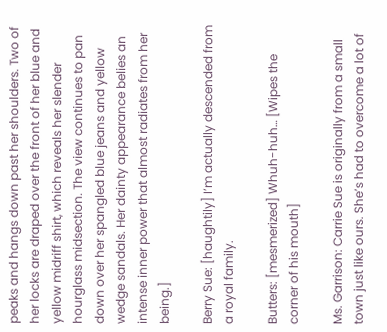peaks and hangs down past her shoulders. Two of her locks are draped over the front of her blue and yellow midriff shirt, which reveals her slender hourglass midsection. The view continues to pan down over her spangled blue jeans and yellow wedge sandals. Her dainty appearance belies an intense inner power that almost radiates from her being.]

Berry Sue: [haughtily] I’m actually descended from a royal family.

Butters: [mesmerized] Whuh-huh… [Wipes the corner of his mouth]

Ms. Garrison: Carrie Sue is originally from a small town just like ours. She’s had to overcome a lot of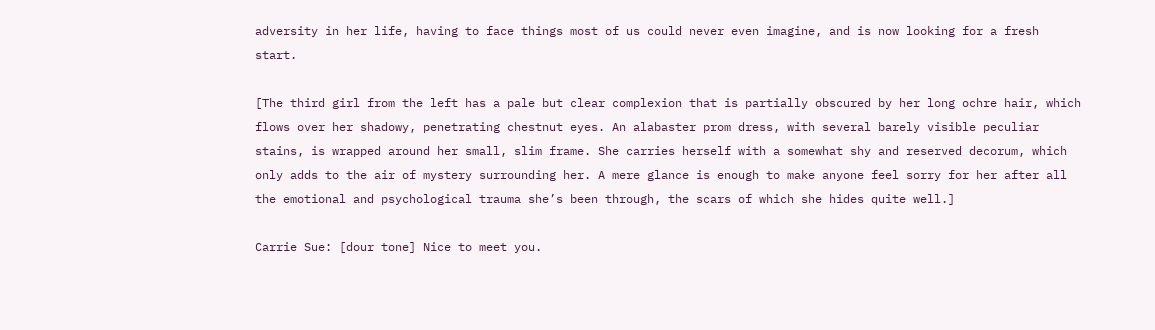adversity in her life, having to face things most of us could never even imagine, and is now looking for a fresh start.

[The third girl from the left has a pale but clear complexion that is partially obscured by her long ochre hair, which flows over her shadowy, penetrating chestnut eyes. An alabaster prom dress, with several barely visible peculiar stains, is wrapped around her small, slim frame. She carries herself with a somewhat shy and reserved decorum, which only adds to the air of mystery surrounding her. A mere glance is enough to make anyone feel sorry for her after all the emotional and psychological trauma she’s been through, the scars of which she hides quite well.]

Carrie Sue: [dour tone] Nice to meet you.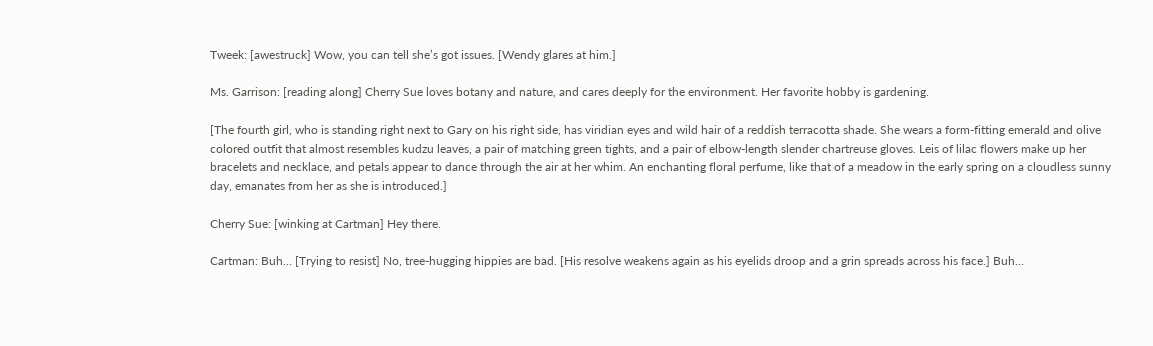Tweek: [awestruck] Wow, you can tell she’s got issues. [Wendy glares at him.]

Ms. Garrison: [reading along] Cherry Sue loves botany and nature, and cares deeply for the environment. Her favorite hobby is gardening.

[The fourth girl, who is standing right next to Gary on his right side, has viridian eyes and wild hair of a reddish terracotta shade. She wears a form-fitting emerald and olive colored outfit that almost resembles kudzu leaves, a pair of matching green tights, and a pair of elbow-length slender chartreuse gloves. Leis of lilac flowers make up her bracelets and necklace, and petals appear to dance through the air at her whim. An enchanting floral perfume, like that of a meadow in the early spring on a cloudless sunny day, emanates from her as she is introduced.]

Cherry Sue: [winking at Cartman] Hey there.

Cartman: Buh… [Trying to resist] No, tree-hugging hippies are bad. [His resolve weakens again as his eyelids droop and a grin spreads across his face.] Buh…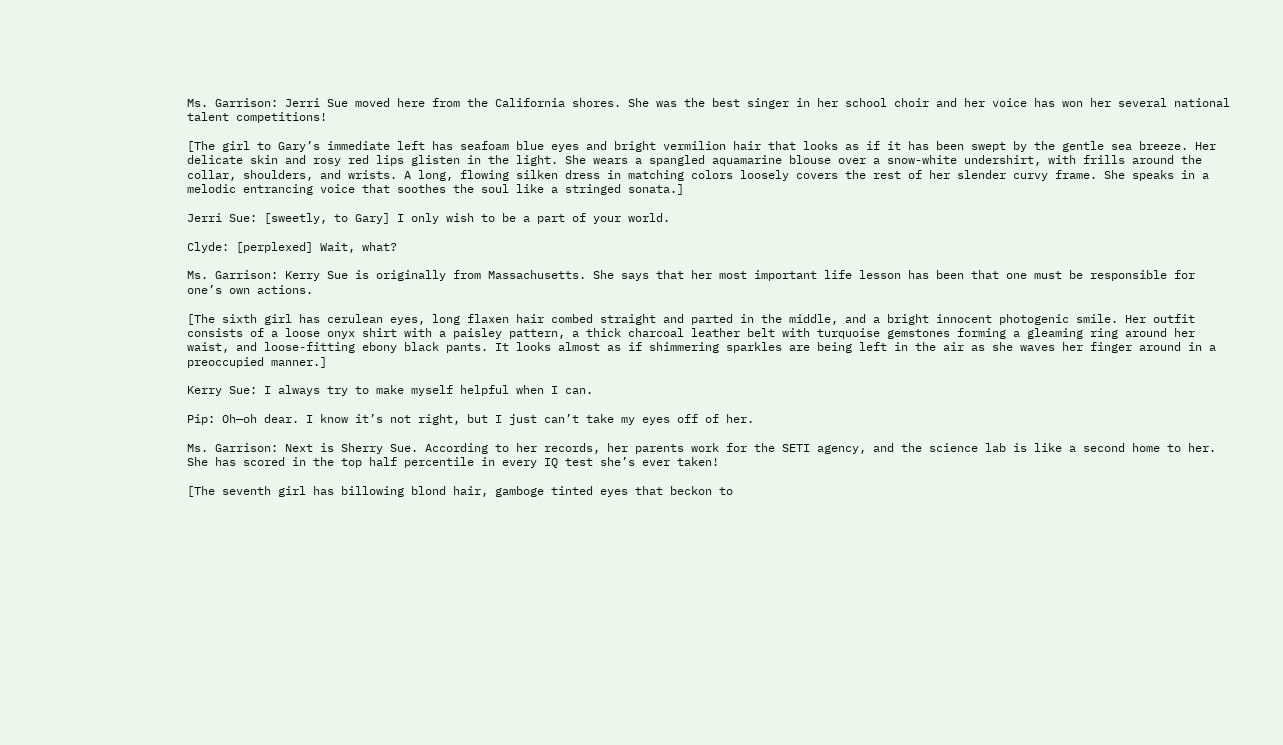Ms. Garrison: Jerri Sue moved here from the California shores. She was the best singer in her school choir and her voice has won her several national talent competitions!

[The girl to Gary’s immediate left has seafoam blue eyes and bright vermilion hair that looks as if it has been swept by the gentle sea breeze. Her delicate skin and rosy red lips glisten in the light. She wears a spangled aquamarine blouse over a snow-white undershirt, with frills around the collar, shoulders, and wrists. A long, flowing silken dress in matching colors loosely covers the rest of her slender curvy frame. She speaks in a melodic entrancing voice that soothes the soul like a stringed sonata.]

Jerri Sue: [sweetly, to Gary] I only wish to be a part of your world.

Clyde: [perplexed] Wait, what?

Ms. Garrison: Kerry Sue is originally from Massachusetts. She says that her most important life lesson has been that one must be responsible for one’s own actions.

[The sixth girl has cerulean eyes, long flaxen hair combed straight and parted in the middle, and a bright innocent photogenic smile. Her outfit consists of a loose onyx shirt with a paisley pattern, a thick charcoal leather belt with turquoise gemstones forming a gleaming ring around her waist, and loose-fitting ebony black pants. It looks almost as if shimmering sparkles are being left in the air as she waves her finger around in a preoccupied manner.]

Kerry Sue: I always try to make myself helpful when I can.

Pip: Oh—oh dear. I know it’s not right, but I just can’t take my eyes off of her.

Ms. Garrison: Next is Sherry Sue. According to her records, her parents work for the SETI agency, and the science lab is like a second home to her. She has scored in the top half percentile in every IQ test she’s ever taken!

[The seventh girl has billowing blond hair, gamboge tinted eyes that beckon to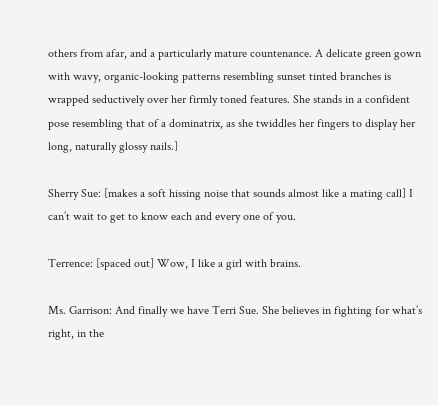others from afar, and a particularly mature countenance. A delicate green gown with wavy, organic-looking patterns resembling sunset tinted branches is wrapped seductively over her firmly toned features. She stands in a confident pose resembling that of a dominatrix, as she twiddles her fingers to display her long, naturally glossy nails.]

Sherry Sue: [makes a soft hissing noise that sounds almost like a mating call] I can’t wait to get to know each and every one of you.

Terrence: [spaced out] Wow, I like a girl with brains.

Ms. Garrison: And finally we have Terri Sue. She believes in fighting for what’s right, in the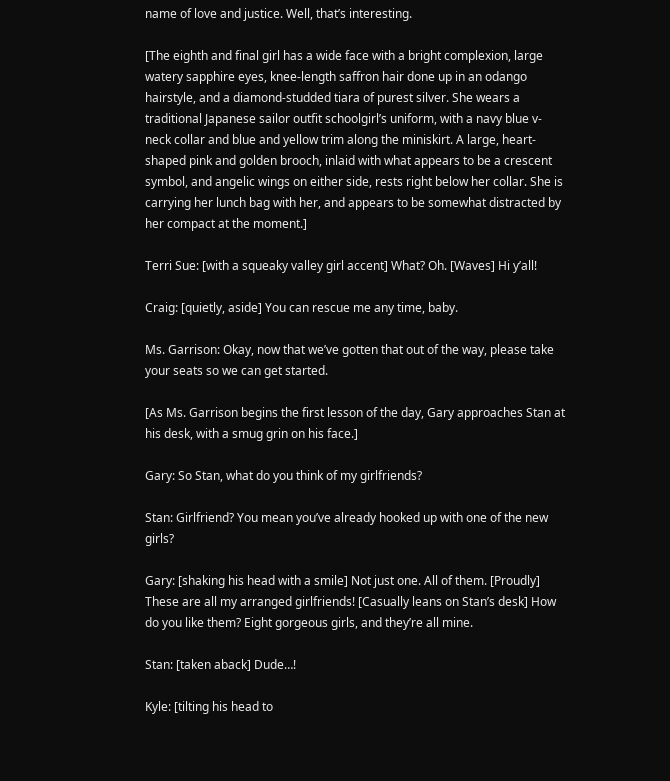name of love and justice. Well, that’s interesting.

[The eighth and final girl has a wide face with a bright complexion, large watery sapphire eyes, knee-length saffron hair done up in an odango hairstyle, and a diamond-studded tiara of purest silver. She wears a traditional Japanese sailor outfit schoolgirl’s uniform, with a navy blue v-neck collar and blue and yellow trim along the miniskirt. A large, heart-shaped pink and golden brooch, inlaid with what appears to be a crescent symbol, and angelic wings on either side, rests right below her collar. She is carrying her lunch bag with her, and appears to be somewhat distracted by her compact at the moment.]

Terri Sue: [with a squeaky valley girl accent] What? Oh. [Waves] Hi y’all!

Craig: [quietly, aside] You can rescue me any time, baby.

Ms. Garrison: Okay, now that we’ve gotten that out of the way, please take your seats so we can get started.

[As Ms. Garrison begins the first lesson of the day, Gary approaches Stan at his desk, with a smug grin on his face.]

Gary: So Stan, what do you think of my girlfriends?

Stan: Girlfriend? You mean you’ve already hooked up with one of the new girls?

Gary: [shaking his head with a smile] Not just one. All of them. [Proudly] These are all my arranged girlfriends! [Casually leans on Stan’s desk] How do you like them? Eight gorgeous girls, and they’re all mine.

Stan: [taken aback] Dude…!

Kyle: [tilting his head to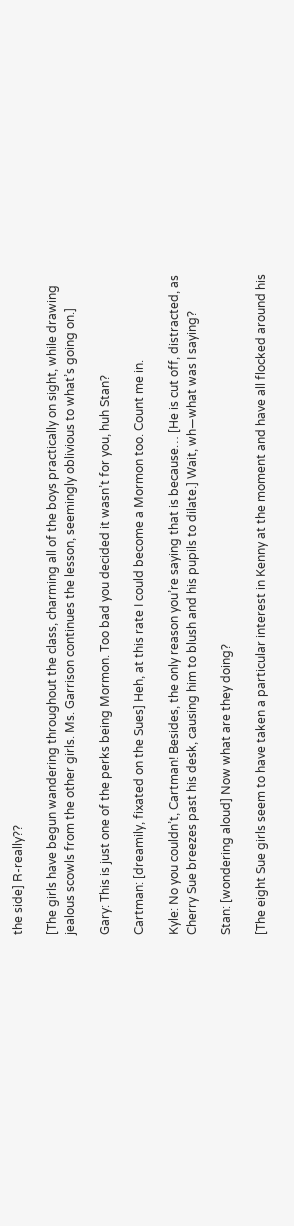the side] R-really??

[The girls have begun wandering throughout the class, charming all of the boys practically on sight, while drawing jealous scowls from the other girls. Ms. Garrison continues the lesson, seemingly oblivious to what’s going on.]

Gary: This is just one of the perks being Mormon. Too bad you decided it wasn’t for you, huh Stan?

Cartman: [dreamily, fixated on the Sues] Heh, at this rate I could become a Mormon too. Count me in.

Kyle: No you couldn’t, Cartman! Besides, the only reason you’re saying that is because… [He is cut off, distracted, as Cherry Sue breezes past his desk, causing him to blush and his pupils to dilate.] Wait, wh—what was I saying?

Stan: [wondering aloud] Now what are they doing?

[The eight Sue girls seem to have taken a particular interest in Kenny at the moment and have all flocked around his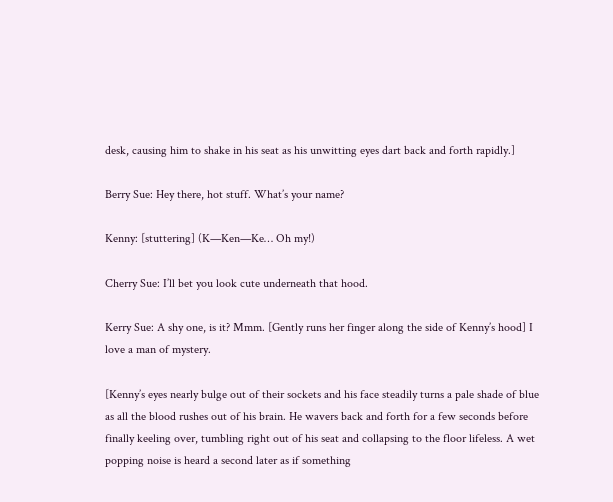desk, causing him to shake in his seat as his unwitting eyes dart back and forth rapidly.]

Berry Sue: Hey there, hot stuff. What’s your name?

Kenny: [stuttering] (K—Ken—Ke… Oh my!)

Cherry Sue: I’ll bet you look cute underneath that hood.

Kerry Sue: A shy one, is it? Mmm. [Gently runs her finger along the side of Kenny’s hood] I love a man of mystery.

[Kenny’s eyes nearly bulge out of their sockets and his face steadily turns a pale shade of blue as all the blood rushes out of his brain. He wavers back and forth for a few seconds before finally keeling over, tumbling right out of his seat and collapsing to the floor lifeless. A wet popping noise is heard a second later as if something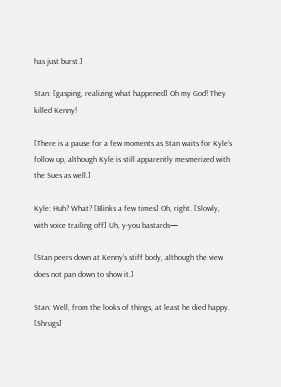has just burst.]

Stan: [gasping, realizing what happened] Oh my God! They killed Kenny!

[There is a pause for a few moments as Stan waits for Kyle’s follow up, although Kyle is still apparently mesmerized with the Sues as well.]

Kyle: Huh? What? [Blinks a few times] Oh, right. [Slowly, with voice trailing off] Uh, y-you bastards—

[Stan peers down at Kenny’s stiff body, although the view does not pan down to show it.]

Stan: Well, from the looks of things, at least he died happy. [Shrugs]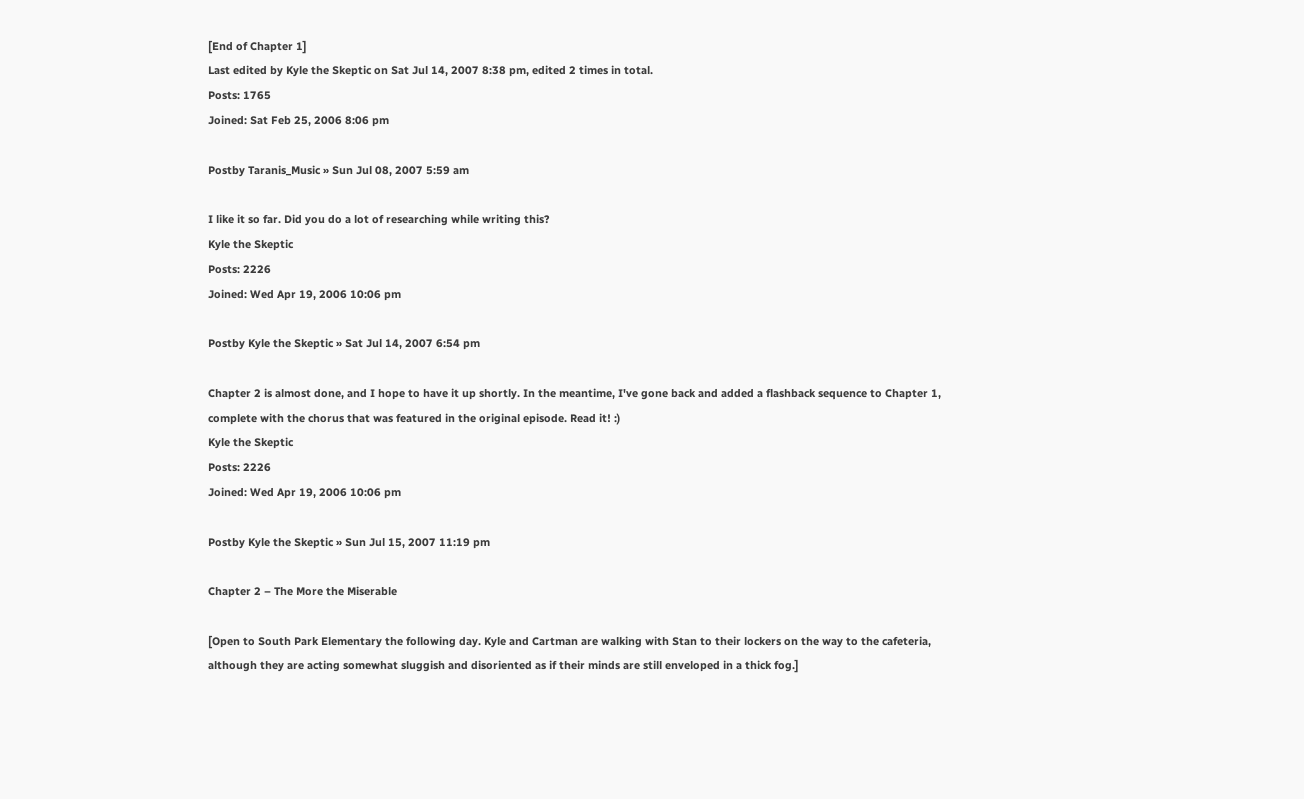[End of Chapter 1]
Last edited by Kyle the Skeptic on Sat Jul 14, 2007 8:38 pm, edited 2 times in total.
Posts: 1765
Joined: Sat Feb 25, 2006 8:06 pm

Postby Taranis_Music » Sun Jul 08, 2007 5:59 am

I like it so far. Did you do a lot of researching while writing this?
Kyle the Skeptic
Posts: 2226
Joined: Wed Apr 19, 2006 10:06 pm

Postby Kyle the Skeptic » Sat Jul 14, 2007 6:54 pm

Chapter 2 is almost done, and I hope to have it up shortly. In the meantime, I've gone back and added a flashback sequence to Chapter 1, complete with the chorus that was featured in the original episode. Read it! :)
Kyle the Skeptic
Posts: 2226
Joined: Wed Apr 19, 2006 10:06 pm

Postby Kyle the Skeptic » Sun Jul 15, 2007 11:19 pm

Chapter 2 – The More the Miserable

[Open to South Park Elementary the following day. Kyle and Cartman are walking with Stan to their lockers on the way to the cafeteria, although they are acting somewhat sluggish and disoriented as if their minds are still enveloped in a thick fog.]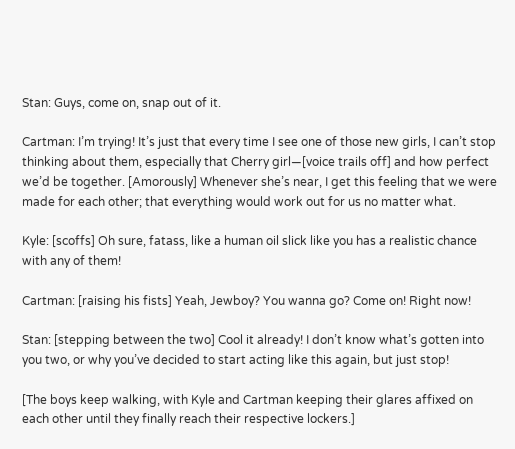Stan: Guys, come on, snap out of it.

Cartman: I’m trying! It’s just that every time I see one of those new girls, I can’t stop thinking about them, especially that Cherry girl—[voice trails off] and how perfect we’d be together. [Amorously] Whenever she’s near, I get this feeling that we were made for each other; that everything would work out for us no matter what.

Kyle: [scoffs] Oh sure, fatass, like a human oil slick like you has a realistic chance with any of them!

Cartman: [raising his fists] Yeah, Jewboy? You wanna go? Come on! Right now!

Stan: [stepping between the two] Cool it already! I don’t know what’s gotten into you two, or why you’ve decided to start acting like this again, but just stop!

[The boys keep walking, with Kyle and Cartman keeping their glares affixed on each other until they finally reach their respective lockers.]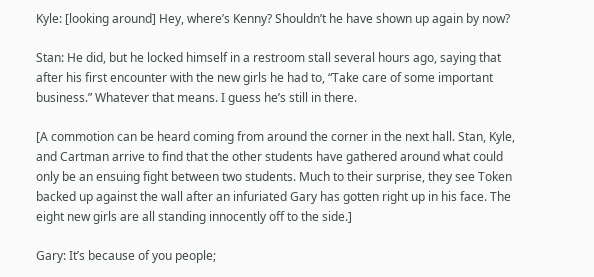Kyle: [looking around] Hey, where’s Kenny? Shouldn’t he have shown up again by now?

Stan: He did, but he locked himself in a restroom stall several hours ago, saying that after his first encounter with the new girls he had to, “Take care of some important business.” Whatever that means. I guess he’s still in there.

[A commotion can be heard coming from around the corner in the next hall. Stan, Kyle, and Cartman arrive to find that the other students have gathered around what could only be an ensuing fight between two students. Much to their surprise, they see Token backed up against the wall after an infuriated Gary has gotten right up in his face. The eight new girls are all standing innocently off to the side.]

Gary: It’s because of you people;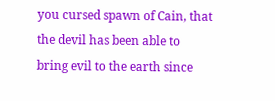you cursed spawn of Cain, that the devil has been able to bring evil to the earth since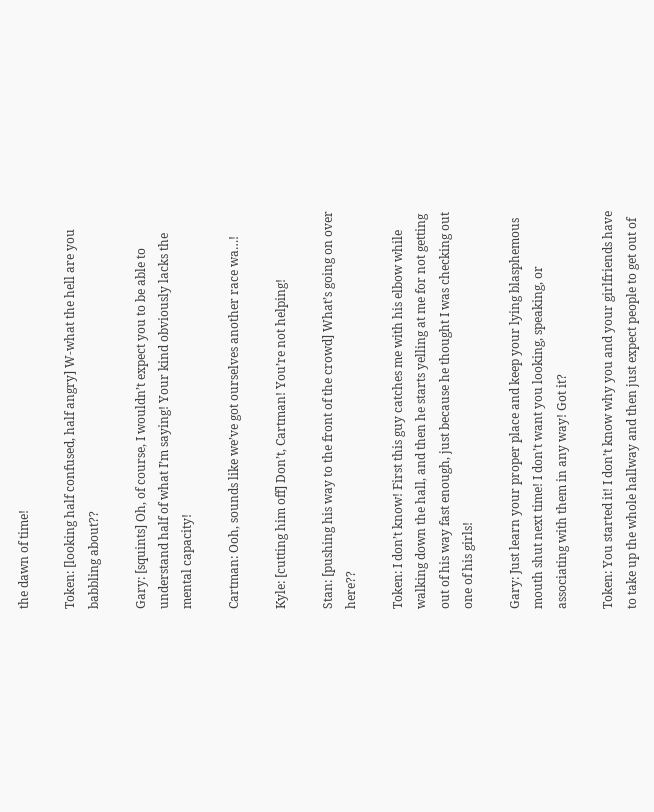the dawn of time!

Token: [looking half confused, half angry] W-what the hell are you babbling about??

Gary: [squints] Oh, of course, I wouldn’t expect you to be able to understand half of what I’m saying! Your kind obviously lacks the mental capacity!

Cartman: Ooh, sounds like we’ve got ourselves another race wa…!

Kyle: [cutting him off] Don’t, Cartman! You’re not helping!

Stan: [pushing his way to the front of the crowd] What’s going on over here??

Token: I don’t know! First this guy catches me with his elbow while walking down the hall, and then he starts yelling at me for not getting out of his way fast enough, just because he thought I was checking out one of his girls!

Gary: Just learn your proper place and keep your lying blasphemous mouth shut next time! I don’t want you looking, speaking, or associating with them in any way! Got it?

Token: You started it! I don’t know why you and your girlfriends have to take up the whole hallway and then just expect people to get out of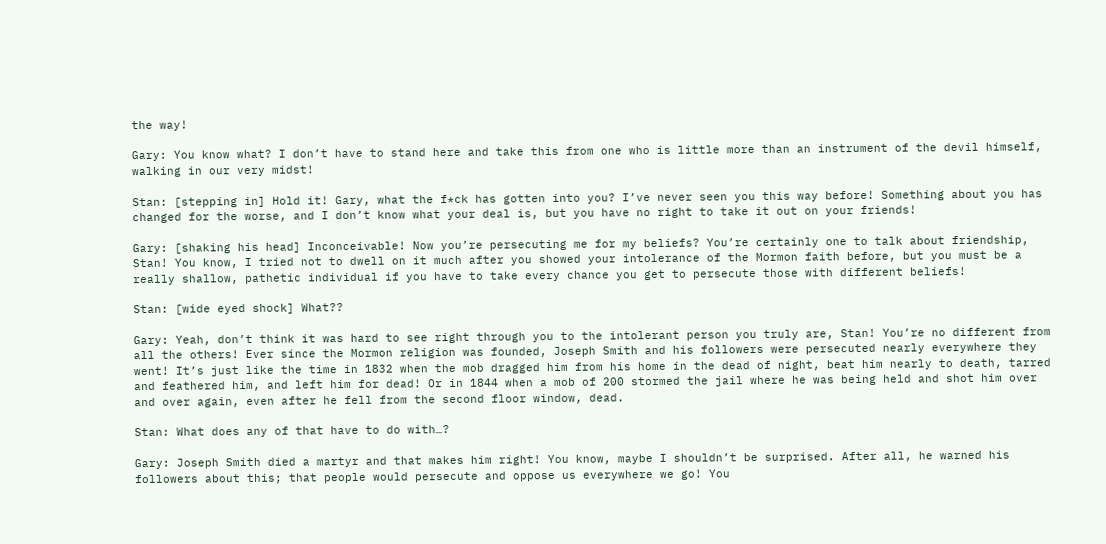the way!

Gary: You know what? I don’t have to stand here and take this from one who is little more than an instrument of the devil himself, walking in our very midst!

Stan: [stepping in] Hold it! Gary, what the f*ck has gotten into you? I’ve never seen you this way before! Something about you has changed for the worse, and I don’t know what your deal is, but you have no right to take it out on your friends!

Gary: [shaking his head] Inconceivable! Now you’re persecuting me for my beliefs? You’re certainly one to talk about friendship, Stan! You know, I tried not to dwell on it much after you showed your intolerance of the Mormon faith before, but you must be a really shallow, pathetic individual if you have to take every chance you get to persecute those with different beliefs!

Stan: [wide eyed shock] What??

Gary: Yeah, don’t think it was hard to see right through you to the intolerant person you truly are, Stan! You’re no different from all the others! Ever since the Mormon religion was founded, Joseph Smith and his followers were persecuted nearly everywhere they went! It’s just like the time in 1832 when the mob dragged him from his home in the dead of night, beat him nearly to death, tarred and feathered him, and left him for dead! Or in 1844 when a mob of 200 stormed the jail where he was being held and shot him over and over again, even after he fell from the second floor window, dead.

Stan: What does any of that have to do with…?

Gary: Joseph Smith died a martyr and that makes him right! You know, maybe I shouldn’t be surprised. After all, he warned his followers about this; that people would persecute and oppose us everywhere we go! You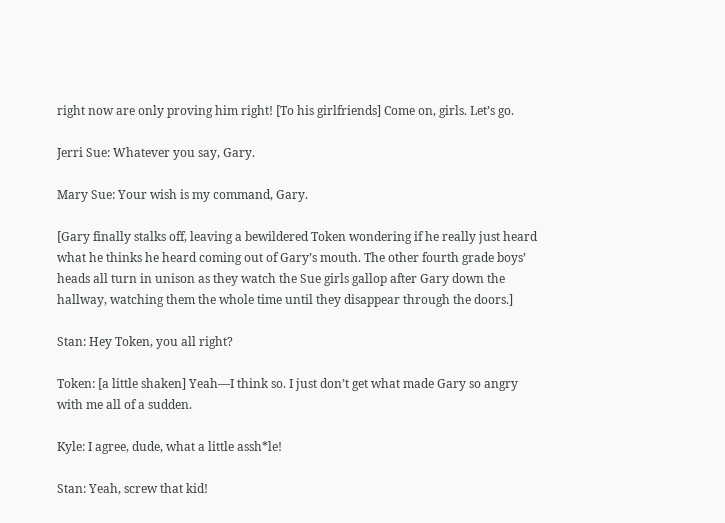right now are only proving him right! [To his girlfriends] Come on, girls. Let’s go.

Jerri Sue: Whatever you say, Gary.

Mary Sue: Your wish is my command, Gary.

[Gary finally stalks off, leaving a bewildered Token wondering if he really just heard what he thinks he heard coming out of Gary’s mouth. The other fourth grade boys’ heads all turn in unison as they watch the Sue girls gallop after Gary down the hallway, watching them the whole time until they disappear through the doors.]

Stan: Hey Token, you all right?

Token: [a little shaken] Yeah—I think so. I just don’t get what made Gary so angry with me all of a sudden.

Kyle: I agree, dude, what a little assh*le!

Stan: Yeah, screw that kid!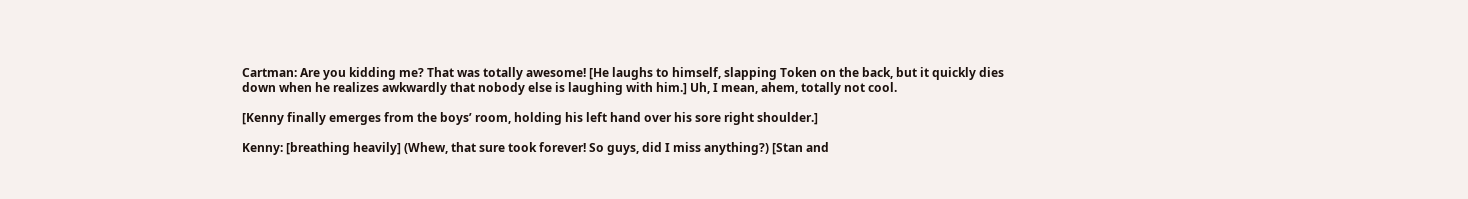Cartman: Are you kidding me? That was totally awesome! [He laughs to himself, slapping Token on the back, but it quickly dies down when he realizes awkwardly that nobody else is laughing with him.] Uh, I mean, ahem, totally not cool.

[Kenny finally emerges from the boys’ room, holding his left hand over his sore right shoulder.]

Kenny: [breathing heavily] (Whew, that sure took forever! So guys, did I miss anything?) [Stan and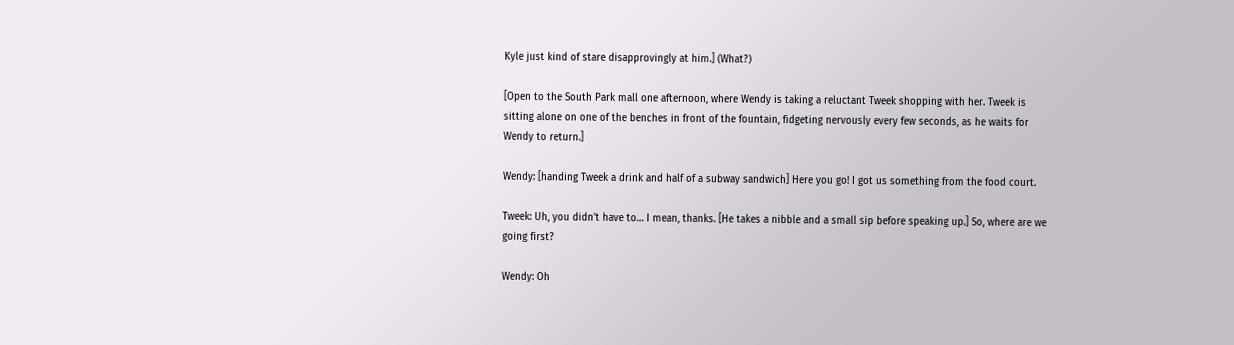Kyle just kind of stare disapprovingly at him.] (What?)

[Open to the South Park mall one afternoon, where Wendy is taking a reluctant Tweek shopping with her. Tweek is sitting alone on one of the benches in front of the fountain, fidgeting nervously every few seconds, as he waits for Wendy to return.]

Wendy: [handing Tweek a drink and half of a subway sandwich] Here you go! I got us something from the food court.

Tweek: Uh, you didn’t have to… I mean, thanks. [He takes a nibble and a small sip before speaking up.] So, where are we going first?

Wendy: Oh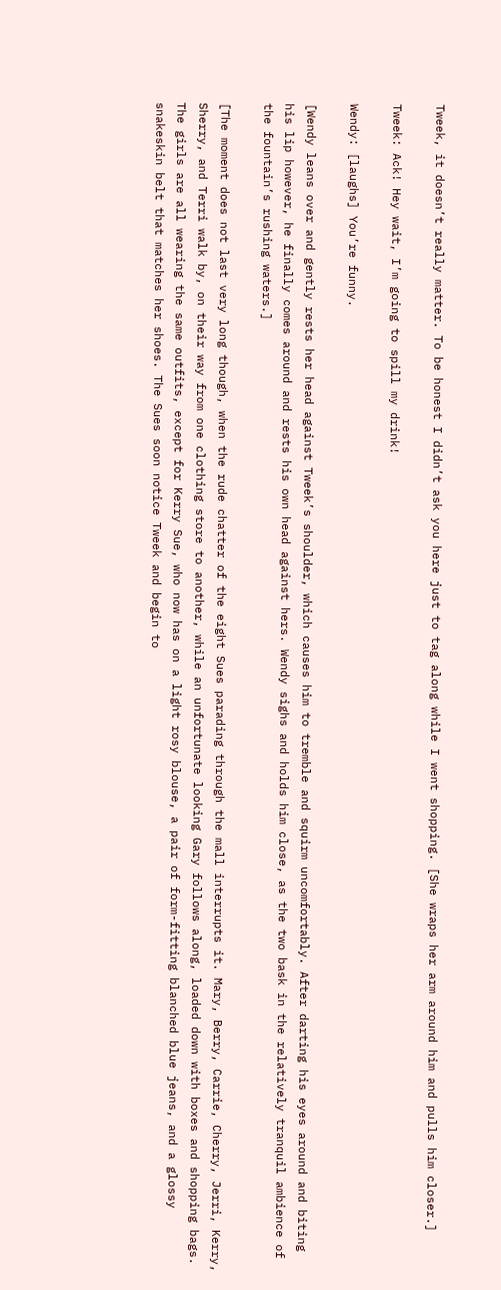Tweek, it doesn’t really matter. To be honest I didn’t ask you here just to tag along while I went shopping. [She wraps her arm around him and pulls him closer.]

Tweek: Ack! Hey wait, I’m going to spill my drink!

Wendy: [laughs] You’re funny.

[Wendy leans over and gently rests her head against Tweek’s shoulder, which causes him to tremble and squirm uncomfortably. After darting his eyes around and biting his lip however, he finally comes around and rests his own head against hers. Wendy sighs and holds him close, as the two bask in the relatively tranquil ambience of the fountain’s rushing waters.]

[The moment does not last very long though, when the rude chatter of the eight Sues parading through the mall interrupts it. Mary, Berry, Carrie, Cherry, Jerri, Kerry, Sherry, and Terri walk by, on their way from one clothing store to another, while an unfortunate looking Gary follows along, loaded down with boxes and shopping bags. The girls are all wearing the same outfits, except for Kerry Sue, who now has on a light rosy blouse, a pair of form-fitting blanched blue jeans, and a glossy snakeskin belt that matches her shoes. The Sues soon notice Tweek and begin to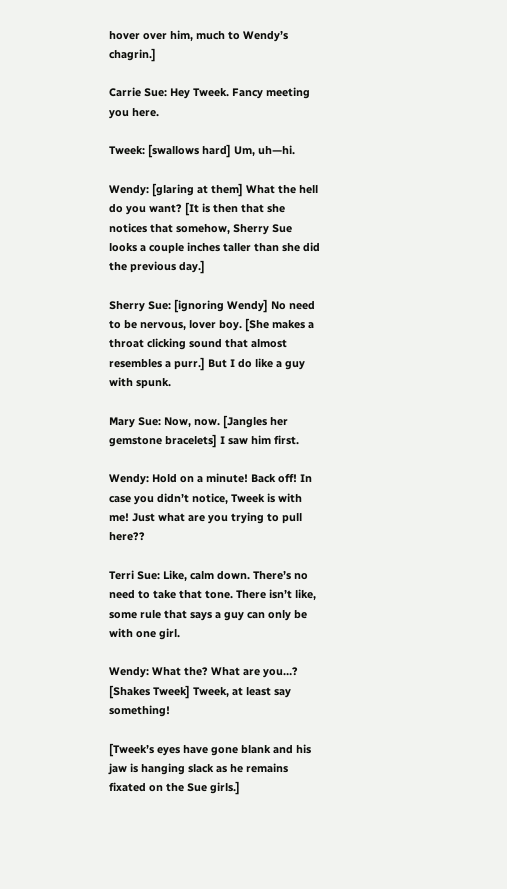hover over him, much to Wendy’s chagrin.]

Carrie Sue: Hey Tweek. Fancy meeting you here.

Tweek: [swallows hard] Um, uh—hi.

Wendy: [glaring at them] What the hell do you want? [It is then that she notices that somehow, Sherry Sue looks a couple inches taller than she did the previous day.]

Sherry Sue: [ignoring Wendy] No need to be nervous, lover boy. [She makes a throat clicking sound that almost resembles a purr.] But I do like a guy with spunk.

Mary Sue: Now, now. [Jangles her gemstone bracelets] I saw him first.

Wendy: Hold on a minute! Back off! In case you didn’t notice, Tweek is with me! Just what are you trying to pull here??

Terri Sue: Like, calm down. There’s no need to take that tone. There isn’t like, some rule that says a guy can only be with one girl.

Wendy: What the? What are you…? [Shakes Tweek] Tweek, at least say something!

[Tweek’s eyes have gone blank and his jaw is hanging slack as he remains fixated on the Sue girls.]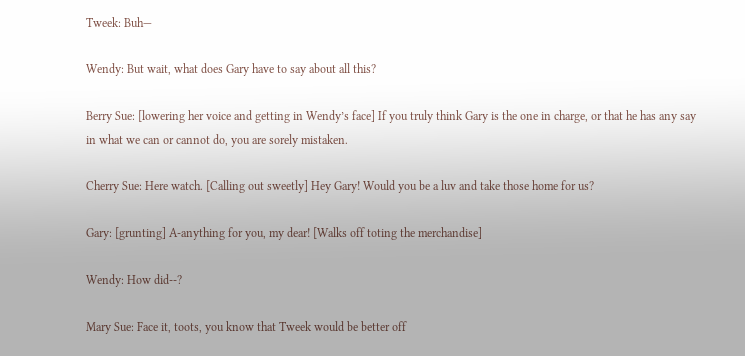Tweek: Buh—

Wendy: But wait, what does Gary have to say about all this?

Berry Sue: [lowering her voice and getting in Wendy’s face] If you truly think Gary is the one in charge, or that he has any say in what we can or cannot do, you are sorely mistaken.

Cherry Sue: Here watch. [Calling out sweetly] Hey Gary! Would you be a luv and take those home for us?

Gary: [grunting] A-anything for you, my dear! [Walks off toting the merchandise]

Wendy: How did--?

Mary Sue: Face it, toots, you know that Tweek would be better off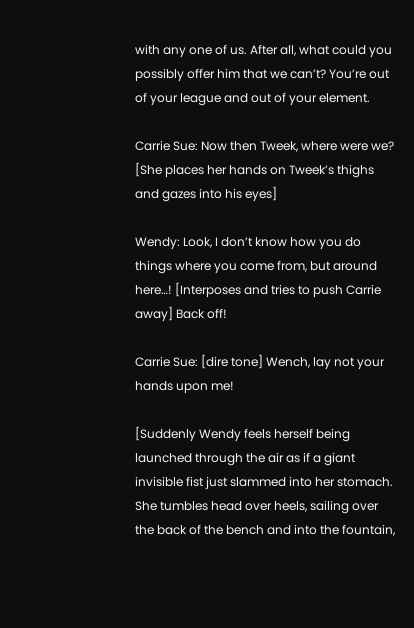with any one of us. After all, what could you possibly offer him that we can’t? You’re out of your league and out of your element.

Carrie Sue: Now then Tweek, where were we? [She places her hands on Tweek’s thighs and gazes into his eyes]

Wendy: Look, I don’t know how you do things where you come from, but around here…! [Interposes and tries to push Carrie away] Back off!

Carrie Sue: [dire tone] Wench, lay not your hands upon me!

[Suddenly Wendy feels herself being launched through the air as if a giant invisible fist just slammed into her stomach. She tumbles head over heels, sailing over the back of the bench and into the fountain,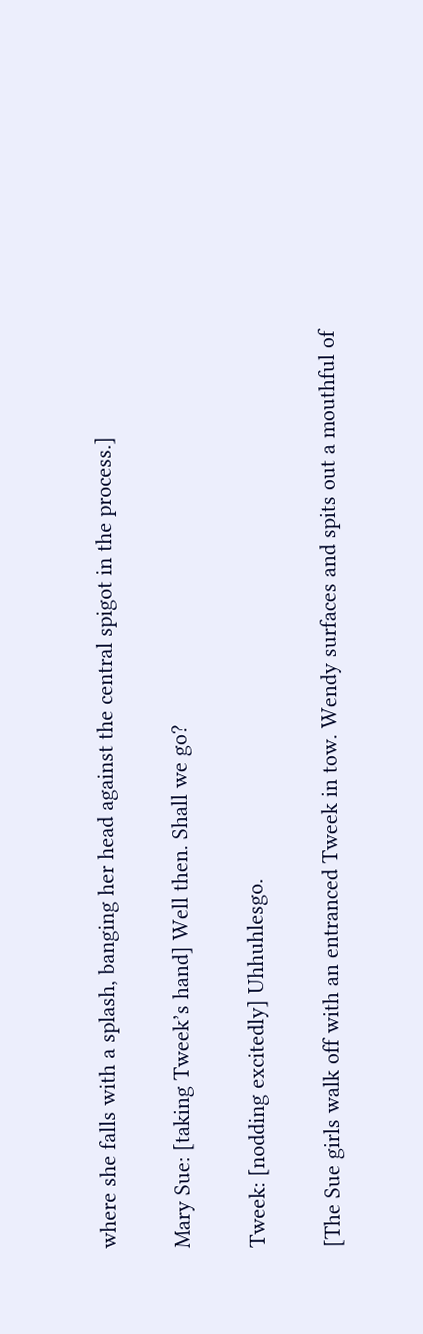where she falls with a splash, banging her head against the central spigot in the process.]

Mary Sue: [taking Tweek’s hand] Well then. Shall we go?

Tweek: [nodding excitedly] Uhhuhlesgo.

[The Sue girls walk off with an entranced Tweek in tow. Wendy surfaces and spits out a mouthful of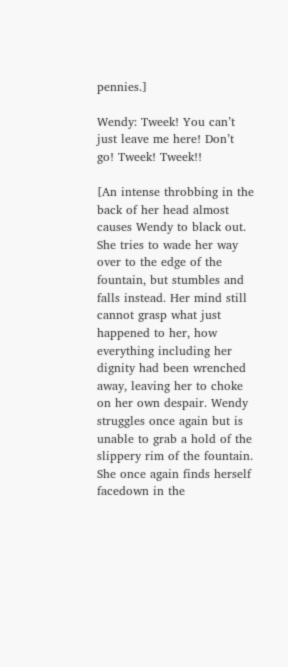pennies.]

Wendy: Tweek! You can’t just leave me here! Don’t go! Tweek! Tweek!!

[An intense throbbing in the back of her head almost causes Wendy to black out. She tries to wade her way over to the edge of the fountain, but stumbles and falls instead. Her mind still cannot grasp what just happened to her, how everything including her dignity had been wrenched away, leaving her to choke on her own despair. Wendy struggles once again but is unable to grab a hold of the slippery rim of the fountain. She once again finds herself facedown in the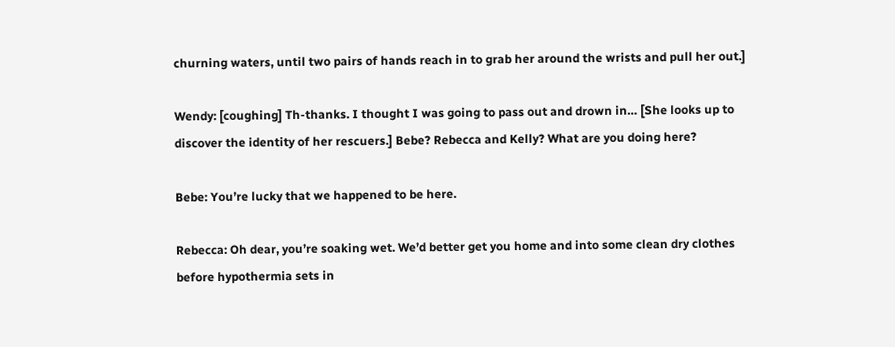churning waters, until two pairs of hands reach in to grab her around the wrists and pull her out.]

Wendy: [coughing] Th-thanks. I thought I was going to pass out and drown in… [She looks up to discover the identity of her rescuers.] Bebe? Rebecca and Kelly? What are you doing here?

Bebe: You’re lucky that we happened to be here.

Rebecca: Oh dear, you’re soaking wet. We’d better get you home and into some clean dry clothes before hypothermia sets in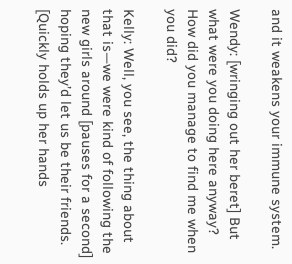and it weakens your immune system.

Wendy: [wringing out her beret] But what were you doing here anyway? How did you manage to find me when you did?

Kelly: Well, you see, the thing about that is—we were kind of following the new girls around [pauses for a second] hoping they’d let us be their friends. [Quickly holds up her hands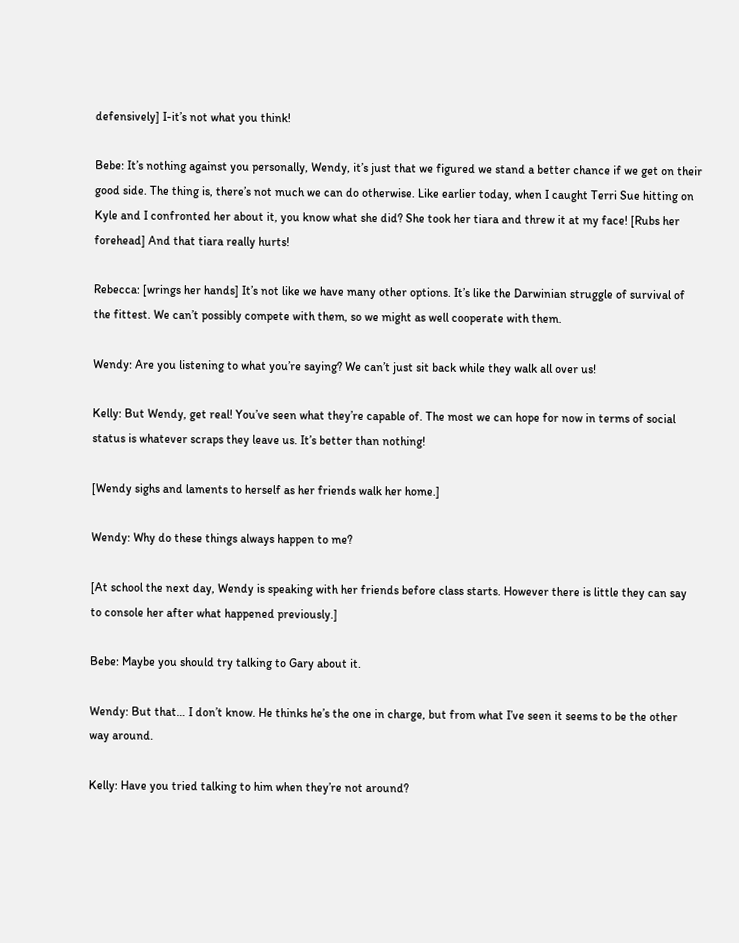defensively] I-it’s not what you think!

Bebe: It’s nothing against you personally, Wendy, it’s just that we figured we stand a better chance if we get on their good side. The thing is, there’s not much we can do otherwise. Like earlier today, when I caught Terri Sue hitting on Kyle and I confronted her about it, you know what she did? She took her tiara and threw it at my face! [Rubs her forehead] And that tiara really hurts!

Rebecca: [wrings her hands] It’s not like we have many other options. It’s like the Darwinian struggle of survival of the fittest. We can’t possibly compete with them, so we might as well cooperate with them.

Wendy: Are you listening to what you’re saying? We can’t just sit back while they walk all over us!

Kelly: But Wendy, get real! You’ve seen what they’re capable of. The most we can hope for now in terms of social status is whatever scraps they leave us. It’s better than nothing!

[Wendy sighs and laments to herself as her friends walk her home.]

Wendy: Why do these things always happen to me?

[At school the next day, Wendy is speaking with her friends before class starts. However there is little they can say to console her after what happened previously.]

Bebe: Maybe you should try talking to Gary about it.

Wendy: But that… I don’t know. He thinks he’s the one in charge, but from what I’ve seen it seems to be the other way around.

Kelly: Have you tried talking to him when they’re not around?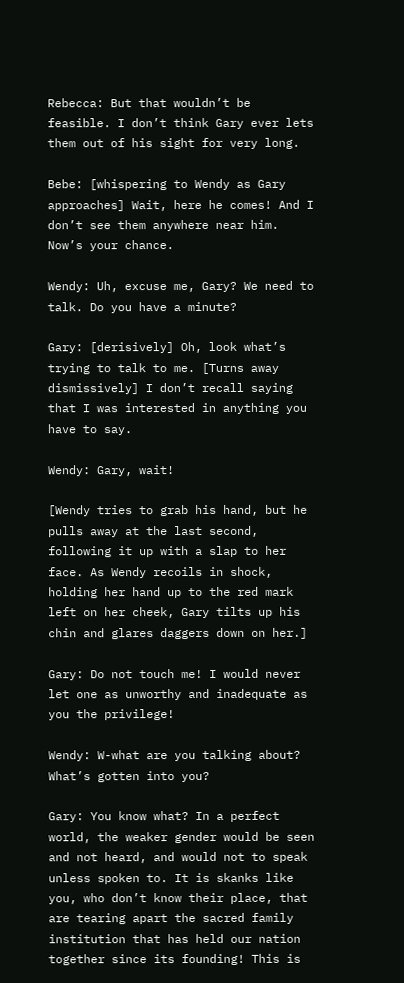Rebecca: But that wouldn’t be feasible. I don’t think Gary ever lets them out of his sight for very long.

Bebe: [whispering to Wendy as Gary approaches] Wait, here he comes! And I don’t see them anywhere near him. Now’s your chance.

Wendy: Uh, excuse me, Gary? We need to talk. Do you have a minute?

Gary: [derisively] Oh, look what’s trying to talk to me. [Turns away dismissively] I don’t recall saying that I was interested in anything you have to say.

Wendy: Gary, wait!

[Wendy tries to grab his hand, but he pulls away at the last second, following it up with a slap to her face. As Wendy recoils in shock, holding her hand up to the red mark left on her cheek, Gary tilts up his chin and glares daggers down on her.]

Gary: Do not touch me! I would never let one as unworthy and inadequate as you the privilege!

Wendy: W-what are you talking about? What’s gotten into you?

Gary: You know what? In a perfect world, the weaker gender would be seen and not heard, and would not to speak unless spoken to. It is skanks like you, who don’t know their place, that are tearing apart the sacred family institution that has held our nation together since its founding! This is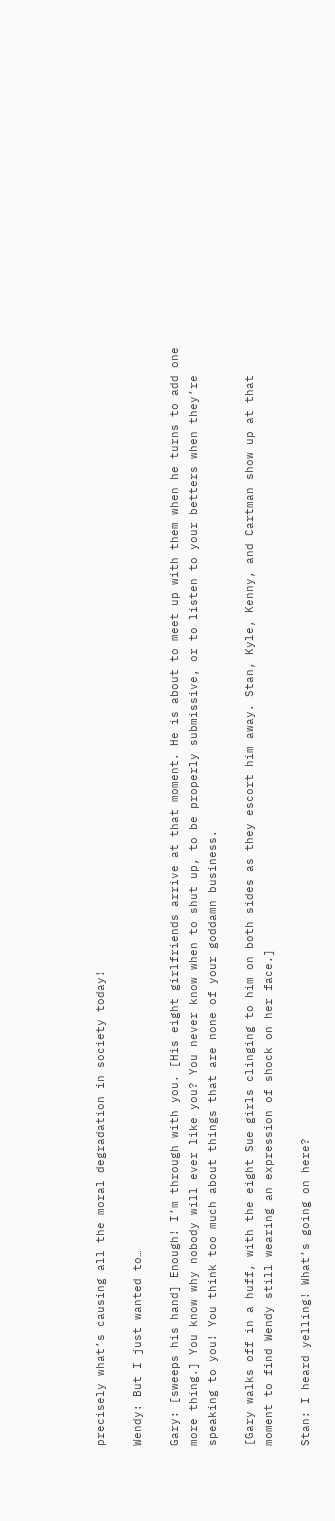precisely what’s causing all the moral degradation in society today!

Wendy: But I just wanted to…

Gary: [sweeps his hand] Enough! I’m through with you. [His eight girlfriends arrive at that moment. He is about to meet up with them when he turns to add one more thing.] You know why nobody will ever like you? You never know when to shut up, to be properly submissive, or to listen to your betters when they’re speaking to you! You think too much about things that are none of your goddamn business.

[Gary walks off in a huff, with the eight Sue girls clinging to him on both sides as they escort him away. Stan, Kyle, Kenny, and Cartman show up at that moment to find Wendy still wearing an expression of shock on her face.]

Stan: I heard yelling! What’s going on here?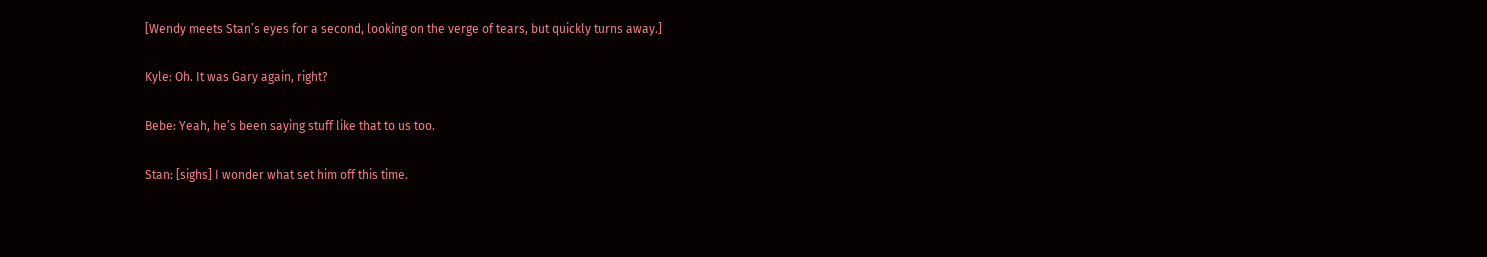[Wendy meets Stan’s eyes for a second, looking on the verge of tears, but quickly turns away.]

Kyle: Oh. It was Gary again, right?

Bebe: Yeah, he’s been saying stuff like that to us too.

Stan: [sighs] I wonder what set him off this time.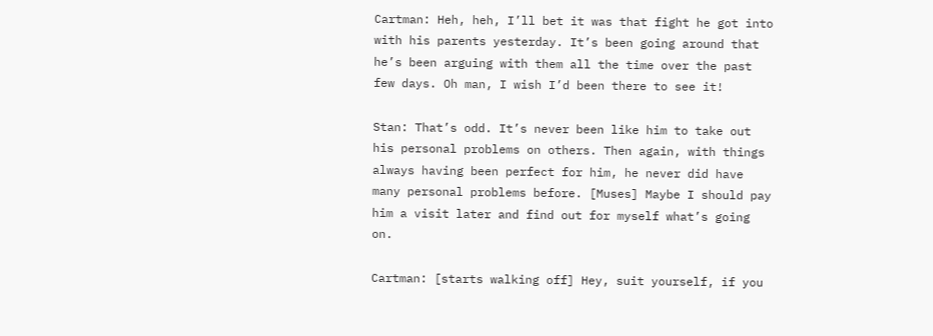Cartman: Heh, heh, I’ll bet it was that fight he got into with his parents yesterday. It’s been going around that he’s been arguing with them all the time over the past few days. Oh man, I wish I’d been there to see it!

Stan: That’s odd. It’s never been like him to take out his personal problems on others. Then again, with things always having been perfect for him, he never did have many personal problems before. [Muses] Maybe I should pay him a visit later and find out for myself what’s going on.

Cartman: [starts walking off] Hey, suit yourself, if you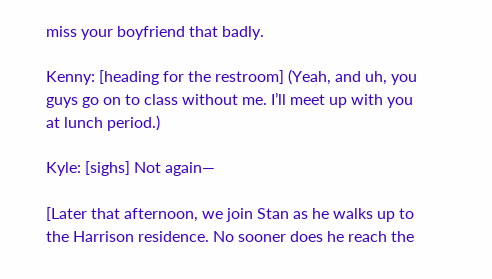miss your boyfriend that badly.

Kenny: [heading for the restroom] (Yeah, and uh, you guys go on to class without me. I’ll meet up with you at lunch period.)

Kyle: [sighs] Not again—

[Later that afternoon, we join Stan as he walks up to the Harrison residence. No sooner does he reach the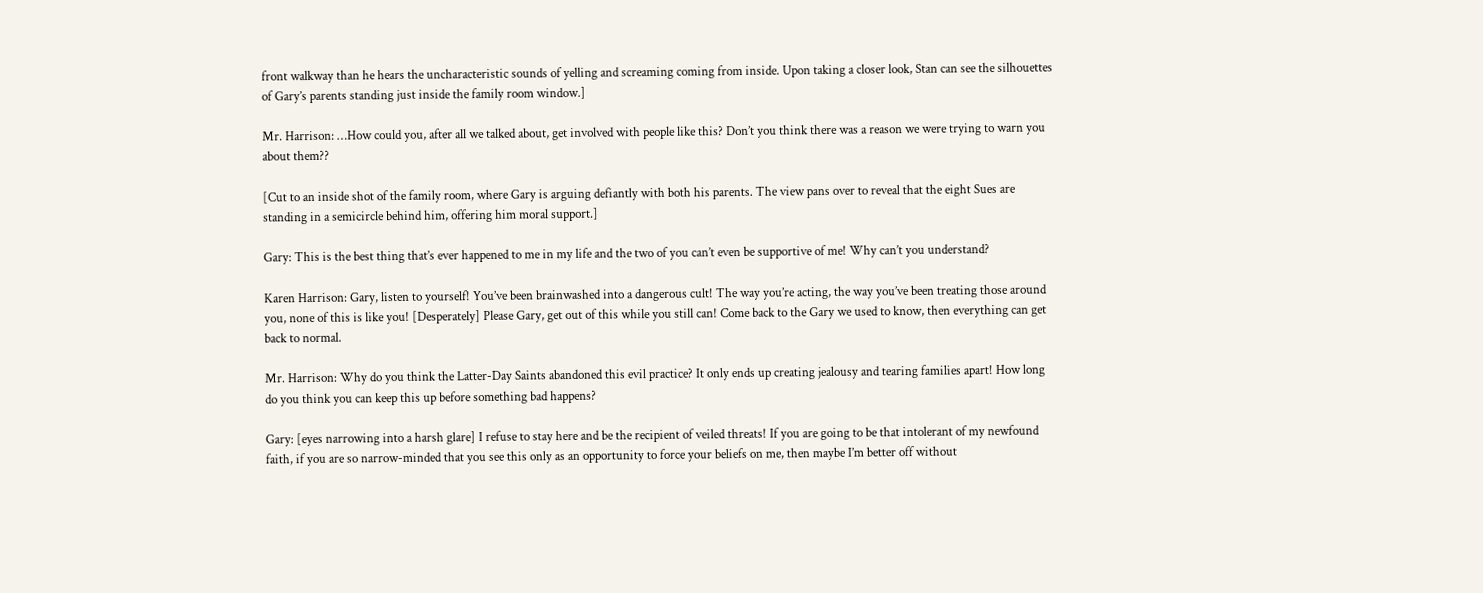front walkway than he hears the uncharacteristic sounds of yelling and screaming coming from inside. Upon taking a closer look, Stan can see the silhouettes of Gary’s parents standing just inside the family room window.]

Mr. Harrison: …How could you, after all we talked about, get involved with people like this? Don’t you think there was a reason we were trying to warn you about them??

[Cut to an inside shot of the family room, where Gary is arguing defiantly with both his parents. The view pans over to reveal that the eight Sues are standing in a semicircle behind him, offering him moral support.]

Gary: This is the best thing that’s ever happened to me in my life and the two of you can’t even be supportive of me! Why can’t you understand?

Karen Harrison: Gary, listen to yourself! You’ve been brainwashed into a dangerous cult! The way you’re acting, the way you’ve been treating those around you, none of this is like you! [Desperately] Please Gary, get out of this while you still can! Come back to the Gary we used to know, then everything can get back to normal.

Mr. Harrison: Why do you think the Latter-Day Saints abandoned this evil practice? It only ends up creating jealousy and tearing families apart! How long do you think you can keep this up before something bad happens?

Gary: [eyes narrowing into a harsh glare] I refuse to stay here and be the recipient of veiled threats! If you are going to be that intolerant of my newfound faith, if you are so narrow-minded that you see this only as an opportunity to force your beliefs on me, then maybe I’m better off without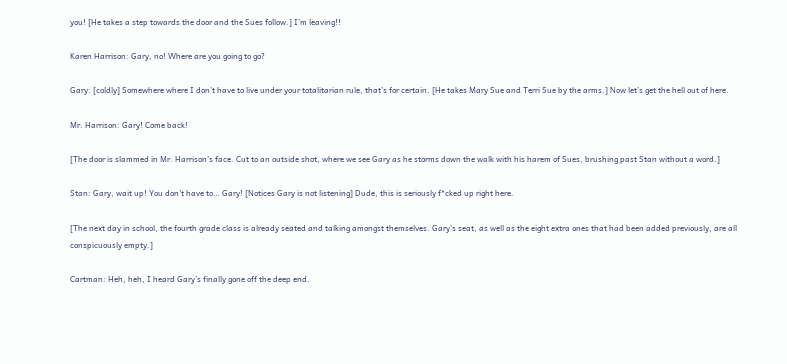you! [He takes a step towards the door and the Sues follow.] I’m leaving!!

Karen Harrison: Gary, no! Where are you going to go?

Gary: [coldly] Somewhere where I don’t have to live under your totalitarian rule, that’s for certain. [He takes Mary Sue and Terri Sue by the arms.] Now let’s get the hell out of here.

Mr. Harrison: Gary! Come back!

[The door is slammed in Mr. Harrison’s face. Cut to an outside shot, where we see Gary as he storms down the walk with his harem of Sues, brushing past Stan without a word.]

Stan: Gary, wait up! You don’t have to… Gary! [Notices Gary is not listening] Dude, this is seriously f*cked up right here.

[The next day in school, the fourth grade class is already seated and talking amongst themselves. Gary’s seat, as well as the eight extra ones that had been added previously, are all conspicuously empty.]

Cartman: Heh, heh, I heard Gary’s finally gone off the deep end.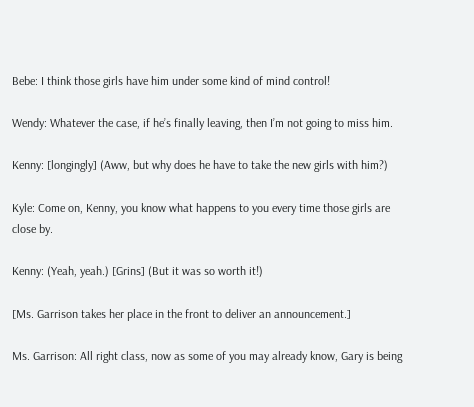Bebe: I think those girls have him under some kind of mind control!

Wendy: Whatever the case, if he’s finally leaving, then I’m not going to miss him.

Kenny: [longingly] (Aww, but why does he have to take the new girls with him?)

Kyle: Come on, Kenny, you know what happens to you every time those girls are close by.

Kenny: (Yeah, yeah.) [Grins] (But it was so worth it!)

[Ms. Garrison takes her place in the front to deliver an announcement.]

Ms. Garrison: All right class, now as some of you may already know, Gary is being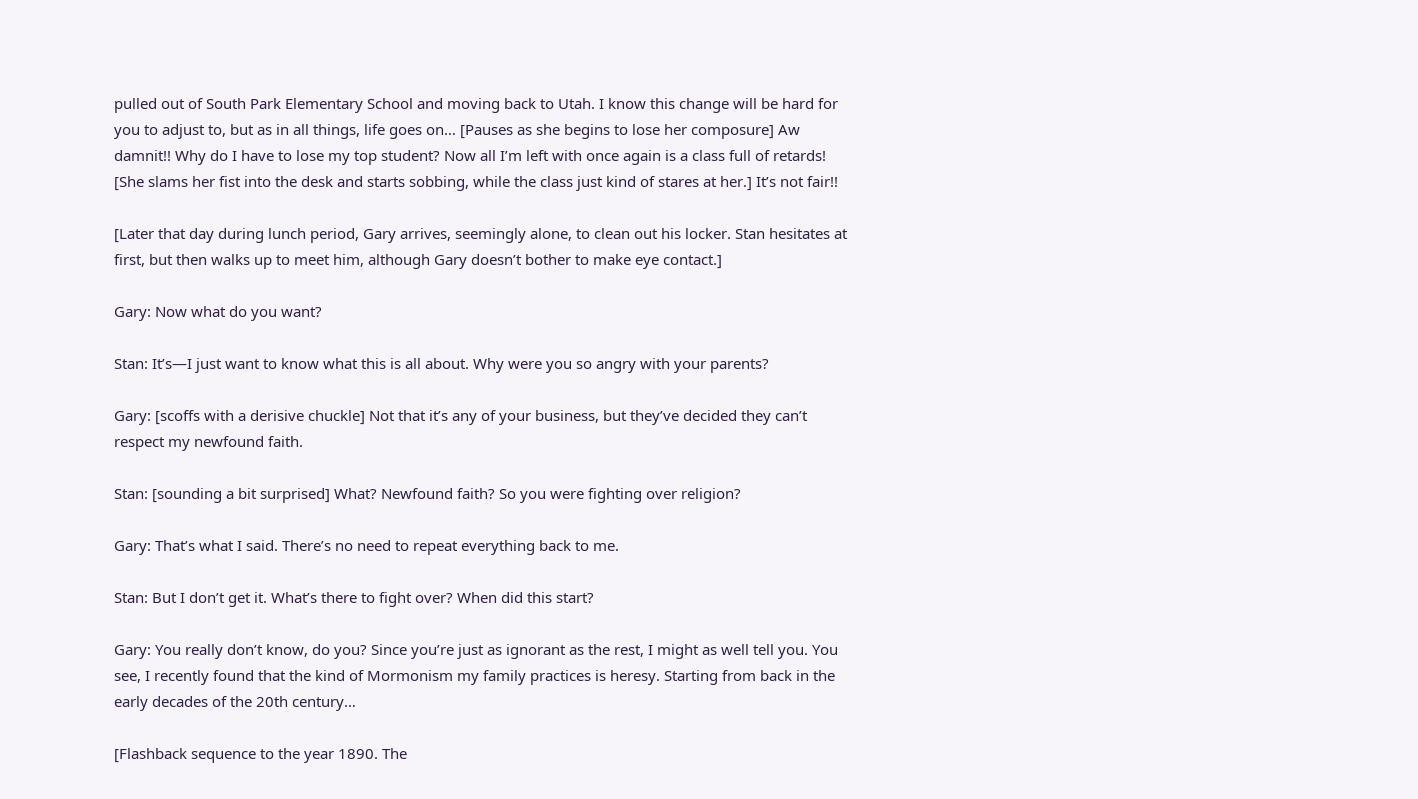pulled out of South Park Elementary School and moving back to Utah. I know this change will be hard for you to adjust to, but as in all things, life goes on… [Pauses as she begins to lose her composure] Aw damnit!! Why do I have to lose my top student? Now all I’m left with once again is a class full of retards! [She slams her fist into the desk and starts sobbing, while the class just kind of stares at her.] It’s not fair!!

[Later that day during lunch period, Gary arrives, seemingly alone, to clean out his locker. Stan hesitates at first, but then walks up to meet him, although Gary doesn’t bother to make eye contact.]

Gary: Now what do you want?

Stan: It’s—I just want to know what this is all about. Why were you so angry with your parents?

Gary: [scoffs with a derisive chuckle] Not that it’s any of your business, but they’ve decided they can’t respect my newfound faith.

Stan: [sounding a bit surprised] What? Newfound faith? So you were fighting over religion?

Gary: That’s what I said. There’s no need to repeat everything back to me.

Stan: But I don’t get it. What’s there to fight over? When did this start?

Gary: You really don’t know, do you? Since you’re just as ignorant as the rest, I might as well tell you. You see, I recently found that the kind of Mormonism my family practices is heresy. Starting from back in the early decades of the 20th century…

[Flashback sequence to the year 1890. The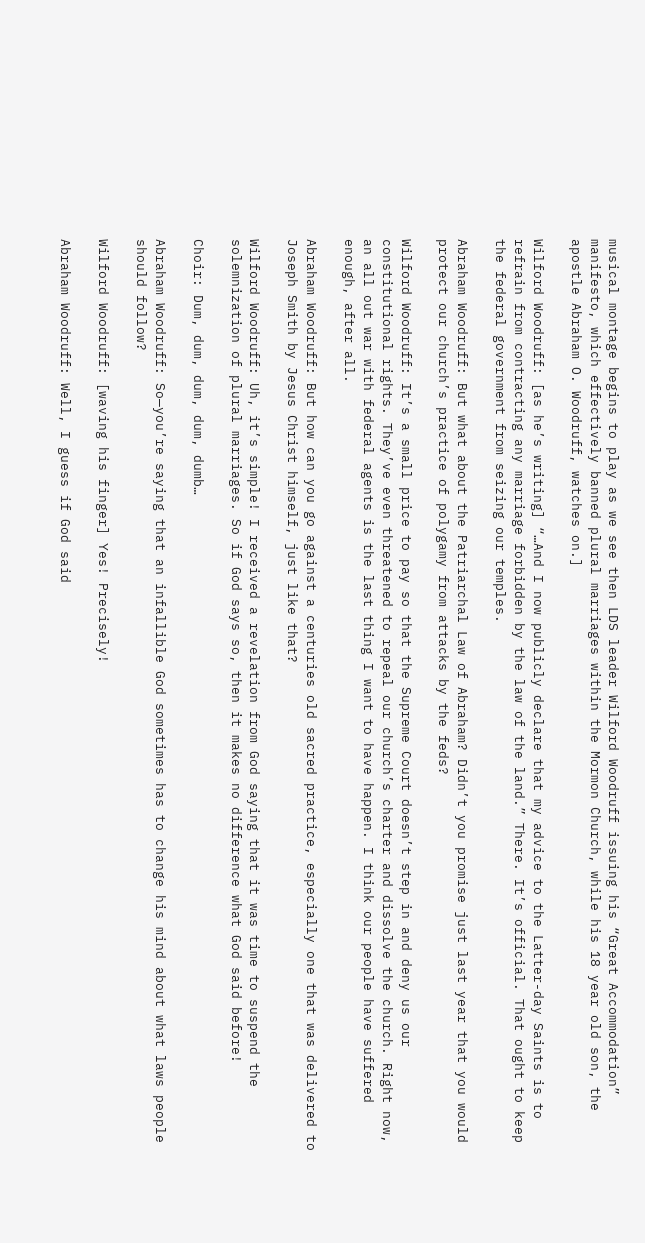musical montage begins to play as we see then LDS leader Wilford Woodruff issuing his “Great Accommodation” manifesto, which effectively banned plural marriages within the Mormon Church, while his 18 year old son, the apostle Abraham O. Woodruff, watches on.]

Wilford Woodruff: [as he’s writing] “…And I now publicly declare that my advice to the Latter-day Saints is to refrain from contracting any marriage forbidden by the law of the land.” There. It’s official. That ought to keep the federal government from seizing our temples.

Abraham Woodruff: But what about the Patriarchal Law of Abraham? Didn’t you promise just last year that you would protect our church’s practice of polygamy from attacks by the feds?

Wilford Woodruff: It’s a small price to pay so that the Supreme Court doesn’t step in and deny us our constitutional rights. They’ve even threatened to repeal our church’s charter and dissolve the church. Right now, an all out war with federal agents is the last thing I want to have happen. I think our people have suffered enough, after all.

Abraham Woodruff: But how can you go against a centuries old sacred practice, especially one that was delivered to Joseph Smith by Jesus Christ himself, just like that?

Wilford Woodruff: Uh, it’s simple! I received a revelation from God saying that it was time to suspend the solemnization of plural marriages. So if God says so, then it makes no difference what God said before!

Choir: Dum, dum, dum, dum, dumb…

Abraham Woodruff: So—you’re saying that an infallible God sometimes has to change his mind about what laws people should follow?

Wilford Woodruff: [waving his finger] Yes! Precisely!

Abraham Woodruff: Well, I guess if God said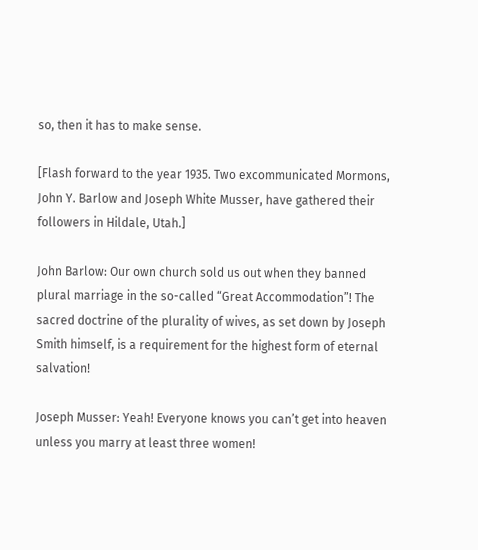so, then it has to make sense.

[Flash forward to the year 1935. Two excommunicated Mormons, John Y. Barlow and Joseph White Musser, have gathered their followers in Hildale, Utah.]

John Barlow: Our own church sold us out when they banned plural marriage in the so-called “Great Accommodation”! The sacred doctrine of the plurality of wives, as set down by Joseph Smith himself, is a requirement for the highest form of eternal salvation!

Joseph Musser: Yeah! Everyone knows you can’t get into heaven unless you marry at least three women!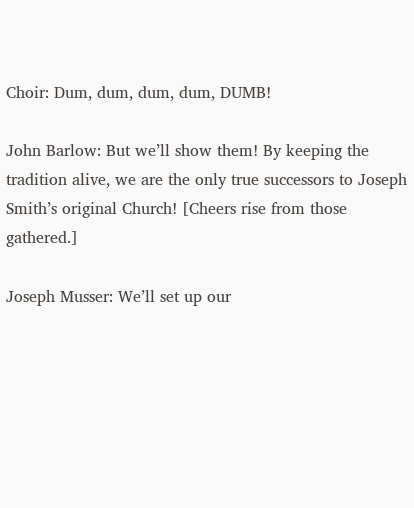Choir: Dum, dum, dum, dum, DUMB!

John Barlow: But we’ll show them! By keeping the tradition alive, we are the only true successors to Joseph Smith’s original Church! [Cheers rise from those gathered.]

Joseph Musser: We’ll set up our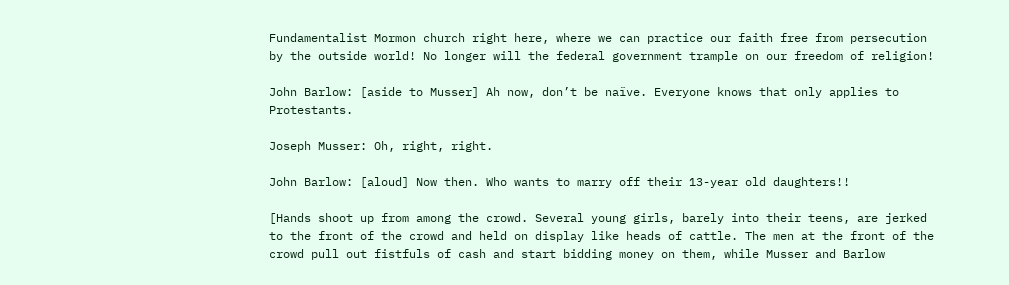Fundamentalist Mormon church right here, where we can practice our faith free from persecution by the outside world! No longer will the federal government trample on our freedom of religion!

John Barlow: [aside to Musser] Ah now, don’t be naïve. Everyone knows that only applies to Protestants.

Joseph Musser: Oh, right, right.

John Barlow: [aloud] Now then. Who wants to marry off their 13-year old daughters!!

[Hands shoot up from among the crowd. Several young girls, barely into their teens, are jerked to the front of the crowd and held on display like heads of cattle. The men at the front of the crowd pull out fistfuls of cash and start bidding money on them, while Musser and Barlow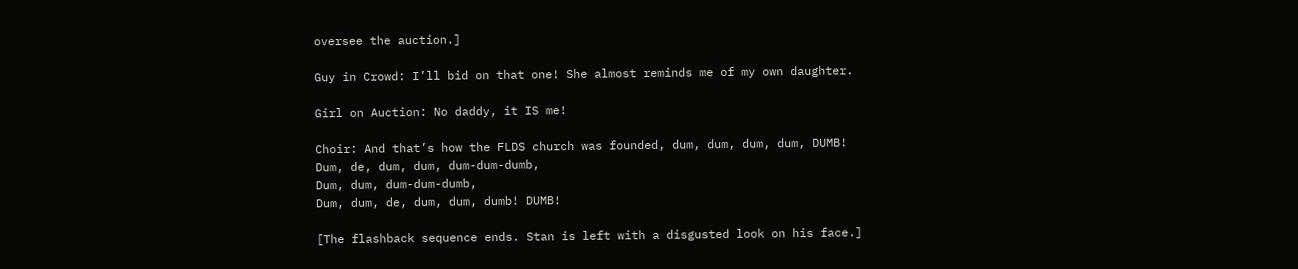oversee the auction.]

Guy in Crowd: I’ll bid on that one! She almost reminds me of my own daughter.

Girl on Auction: No daddy, it IS me!

Choir: And that’s how the FLDS church was founded, dum, dum, dum, dum, DUMB!
Dum, de, dum, dum, dum-dum-dumb,
Dum, dum, dum-dum-dumb,
Dum, dum, de, dum, dum, dumb! DUMB!

[The flashback sequence ends. Stan is left with a disgusted look on his face.]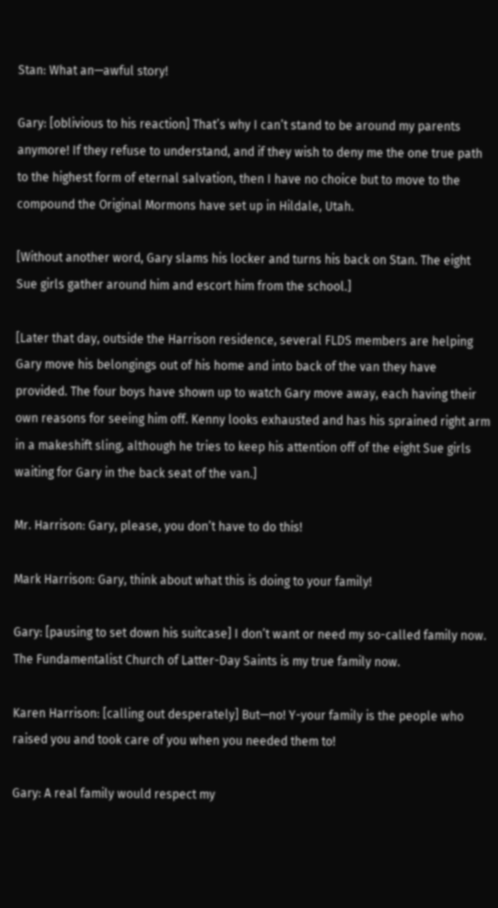Stan: What an—awful story!

Gary: [oblivious to his reaction] That’s why I can’t stand to be around my parents anymore! If they refuse to understand, and if they wish to deny me the one true path to the highest form of eternal salvation, then I have no choice but to move to the compound the Original Mormons have set up in Hildale, Utah.

[Without another word, Gary slams his locker and turns his back on Stan. The eight Sue girls gather around him and escort him from the school.]

[Later that day, outside the Harrison residence, several FLDS members are helping Gary move his belongings out of his home and into back of the van they have provided. The four boys have shown up to watch Gary move away, each having their own reasons for seeing him off. Kenny looks exhausted and has his sprained right arm in a makeshift sling, although he tries to keep his attention off of the eight Sue girls waiting for Gary in the back seat of the van.]

Mr. Harrison: Gary, please, you don’t have to do this!

Mark Harrison: Gary, think about what this is doing to your family!

Gary: [pausing to set down his suitcase] I don’t want or need my so-called family now. The Fundamentalist Church of Latter-Day Saints is my true family now.

Karen Harrison: [calling out desperately] But—no! Y-your family is the people who raised you and took care of you when you needed them to!

Gary: A real family would respect my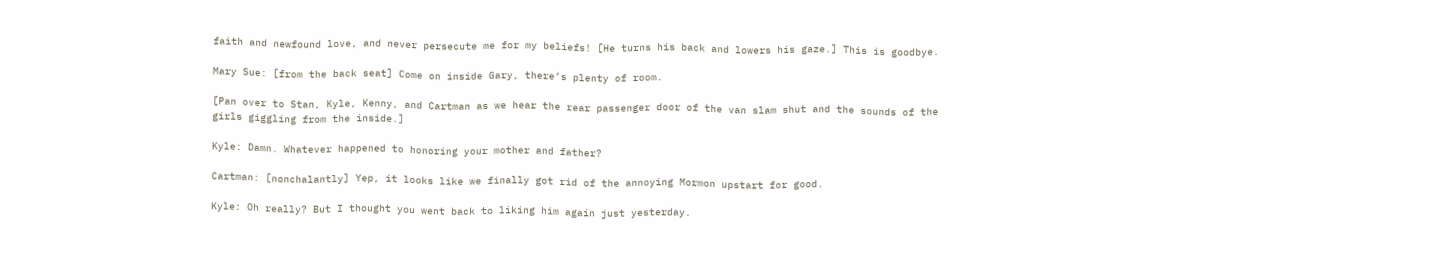faith and newfound love, and never persecute me for my beliefs! [He turns his back and lowers his gaze.] This is goodbye.

Mary Sue: [from the back seat] Come on inside Gary, there’s plenty of room.

[Pan over to Stan, Kyle, Kenny, and Cartman as we hear the rear passenger door of the van slam shut and the sounds of the girls giggling from the inside.]

Kyle: Damn. Whatever happened to honoring your mother and father?

Cartman: [nonchalantly] Yep, it looks like we finally got rid of the annoying Mormon upstart for good.

Kyle: Oh really? But I thought you went back to liking him again just yesterday.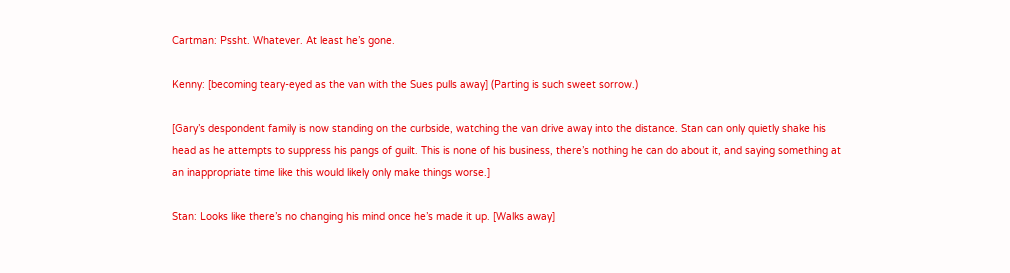Cartman: Pssht. Whatever. At least he’s gone.

Kenny: [becoming teary-eyed as the van with the Sues pulls away] (Parting is such sweet sorrow.)

[Gary’s despondent family is now standing on the curbside, watching the van drive away into the distance. Stan can only quietly shake his head as he attempts to suppress his pangs of guilt. This is none of his business, there’s nothing he can do about it, and saying something at an inappropriate time like this would likely only make things worse.]

Stan: Looks like there’s no changing his mind once he’s made it up. [Walks away]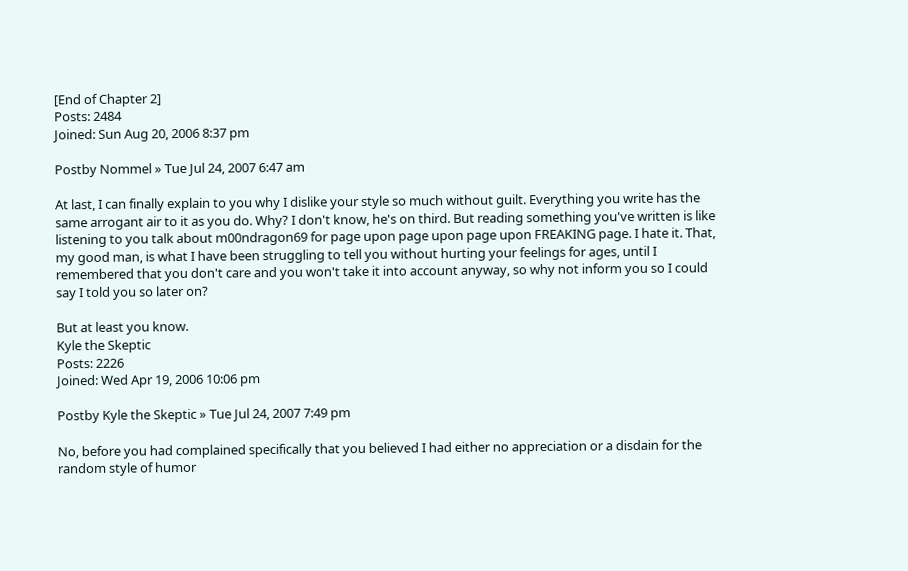[End of Chapter 2]
Posts: 2484
Joined: Sun Aug 20, 2006 8:37 pm

Postby Nommel » Tue Jul 24, 2007 6:47 am

At last, I can finally explain to you why I dislike your style so much without guilt. Everything you write has the same arrogant air to it as you do. Why? I don't know, he's on third. But reading something you've written is like listening to you talk about m00ndragon69 for page upon page upon page upon FREAKING page. I hate it. That, my good man, is what I have been struggling to tell you without hurting your feelings for ages, until I remembered that you don't care and you won't take it into account anyway, so why not inform you so I could say I told you so later on?

But at least you know.
Kyle the Skeptic
Posts: 2226
Joined: Wed Apr 19, 2006 10:06 pm

Postby Kyle the Skeptic » Tue Jul 24, 2007 7:49 pm

No, before you had complained specifically that you believed I had either no appreciation or a disdain for the random style of humor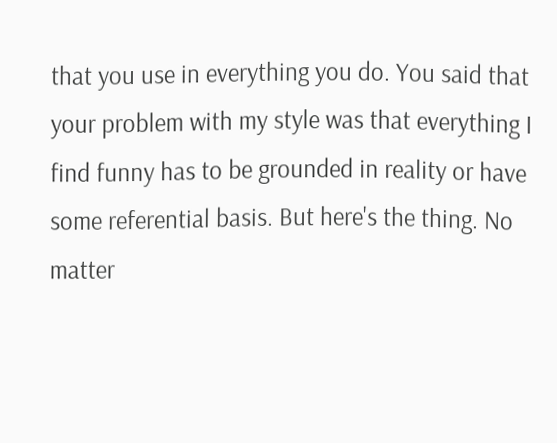that you use in everything you do. You said that your problem with my style was that everything I find funny has to be grounded in reality or have some referential basis. But here's the thing. No matter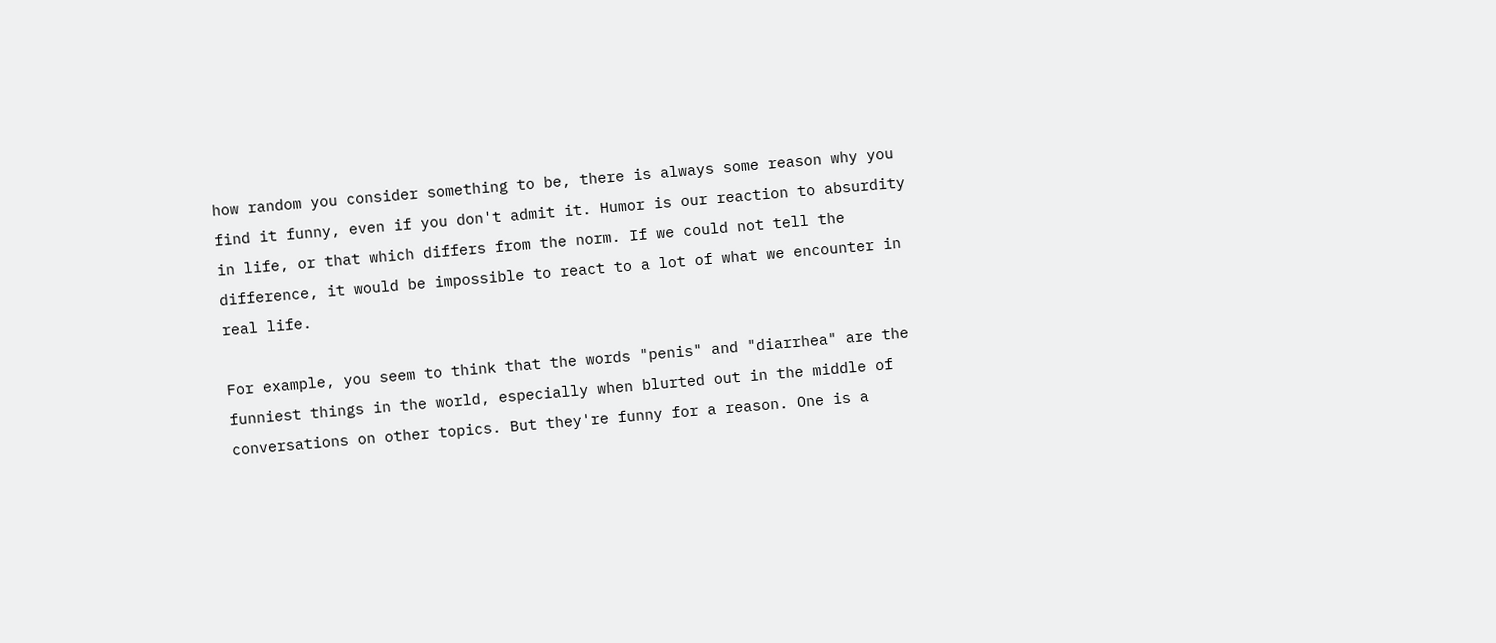how random you consider something to be, there is always some reason why you find it funny, even if you don't admit it. Humor is our reaction to absurdity in life, or that which differs from the norm. If we could not tell the difference, it would be impossible to react to a lot of what we encounter in real life.

For example, you seem to think that the words "penis" and "diarrhea" are the funniest things in the world, especially when blurted out in the middle of conversations on other topics. But they're funny for a reason. One is a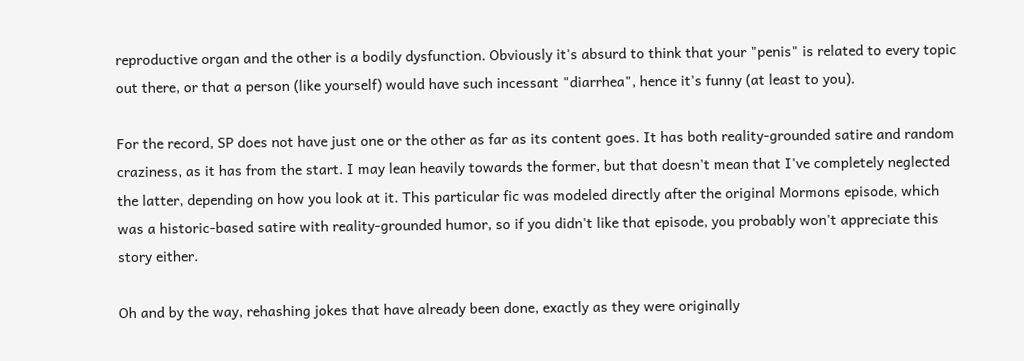reproductive organ and the other is a bodily dysfunction. Obviously it's absurd to think that your "penis" is related to every topic out there, or that a person (like yourself) would have such incessant "diarrhea", hence it's funny (at least to you).

For the record, SP does not have just one or the other as far as its content goes. It has both reality-grounded satire and random craziness, as it has from the start. I may lean heavily towards the former, but that doesn't mean that I've completely neglected the latter, depending on how you look at it. This particular fic was modeled directly after the original Mormons episode, which was a historic-based satire with reality-grounded humor, so if you didn't like that episode, you probably won't appreciate this story either.

Oh and by the way, rehashing jokes that have already been done, exactly as they were originally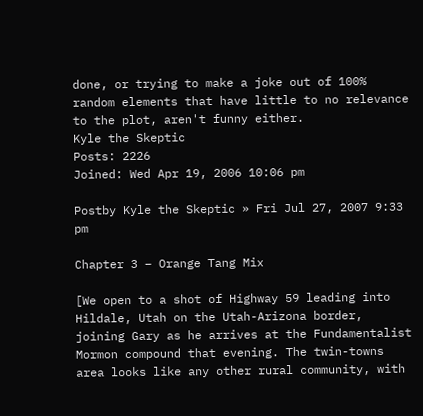done, or trying to make a joke out of 100% random elements that have little to no relevance to the plot, aren't funny either.
Kyle the Skeptic
Posts: 2226
Joined: Wed Apr 19, 2006 10:06 pm

Postby Kyle the Skeptic » Fri Jul 27, 2007 9:33 pm

Chapter 3 – Orange Tang Mix

[We open to a shot of Highway 59 leading into Hildale, Utah on the Utah-Arizona border, joining Gary as he arrives at the Fundamentalist Mormon compound that evening. The twin-towns area looks like any other rural community, with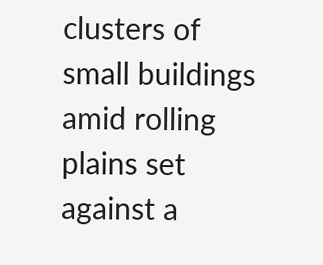clusters of small buildings amid rolling plains set against a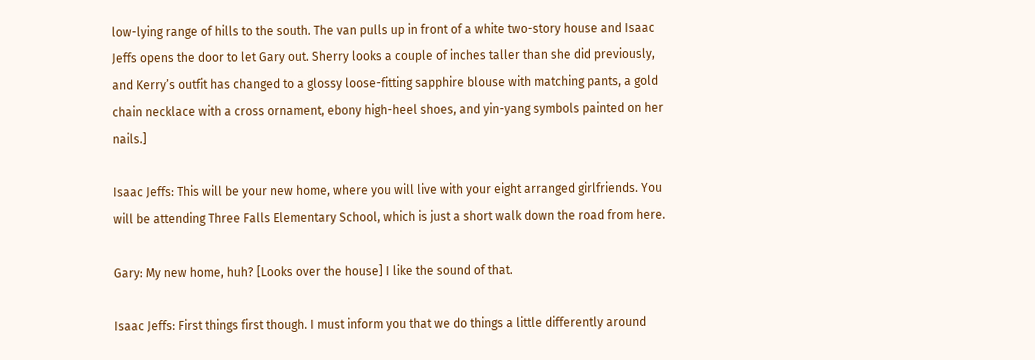low-lying range of hills to the south. The van pulls up in front of a white two-story house and Isaac Jeffs opens the door to let Gary out. Sherry looks a couple of inches taller than she did previously, and Kerry’s outfit has changed to a glossy loose-fitting sapphire blouse with matching pants, a gold chain necklace with a cross ornament, ebony high-heel shoes, and yin-yang symbols painted on her nails.]

Isaac Jeffs: This will be your new home, where you will live with your eight arranged girlfriends. You will be attending Three Falls Elementary School, which is just a short walk down the road from here.

Gary: My new home, huh? [Looks over the house] I like the sound of that.

Isaac Jeffs: First things first though. I must inform you that we do things a little differently around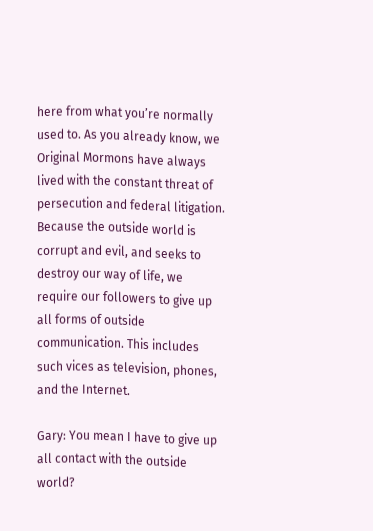here from what you’re normally used to. As you already know, we Original Mormons have always lived with the constant threat of persecution and federal litigation. Because the outside world is corrupt and evil, and seeks to destroy our way of life, we require our followers to give up all forms of outside communication. This includes such vices as television, phones, and the Internet.

Gary: You mean I have to give up all contact with the outside world?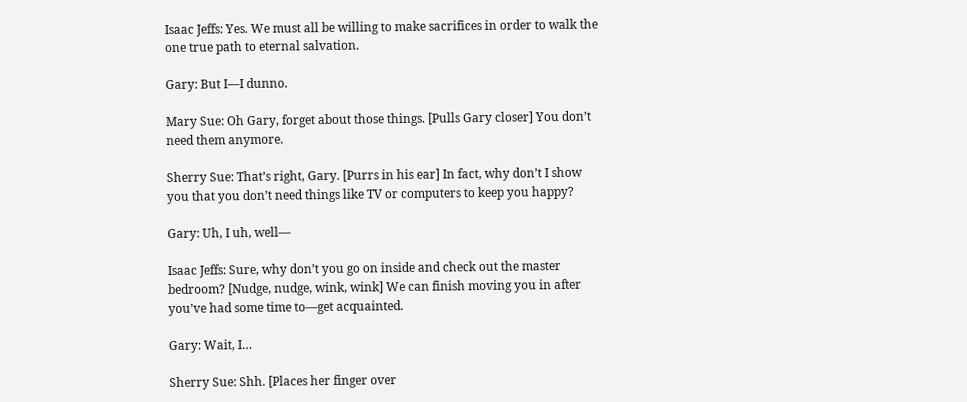Isaac Jeffs: Yes. We must all be willing to make sacrifices in order to walk the one true path to eternal salvation.

Gary: But I—I dunno.

Mary Sue: Oh Gary, forget about those things. [Pulls Gary closer] You don’t need them anymore.

Sherry Sue: That’s right, Gary. [Purrs in his ear] In fact, why don’t I show you that you don’t need things like TV or computers to keep you happy?

Gary: Uh, I uh, well—

Isaac Jeffs: Sure, why don’t you go on inside and check out the master bedroom? [Nudge, nudge, wink, wink] We can finish moving you in after you’ve had some time to—get acquainted.

Gary: Wait, I…

Sherry Sue: Shh. [Places her finger over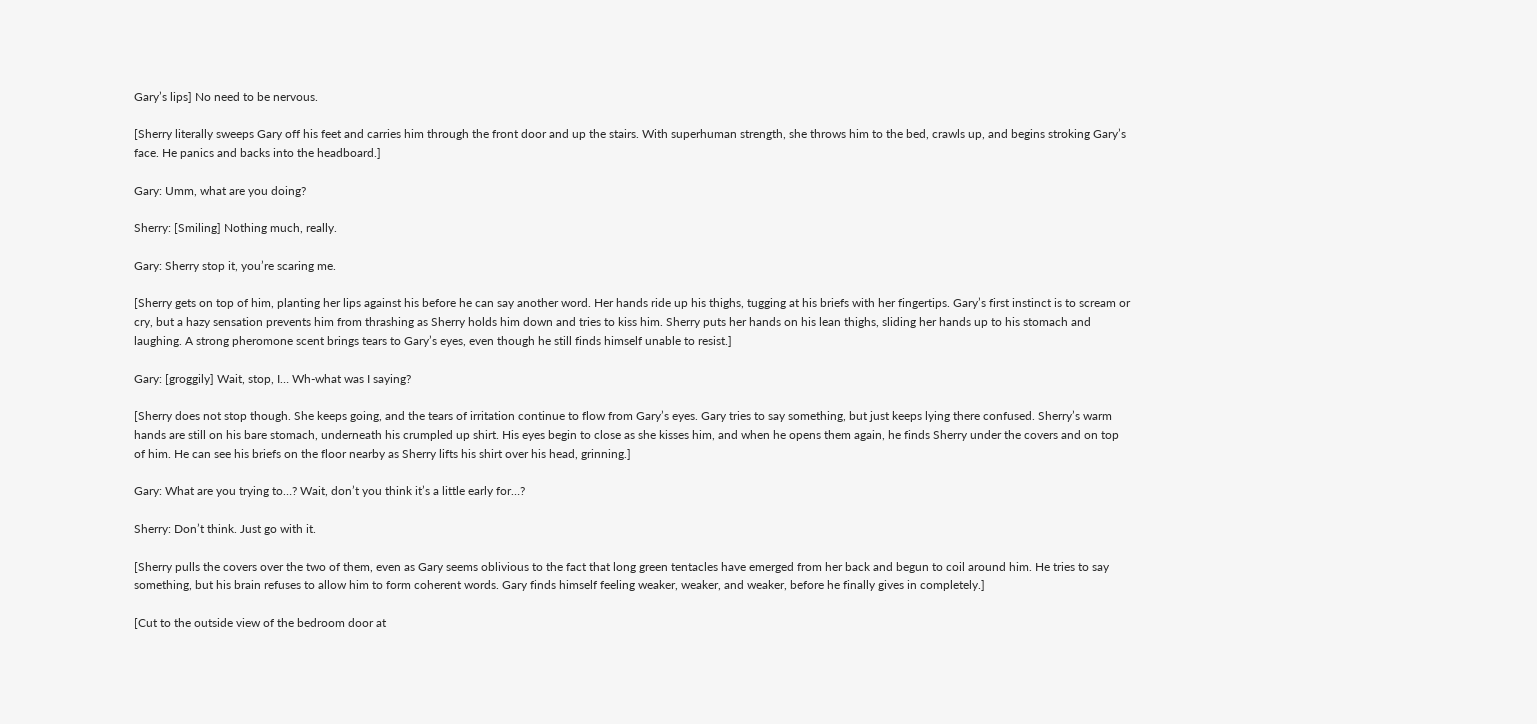Gary’s lips] No need to be nervous.

[Sherry literally sweeps Gary off his feet and carries him through the front door and up the stairs. With superhuman strength, she throws him to the bed, crawls up, and begins stroking Gary’s face. He panics and backs into the headboard.]

Gary: Umm, what are you doing?

Sherry: [Smiling] Nothing much, really.

Gary: Sherry stop it, you’re scaring me.

[Sherry gets on top of him, planting her lips against his before he can say another word. Her hands ride up his thighs, tugging at his briefs with her fingertips. Gary’s first instinct is to scream or cry, but a hazy sensation prevents him from thrashing as Sherry holds him down and tries to kiss him. Sherry puts her hands on his lean thighs, sliding her hands up to his stomach and laughing. A strong pheromone scent brings tears to Gary’s eyes, even though he still finds himself unable to resist.]

Gary: [groggily] Wait, stop, I… Wh-what was I saying?

[Sherry does not stop though. She keeps going, and the tears of irritation continue to flow from Gary’s eyes. Gary tries to say something, but just keeps lying there confused. Sherry’s warm hands are still on his bare stomach, underneath his crumpled up shirt. His eyes begin to close as she kisses him, and when he opens them again, he finds Sherry under the covers and on top of him. He can see his briefs on the floor nearby as Sherry lifts his shirt over his head, grinning.]

Gary: What are you trying to…? Wait, don’t you think it’s a little early for…?

Sherry: Don’t think. Just go with it.

[Sherry pulls the covers over the two of them, even as Gary seems oblivious to the fact that long green tentacles have emerged from her back and begun to coil around him. He tries to say something, but his brain refuses to allow him to form coherent words. Gary finds himself feeling weaker, weaker, and weaker, before he finally gives in completely.]

[Cut to the outside view of the bedroom door at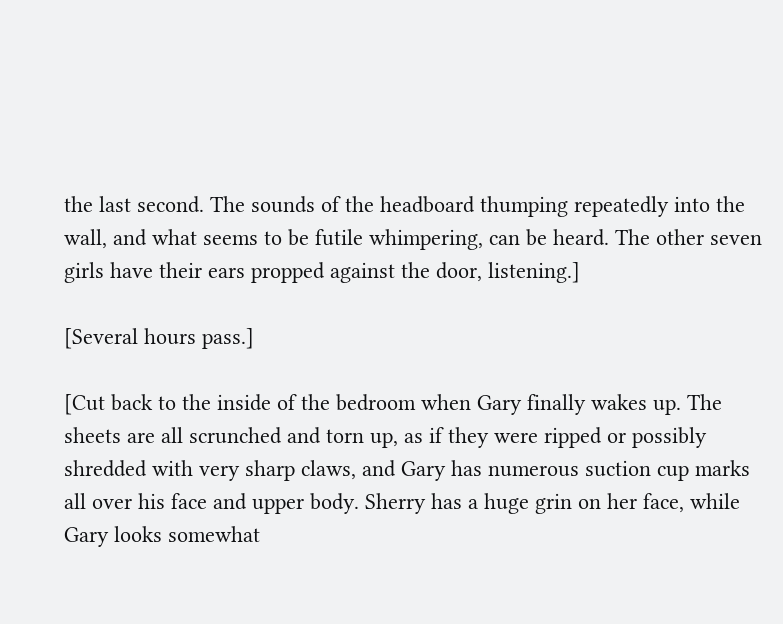the last second. The sounds of the headboard thumping repeatedly into the wall, and what seems to be futile whimpering, can be heard. The other seven girls have their ears propped against the door, listening.]

[Several hours pass.]

[Cut back to the inside of the bedroom when Gary finally wakes up. The sheets are all scrunched and torn up, as if they were ripped or possibly shredded with very sharp claws, and Gary has numerous suction cup marks all over his face and upper body. Sherry has a huge grin on her face, while Gary looks somewhat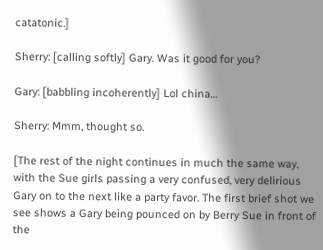catatonic.]

Sherry: [calling softly] Gary. Was it good for you?

Gary: [babbling incoherently] Lol china…

Sherry: Mmm, thought so.

[The rest of the night continues in much the same way, with the Sue girls passing a very confused, very delirious Gary on to the next like a party favor. The first brief shot we see shows a Gary being pounced on by Berry Sue in front of the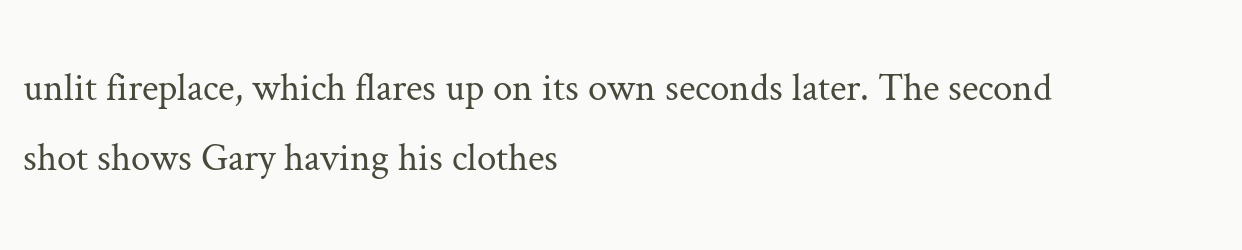unlit fireplace, which flares up on its own seconds later. The second shot shows Gary having his clothes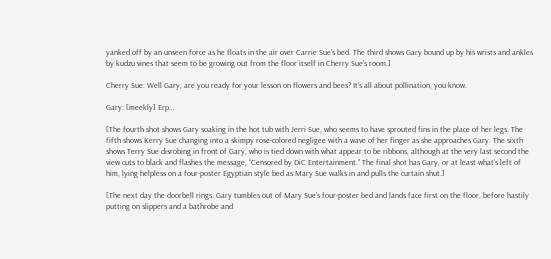yanked off by an unseen force as he floats in the air over Carrie Sue’s bed. The third shows Gary bound up by his wrists and ankles by kudzu vines that seem to be growing out from the floor itself in Cherry Sue’s room.]

Cherry Sue: Well Gary, are you ready for your lesson on flowers and bees? It’s all about pollination, you know.

Gary: [meekly] Erp…

[The fourth shot shows Gary soaking in the hot tub with Jerri Sue, who seems to have sprouted fins in the place of her legs. The fifth shows Kerry Sue changing into a skimpy rose-colored negligee with a wave of her finger as she approaches Gary. The sixth shows Terry Sue disrobing in front of Gary, who is tied down with what appear to be ribbons, although at the very last second the view cuts to black and flashes the message, “Censored by DiC Entertainment.” The final shot has Gary, or at least what’s left of him, lying helpless on a four-poster Egyptian style bed as Mary Sue walks in and pulls the curtain shut.]

[The next day the doorbell rings. Gary tumbles out of Mary Sue’s four-poster bed and lands face first on the floor, before hastily putting on slippers and a bathrobe and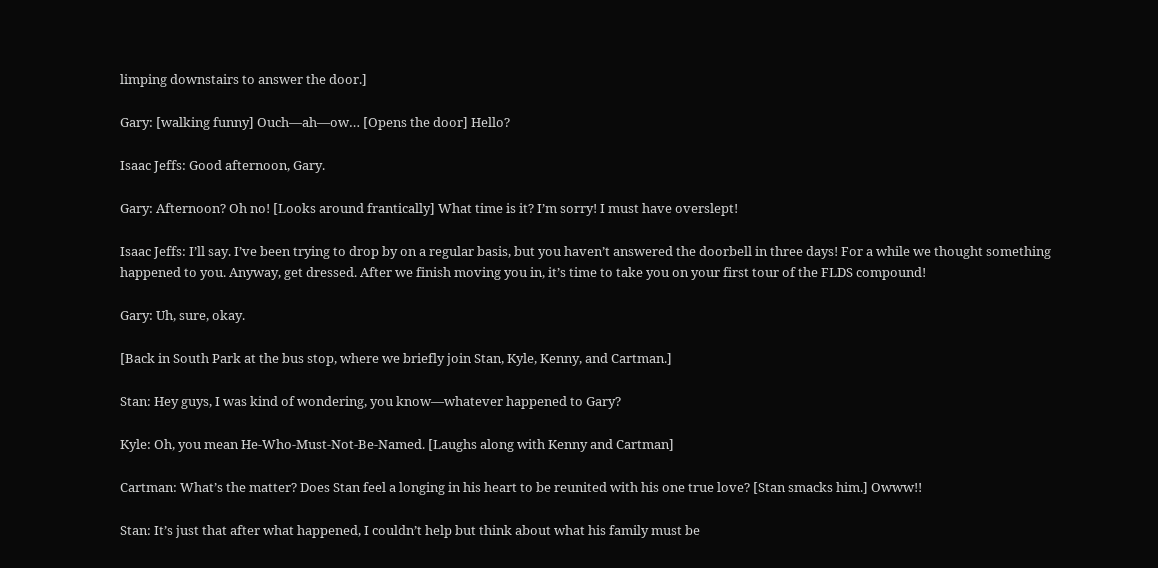limping downstairs to answer the door.]

Gary: [walking funny] Ouch—ah—ow… [Opens the door] Hello?

Isaac Jeffs: Good afternoon, Gary.

Gary: Afternoon? Oh no! [Looks around frantically] What time is it? I’m sorry! I must have overslept!

Isaac Jeffs: I’ll say. I’ve been trying to drop by on a regular basis, but you haven’t answered the doorbell in three days! For a while we thought something happened to you. Anyway, get dressed. After we finish moving you in, it’s time to take you on your first tour of the FLDS compound!

Gary: Uh, sure, okay.

[Back in South Park at the bus stop, where we briefly join Stan, Kyle, Kenny, and Cartman.]

Stan: Hey guys, I was kind of wondering, you know—whatever happened to Gary?

Kyle: Oh, you mean He-Who-Must-Not-Be-Named. [Laughs along with Kenny and Cartman]

Cartman: What’s the matter? Does Stan feel a longing in his heart to be reunited with his one true love? [Stan smacks him.] Owww!!

Stan: It’s just that after what happened, I couldn’t help but think about what his family must be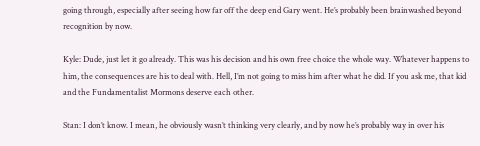going through, especially after seeing how far off the deep end Gary went. He’s probably been brainwashed beyond recognition by now.

Kyle: Dude, just let it go already. This was his decision and his own free choice the whole way. Whatever happens to him, the consequences are his to deal with. Hell, I’m not going to miss him after what he did. If you ask me, that kid and the Fundamentalist Mormons deserve each other.

Stan: I don’t know. I mean, he obviously wasn’t thinking very clearly, and by now he’s probably way in over his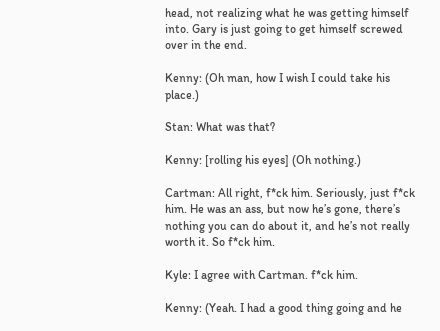head, not realizing what he was getting himself into. Gary is just going to get himself screwed over in the end.

Kenny: (Oh man, how I wish I could take his place.)

Stan: What was that?

Kenny: [rolling his eyes] (Oh nothing.)

Cartman: All right, f*ck him. Seriously, just f*ck him. He was an ass, but now he’s gone, there’s nothing you can do about it, and he’s not really worth it. So f*ck him.

Kyle: I agree with Cartman. f*ck him.

Kenny: (Yeah. I had a good thing going and he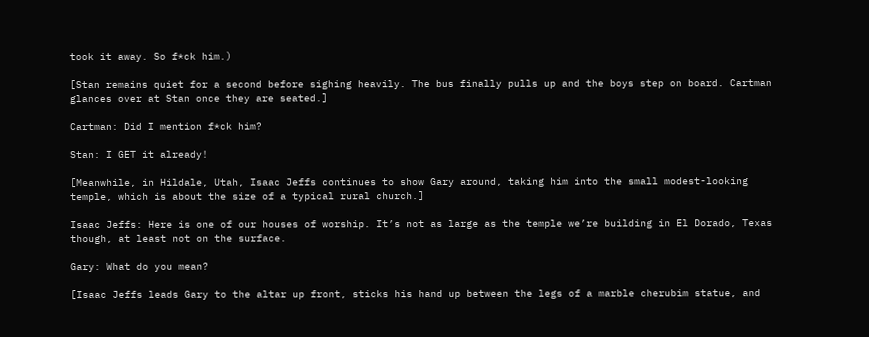took it away. So f*ck him.)

[Stan remains quiet for a second before sighing heavily. The bus finally pulls up and the boys step on board. Cartman glances over at Stan once they are seated.]

Cartman: Did I mention f*ck him?

Stan: I GET it already!

[Meanwhile, in Hildale, Utah, Isaac Jeffs continues to show Gary around, taking him into the small modest-looking temple, which is about the size of a typical rural church.]

Isaac Jeffs: Here is one of our houses of worship. It’s not as large as the temple we’re building in El Dorado, Texas though, at least not on the surface.

Gary: What do you mean?

[Isaac Jeffs leads Gary to the altar up front, sticks his hand up between the legs of a marble cherubim statue, and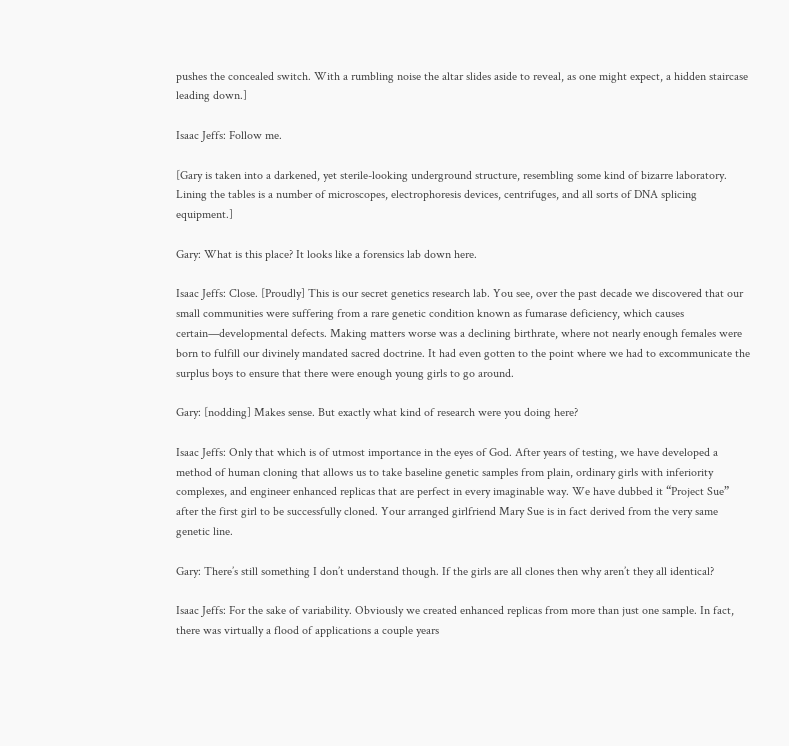pushes the concealed switch. With a rumbling noise the altar slides aside to reveal, as one might expect, a hidden staircase leading down.]

Isaac Jeffs: Follow me.

[Gary is taken into a darkened, yet sterile-looking underground structure, resembling some kind of bizarre laboratory. Lining the tables is a number of microscopes, electrophoresis devices, centrifuges, and all sorts of DNA splicing equipment.]

Gary: What is this place? It looks like a forensics lab down here.

Isaac Jeffs: Close. [Proudly] This is our secret genetics research lab. You see, over the past decade we discovered that our small communities were suffering from a rare genetic condition known as fumarase deficiency, which causes certain—developmental defects. Making matters worse was a declining birthrate, where not nearly enough females were born to fulfill our divinely mandated sacred doctrine. It had even gotten to the point where we had to excommunicate the surplus boys to ensure that there were enough young girls to go around.

Gary: [nodding] Makes sense. But exactly what kind of research were you doing here?

Isaac Jeffs: Only that which is of utmost importance in the eyes of God. After years of testing, we have developed a method of human cloning that allows us to take baseline genetic samples from plain, ordinary girls with inferiority complexes, and engineer enhanced replicas that are perfect in every imaginable way. We have dubbed it “Project Sue” after the first girl to be successfully cloned. Your arranged girlfriend Mary Sue is in fact derived from the very same genetic line.

Gary: There’s still something I don’t understand though. If the girls are all clones then why aren’t they all identical?

Isaac Jeffs: For the sake of variability. Obviously we created enhanced replicas from more than just one sample. In fact, there was virtually a flood of applications a couple years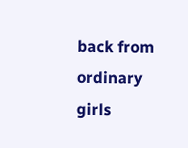back from ordinary girls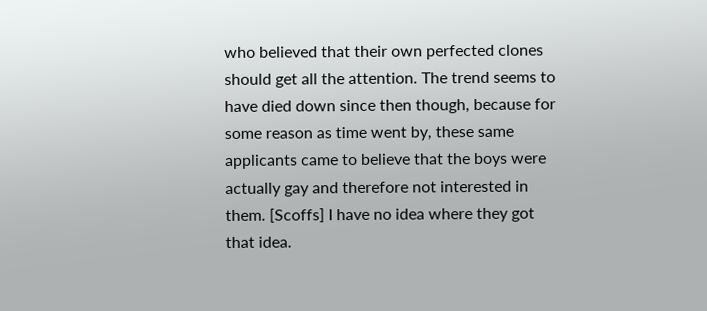who believed that their own perfected clones should get all the attention. The trend seems to have died down since then though, because for some reason as time went by, these same applicants came to believe that the boys were actually gay and therefore not interested in them. [Scoffs] I have no idea where they got that idea.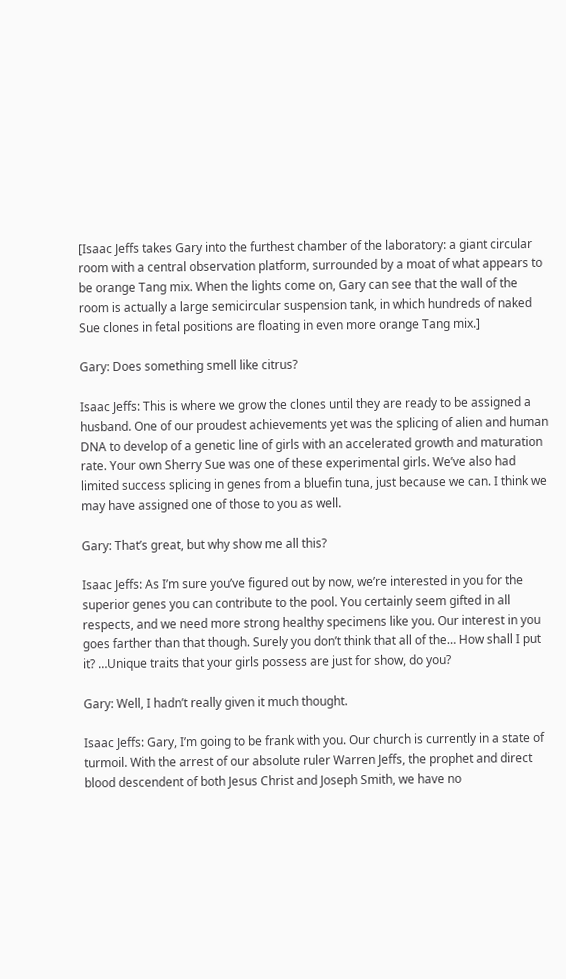[Isaac Jeffs takes Gary into the furthest chamber of the laboratory: a giant circular room with a central observation platform, surrounded by a moat of what appears to be orange Tang mix. When the lights come on, Gary can see that the wall of the room is actually a large semicircular suspension tank, in which hundreds of naked Sue clones in fetal positions are floating in even more orange Tang mix.]

Gary: Does something smell like citrus?

Isaac Jeffs: This is where we grow the clones until they are ready to be assigned a husband. One of our proudest achievements yet was the splicing of alien and human DNA to develop of a genetic line of girls with an accelerated growth and maturation rate. Your own Sherry Sue was one of these experimental girls. We’ve also had limited success splicing in genes from a bluefin tuna, just because we can. I think we may have assigned one of those to you as well.

Gary: That’s great, but why show me all this?

Isaac Jeffs: As I’m sure you’ve figured out by now, we’re interested in you for the superior genes you can contribute to the pool. You certainly seem gifted in all respects, and we need more strong healthy specimens like you. Our interest in you goes farther than that though. Surely you don’t think that all of the… How shall I put it? …Unique traits that your girls possess are just for show, do you?

Gary: Well, I hadn’t really given it much thought.

Isaac Jeffs: Gary, I’m going to be frank with you. Our church is currently in a state of turmoil. With the arrest of our absolute ruler Warren Jeffs, the prophet and direct blood descendent of both Jesus Christ and Joseph Smith, we have no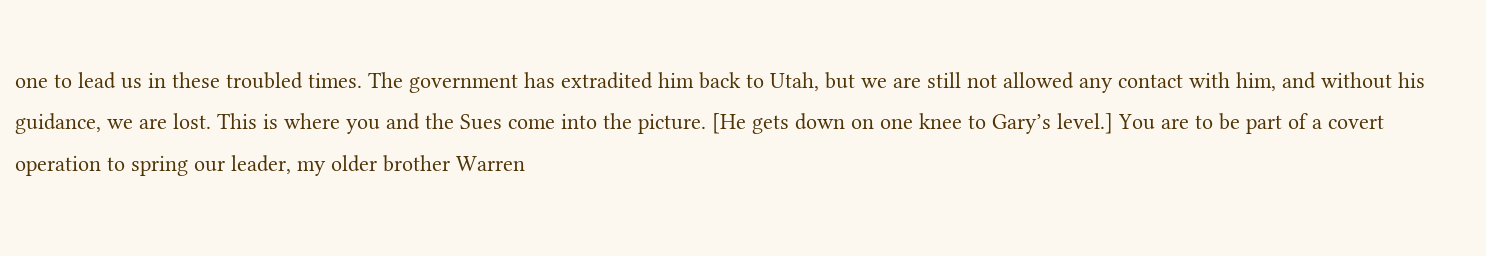one to lead us in these troubled times. The government has extradited him back to Utah, but we are still not allowed any contact with him, and without his guidance, we are lost. This is where you and the Sues come into the picture. [He gets down on one knee to Gary’s level.] You are to be part of a covert operation to spring our leader, my older brother Warren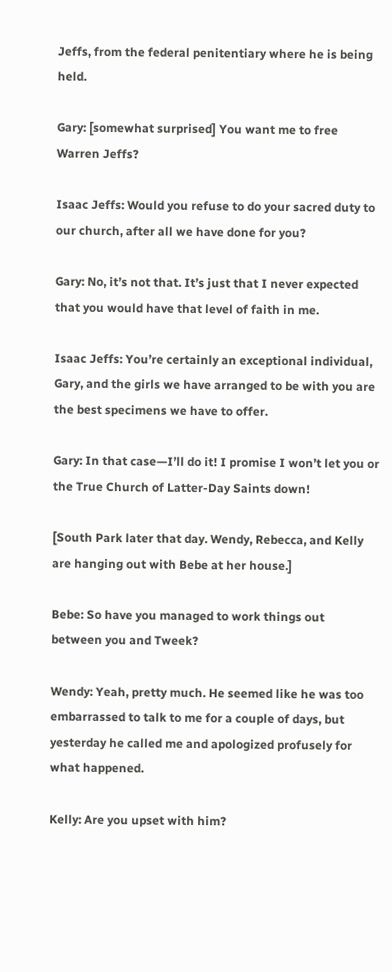Jeffs, from the federal penitentiary where he is being held.

Gary: [somewhat surprised] You want me to free Warren Jeffs?

Isaac Jeffs: Would you refuse to do your sacred duty to our church, after all we have done for you?

Gary: No, it’s not that. It’s just that I never expected that you would have that level of faith in me.

Isaac Jeffs: You’re certainly an exceptional individual, Gary, and the girls we have arranged to be with you are the best specimens we have to offer.

Gary: In that case—I’ll do it! I promise I won’t let you or the True Church of Latter-Day Saints down!

[South Park later that day. Wendy, Rebecca, and Kelly are hanging out with Bebe at her house.]

Bebe: So have you managed to work things out between you and Tweek?

Wendy: Yeah, pretty much. He seemed like he was too embarrassed to talk to me for a couple of days, but yesterday he called me and apologized profusely for what happened.

Kelly: Are you upset with him?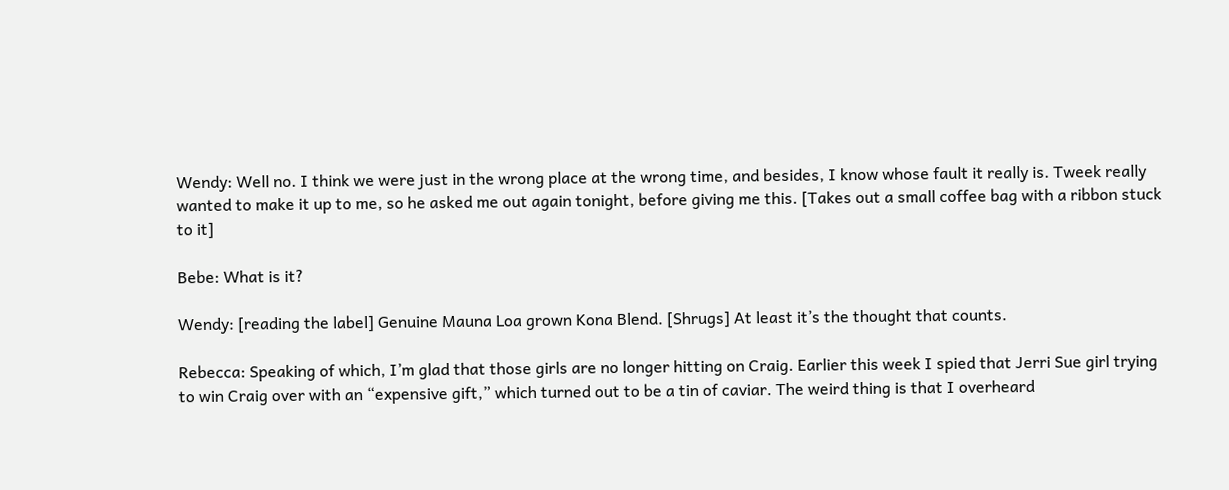Wendy: Well no. I think we were just in the wrong place at the wrong time, and besides, I know whose fault it really is. Tweek really wanted to make it up to me, so he asked me out again tonight, before giving me this. [Takes out a small coffee bag with a ribbon stuck to it]

Bebe: What is it?

Wendy: [reading the label] Genuine Mauna Loa grown Kona Blend. [Shrugs] At least it’s the thought that counts.

Rebecca: Speaking of which, I’m glad that those girls are no longer hitting on Craig. Earlier this week I spied that Jerri Sue girl trying to win Craig over with an “expensive gift,” which turned out to be a tin of caviar. The weird thing is that I overheard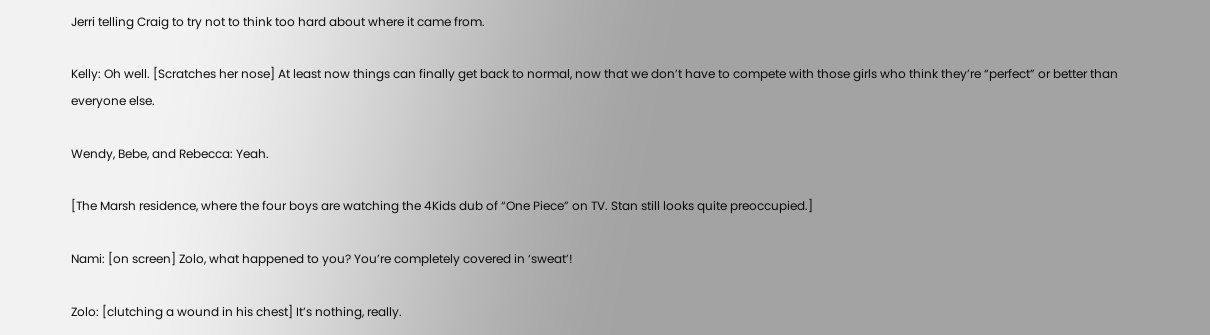Jerri telling Craig to try not to think too hard about where it came from.

Kelly: Oh well. [Scratches her nose] At least now things can finally get back to normal, now that we don’t have to compete with those girls who think they’re “perfect” or better than everyone else.

Wendy, Bebe, and Rebecca: Yeah.

[The Marsh residence, where the four boys are watching the 4Kids dub of “One Piece” on TV. Stan still looks quite preoccupied.]

Nami: [on screen] Zolo, what happened to you? You’re completely covered in ‘sweat’!

Zolo: [clutching a wound in his chest] It’s nothing, really.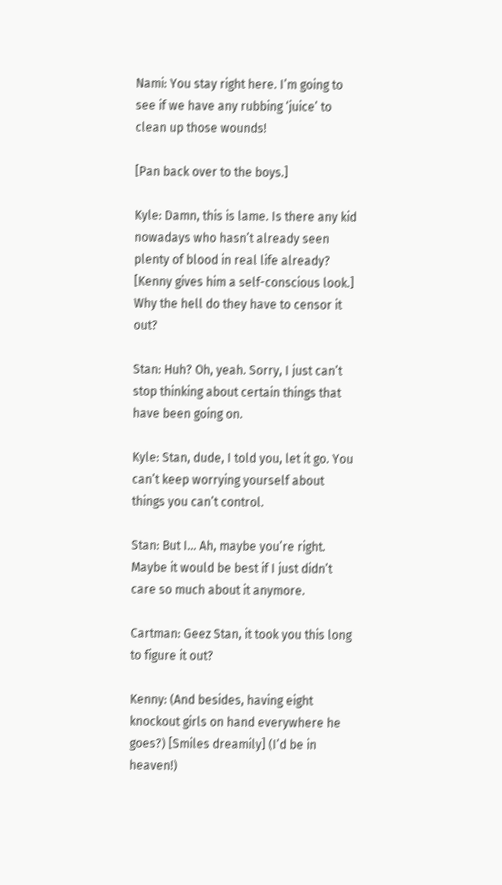Nami: You stay right here. I’m going to see if we have any rubbing ‘juice’ to clean up those wounds!

[Pan back over to the boys.]

Kyle: Damn, this is lame. Is there any kid nowadays who hasn’t already seen plenty of blood in real life already? [Kenny gives him a self-conscious look.] Why the hell do they have to censor it out?

Stan: Huh? Oh, yeah. Sorry, I just can’t stop thinking about certain things that have been going on.

Kyle: Stan, dude, I told you, let it go. You can’t keep worrying yourself about things you can’t control.

Stan: But I… Ah, maybe you’re right. Maybe it would be best if I just didn’t care so much about it anymore.

Cartman: Geez Stan, it took you this long to figure it out?

Kenny: (And besides, having eight knockout girls on hand everywhere he goes?) [Smiles dreamily] (I’d be in heaven!)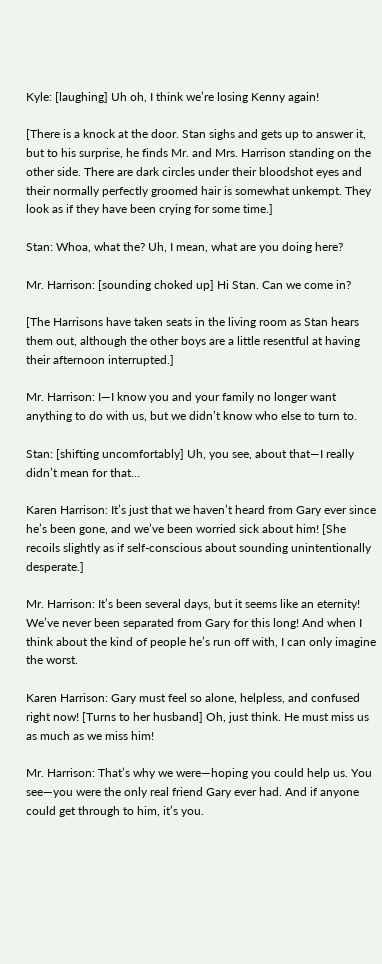Kyle: [laughing] Uh oh, I think we’re losing Kenny again!

[There is a knock at the door. Stan sighs and gets up to answer it, but to his surprise, he finds Mr. and Mrs. Harrison standing on the other side. There are dark circles under their bloodshot eyes and their normally perfectly groomed hair is somewhat unkempt. They look as if they have been crying for some time.]

Stan: Whoa, what the? Uh, I mean, what are you doing here?

Mr. Harrison: [sounding choked up] Hi Stan. Can we come in?

[The Harrisons have taken seats in the living room as Stan hears them out, although the other boys are a little resentful at having their afternoon interrupted.]

Mr. Harrison: I—I know you and your family no longer want anything to do with us, but we didn’t know who else to turn to.

Stan: [shifting uncomfortably] Uh, you see, about that—I really didn’t mean for that…

Karen Harrison: It’s just that we haven’t heard from Gary ever since he’s been gone, and we’ve been worried sick about him! [She recoils slightly as if self-conscious about sounding unintentionally desperate.]

Mr. Harrison: It’s been several days, but it seems like an eternity! We’ve never been separated from Gary for this long! And when I think about the kind of people he’s run off with, I can only imagine the worst.

Karen Harrison: Gary must feel so alone, helpless, and confused right now! [Turns to her husband] Oh, just think. He must miss us as much as we miss him!

Mr. Harrison: That’s why we were—hoping you could help us. You see—you were the only real friend Gary ever had. And if anyone could get through to him, it’s you.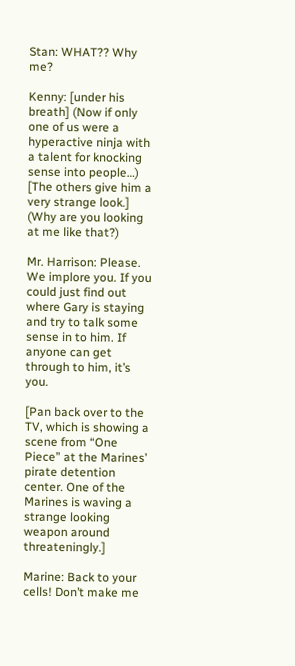Stan: WHAT?? Why me?

Kenny: [under his breath] (Now if only one of us were a hyperactive ninja with a talent for knocking sense into people…) [The others give him a very strange look.] (Why are you looking at me like that?)

Mr. Harrison: Please. We implore you. If you could just find out where Gary is staying and try to talk some sense in to him. If anyone can get through to him, it’s you.

[Pan back over to the TV, which is showing a scene from “One Piece” at the Marines’ pirate detention center. One of the Marines is waving a strange looking weapon around threateningly.]

Marine: Back to your cells! Don’t make me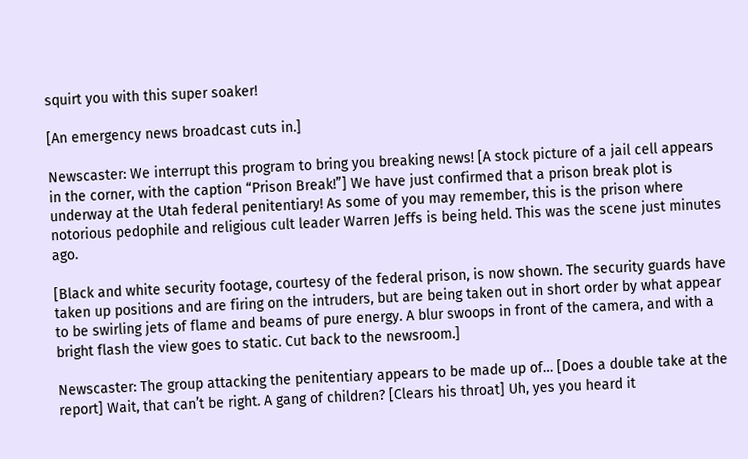squirt you with this super soaker!

[An emergency news broadcast cuts in.]

Newscaster: We interrupt this program to bring you breaking news! [A stock picture of a jail cell appears in the corner, with the caption “Prison Break!”] We have just confirmed that a prison break plot is underway at the Utah federal penitentiary! As some of you may remember, this is the prison where notorious pedophile and religious cult leader Warren Jeffs is being held. This was the scene just minutes ago.

[Black and white security footage, courtesy of the federal prison, is now shown. The security guards have taken up positions and are firing on the intruders, but are being taken out in short order by what appear to be swirling jets of flame and beams of pure energy. A blur swoops in front of the camera, and with a bright flash the view goes to static. Cut back to the newsroom.]

Newscaster: The group attacking the penitentiary appears to be made up of… [Does a double take at the report] Wait, that can’t be right. A gang of children? [Clears his throat] Uh, yes you heard it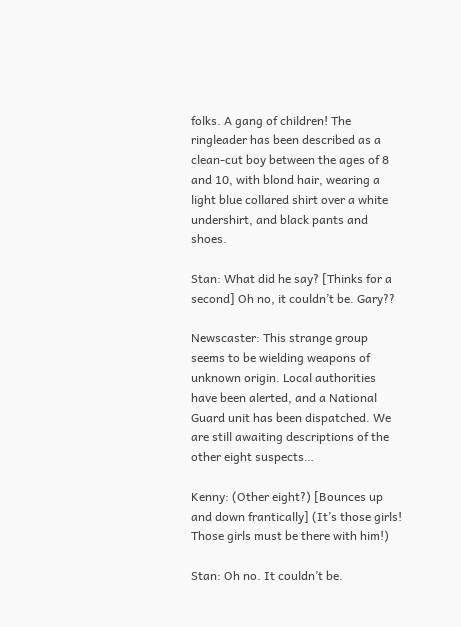folks. A gang of children! The ringleader has been described as a clean-cut boy between the ages of 8 and 10, with blond hair, wearing a light blue collared shirt over a white undershirt, and black pants and shoes.

Stan: What did he say? [Thinks for a second] Oh no, it couldn’t be. Gary??

Newscaster: This strange group seems to be wielding weapons of unknown origin. Local authorities have been alerted, and a National Guard unit has been dispatched. We are still awaiting descriptions of the other eight suspects…

Kenny: (Other eight?) [Bounces up and down frantically] (It’s those girls! Those girls must be there with him!)

Stan: Oh no. It couldn’t be.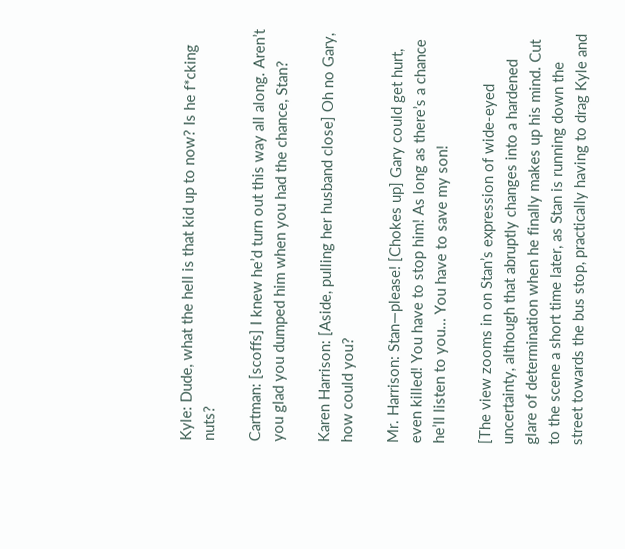Kyle: Dude, what the hell is that kid up to now? Is he f*cking nuts?

Cartman: [scoffs] I knew he’d turn out this way all along. Aren’t you glad you dumped him when you had the chance, Stan?

Karen Harrison: [Aside, pulling her husband close] Oh no Gary, how could you?

Mr. Harrison: Stan—please! [Chokes up] Gary could get hurt, even killed! You have to stop him! As long as there’s a chance he’ll listen to you… You have to save my son!

[The view zooms in on Stan’s expression of wide-eyed uncertainty, although that abruptly changes into a hardened glare of determination when he finally makes up his mind. Cut to the scene a short time later, as Stan is running down the street towards the bus stop, practically having to drag Kyle and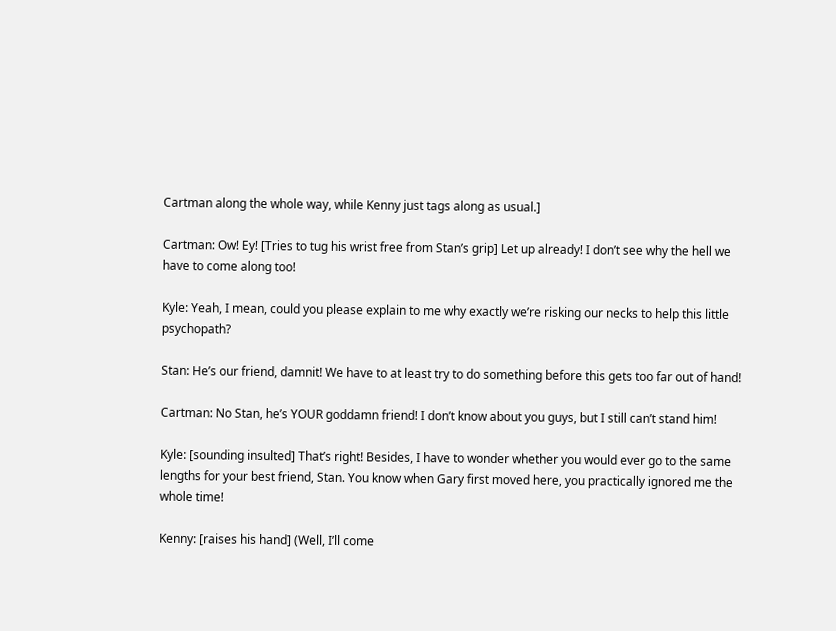Cartman along the whole way, while Kenny just tags along as usual.]

Cartman: Ow! Ey! [Tries to tug his wrist free from Stan’s grip] Let up already! I don’t see why the hell we have to come along too!

Kyle: Yeah, I mean, could you please explain to me why exactly we’re risking our necks to help this little psychopath?

Stan: He’s our friend, damnit! We have to at least try to do something before this gets too far out of hand!

Cartman: No Stan, he’s YOUR goddamn friend! I don’t know about you guys, but I still can’t stand him!

Kyle: [sounding insulted] That’s right! Besides, I have to wonder whether you would ever go to the same lengths for your best friend, Stan. You know when Gary first moved here, you practically ignored me the whole time!

Kenny: [raises his hand] (Well, I’ll come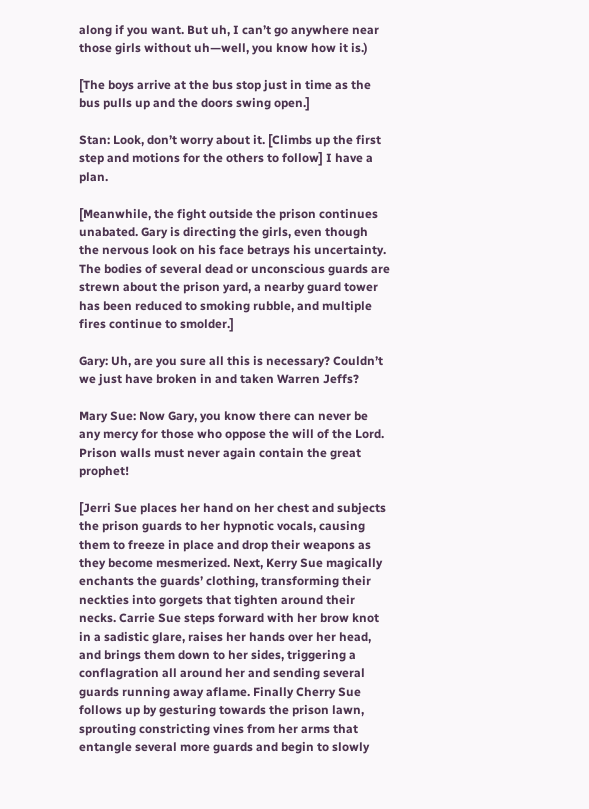along if you want. But uh, I can’t go anywhere near those girls without uh—well, you know how it is.)

[The boys arrive at the bus stop just in time as the bus pulls up and the doors swing open.]

Stan: Look, don’t worry about it. [Climbs up the first step and motions for the others to follow] I have a plan.

[Meanwhile, the fight outside the prison continues unabated. Gary is directing the girls, even though the nervous look on his face betrays his uncertainty. The bodies of several dead or unconscious guards are strewn about the prison yard, a nearby guard tower has been reduced to smoking rubble, and multiple fires continue to smolder.]

Gary: Uh, are you sure all this is necessary? Couldn’t we just have broken in and taken Warren Jeffs?

Mary Sue: Now Gary, you know there can never be any mercy for those who oppose the will of the Lord. Prison walls must never again contain the great prophet!

[Jerri Sue places her hand on her chest and subjects the prison guards to her hypnotic vocals, causing them to freeze in place and drop their weapons as they become mesmerized. Next, Kerry Sue magically enchants the guards’ clothing, transforming their neckties into gorgets that tighten around their necks. Carrie Sue steps forward with her brow knot in a sadistic glare, raises her hands over her head, and brings them down to her sides, triggering a conflagration all around her and sending several guards running away aflame. Finally Cherry Sue follows up by gesturing towards the prison lawn, sprouting constricting vines from her arms that entangle several more guards and begin to slowly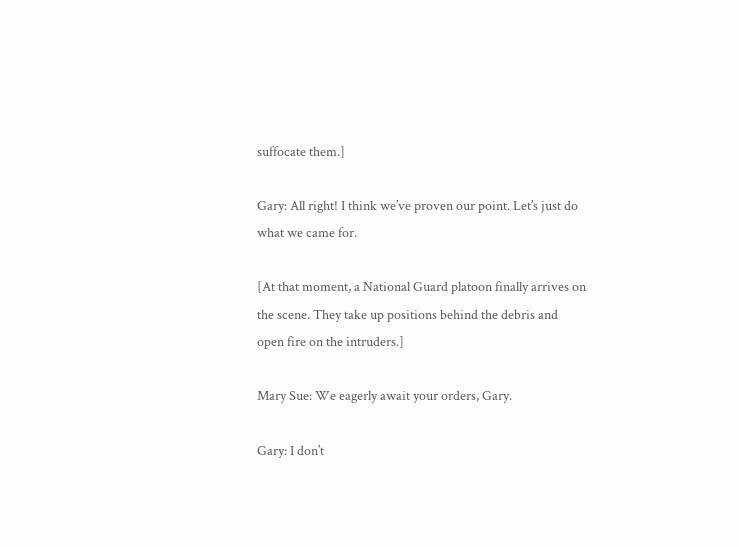suffocate them.]

Gary: All right! I think we’ve proven our point. Let’s just do what we came for.

[At that moment, a National Guard platoon finally arrives on the scene. They take up positions behind the debris and open fire on the intruders.]

Mary Sue: We eagerly await your orders, Gary.

Gary: I don’t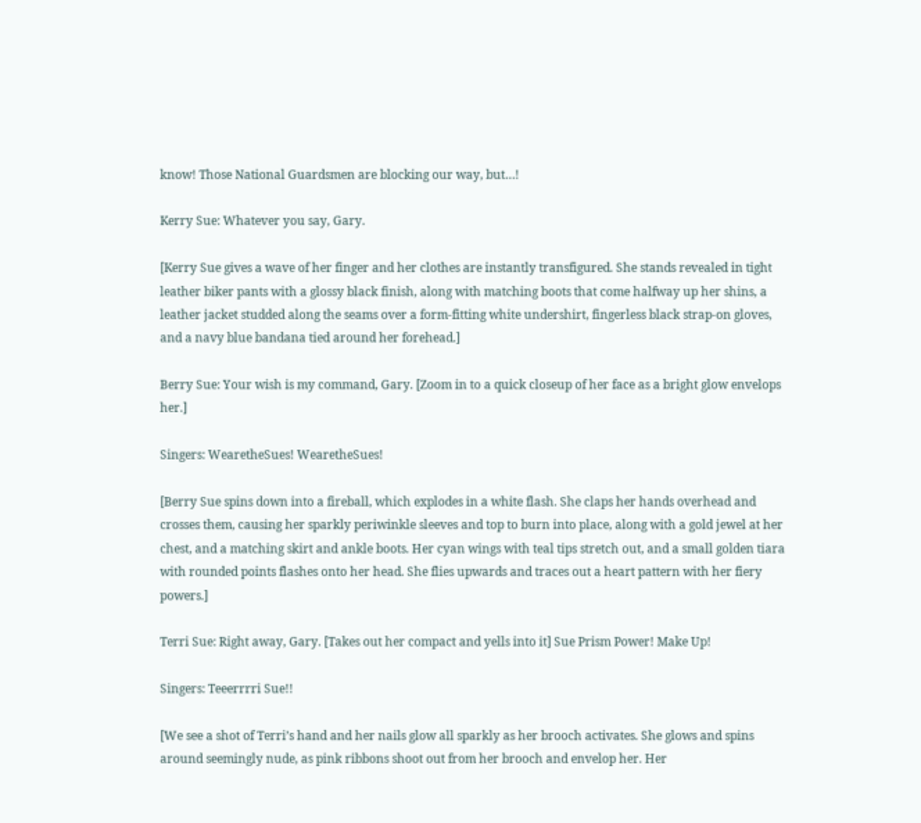know! Those National Guardsmen are blocking our way, but…!

Kerry Sue: Whatever you say, Gary.

[Kerry Sue gives a wave of her finger and her clothes are instantly transfigured. She stands revealed in tight leather biker pants with a glossy black finish, along with matching boots that come halfway up her shins, a leather jacket studded along the seams over a form-fitting white undershirt, fingerless black strap-on gloves, and a navy blue bandana tied around her forehead.]

Berry Sue: Your wish is my command, Gary. [Zoom in to a quick closeup of her face as a bright glow envelops her.]

Singers: WearetheSues! WearetheSues!

[Berry Sue spins down into a fireball, which explodes in a white flash. She claps her hands overhead and crosses them, causing her sparkly periwinkle sleeves and top to burn into place, along with a gold jewel at her chest, and a matching skirt and ankle boots. Her cyan wings with teal tips stretch out, and a small golden tiara with rounded points flashes onto her head. She flies upwards and traces out a heart pattern with her fiery powers.]

Terri Sue: Right away, Gary. [Takes out her compact and yells into it] Sue Prism Power! Make Up!

Singers: Teeerrrri Sue!!

[We see a shot of Terri’s hand and her nails glow all sparkly as her brooch activates. She glows and spins around seemingly nude, as pink ribbons shoot out from her brooch and envelop her. Her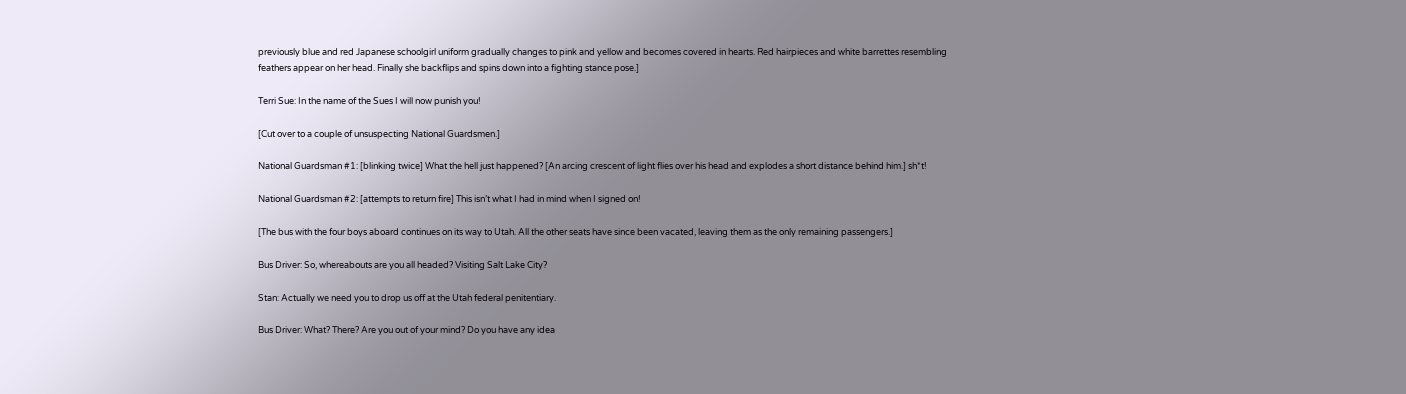previously blue and red Japanese schoolgirl uniform gradually changes to pink and yellow and becomes covered in hearts. Red hairpieces and white barrettes resembling feathers appear on her head. Finally she backflips and spins down into a fighting stance pose.]

Terri Sue: In the name of the Sues I will now punish you!

[Cut over to a couple of unsuspecting National Guardsmen.]

National Guardsman #1: [blinking twice] What the hell just happened? [An arcing crescent of light flies over his head and explodes a short distance behind him.] sh*t!

National Guardsman #2: [attempts to return fire] This isn’t what I had in mind when I signed on!

[The bus with the four boys aboard continues on its way to Utah. All the other seats have since been vacated, leaving them as the only remaining passengers.]

Bus Driver: So, whereabouts are you all headed? Visiting Salt Lake City?

Stan: Actually we need you to drop us off at the Utah federal penitentiary.

Bus Driver: What? There? Are you out of your mind? Do you have any idea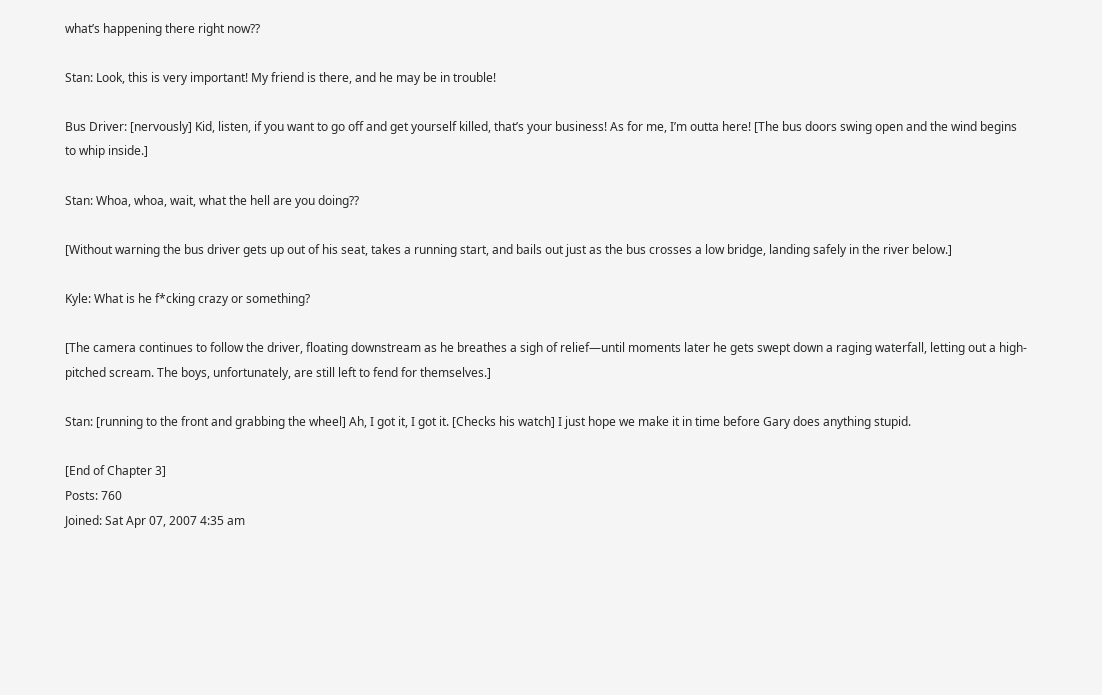what’s happening there right now??

Stan: Look, this is very important! My friend is there, and he may be in trouble!

Bus Driver: [nervously] Kid, listen, if you want to go off and get yourself killed, that’s your business! As for me, I’m outta here! [The bus doors swing open and the wind begins to whip inside.]

Stan: Whoa, whoa, wait, what the hell are you doing??

[Without warning the bus driver gets up out of his seat, takes a running start, and bails out just as the bus crosses a low bridge, landing safely in the river below.]

Kyle: What is he f*cking crazy or something?

[The camera continues to follow the driver, floating downstream as he breathes a sigh of relief—until moments later he gets swept down a raging waterfall, letting out a high-pitched scream. The boys, unfortunately, are still left to fend for themselves.]

Stan: [running to the front and grabbing the wheel] Ah, I got it, I got it. [Checks his watch] I just hope we make it in time before Gary does anything stupid.

[End of Chapter 3]
Posts: 760
Joined: Sat Apr 07, 2007 4:35 am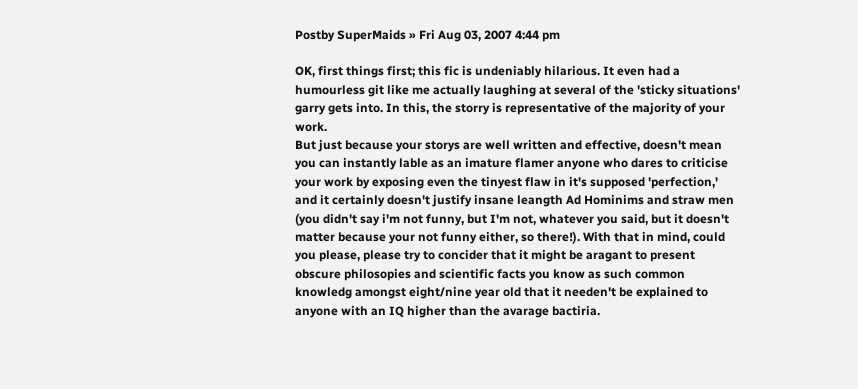Postby SuperMaids » Fri Aug 03, 2007 4:44 pm

OK, first things first; this fic is undeniably hilarious. It even had a humourless git like me actually laughing at several of the 'sticky situations' garry gets into. In this, the storry is representative of the majority of your work.
But just because your storys are well written and effective, doesn't mean you can instantly lable as an imature flamer anyone who dares to criticise your work by exposing even the tinyest flaw in it's supposed 'perfection,' and it certainly doesn't justify insane leangth Ad Hominims and straw men (you didn't say i'm not funny, but I'm not, whatever you said, but it doesn't matter because your not funny either, so there!). With that in mind, could you please, please try to concider that it might be aragant to present obscure philosopies and scientific facts you know as such common knowledg amongst eight/nine year old that it needen't be explained to anyone with an IQ higher than the avarage bactiria.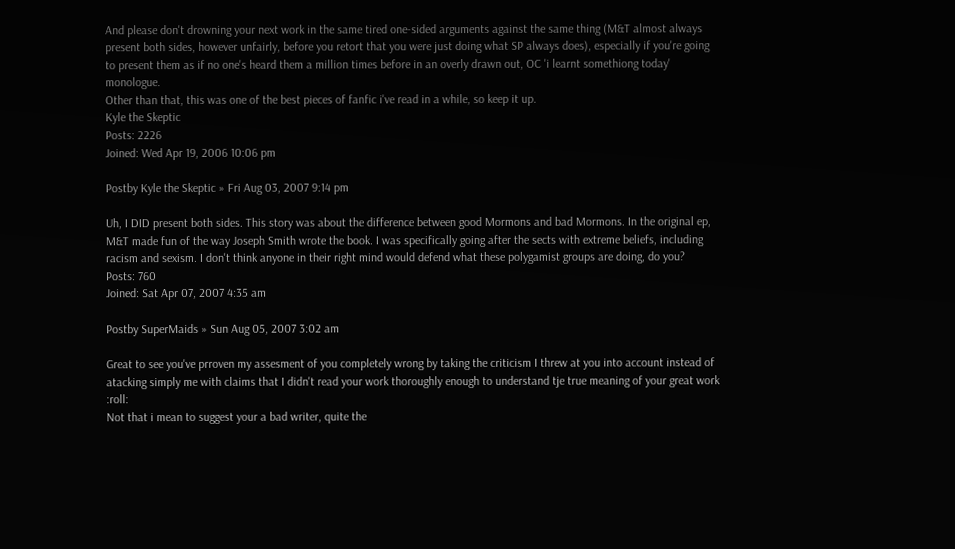And please don't drowning your next work in the same tired one-sided arguments against the same thing (M&T almost always present both sides, however unfairly, before you retort that you were just doing what SP always does), especially if you're going to present them as if no one's heard them a million times before in an overly drawn out, OC 'i learnt somethiong today' monologue.
Other than that, this was one of the best pieces of fanfic i've read in a while, so keep it up.
Kyle the Skeptic
Posts: 2226
Joined: Wed Apr 19, 2006 10:06 pm

Postby Kyle the Skeptic » Fri Aug 03, 2007 9:14 pm

Uh, I DID present both sides. This story was about the difference between good Mormons and bad Mormons. In the original ep, M&T made fun of the way Joseph Smith wrote the book. I was specifically going after the sects with extreme beliefs, including racism and sexism. I don't think anyone in their right mind would defend what these polygamist groups are doing, do you?
Posts: 760
Joined: Sat Apr 07, 2007 4:35 am

Postby SuperMaids » Sun Aug 05, 2007 3:02 am

Great to see you've prroven my assesment of you completely wrong by taking the criticism I threw at you into account instead of atacking simply me with claims that I didn't read your work thoroughly enough to understand tje true meaning of your great work :roll:
Not that i mean to suggest your a bad writer, quite the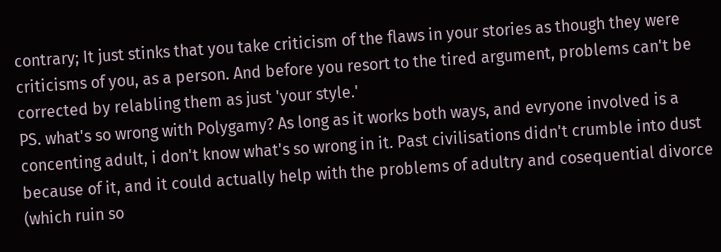contrary; It just stinks that you take criticism of the flaws in your stories as though they were criticisms of you, as a person. And before you resort to the tired argument, problems can't be corrected by relabling them as just 'your style.'
PS. what's so wrong with Polygamy? As long as it works both ways, and evryone involved is a concenting adult, i don't know what's so wrong in it. Past civilisations didn't crumble into dust because of it, and it could actually help with the problems of adultry and cosequential divorce (which ruin so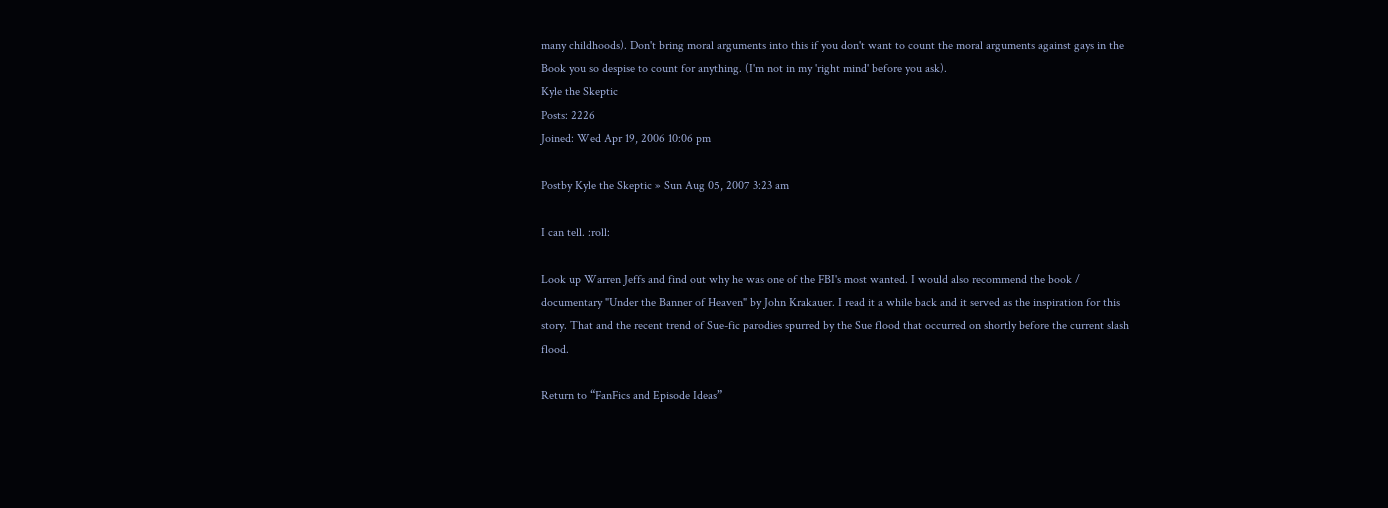many childhoods). Don't bring moral arguments into this if you don't want to count the moral arguments against gays in the Book you so despise to count for anything. (I'm not in my 'right mind' before you ask).
Kyle the Skeptic
Posts: 2226
Joined: Wed Apr 19, 2006 10:06 pm

Postby Kyle the Skeptic » Sun Aug 05, 2007 3:23 am

I can tell. :roll:

Look up Warren Jeffs and find out why he was one of the FBI's most wanted. I would also recommend the book / documentary "Under the Banner of Heaven" by John Krakauer. I read it a while back and it served as the inspiration for this story. That and the recent trend of Sue-fic parodies spurred by the Sue flood that occurred on shortly before the current slash flood.

Return to “FanFics and Episode Ideas”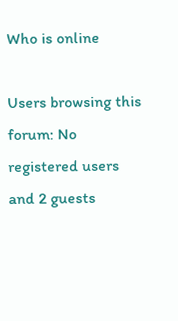Who is online

Users browsing this forum: No registered users and 2 guests